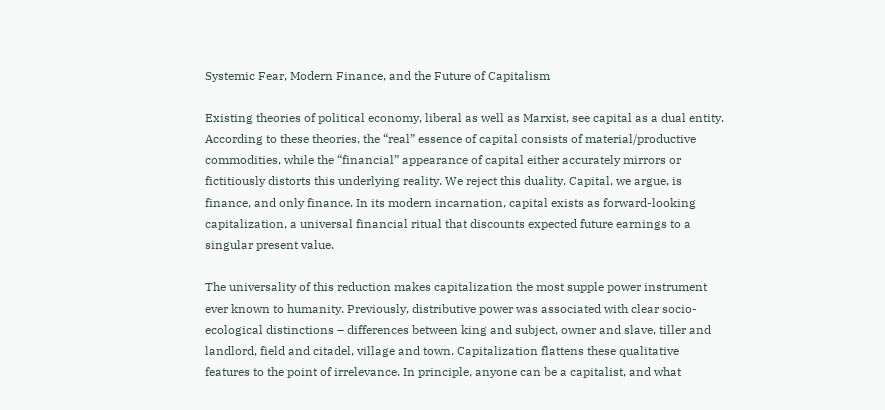Systemic Fear, Modern Finance, and the Future of Capitalism

Existing theories of political economy, liberal as well as Marxist, see capital as a dual entity. According to these theories, the “real” essence of capital consists of material/productive commodities, while the “financial” appearance of capital either accurately mirrors or fictitiously distorts this underlying reality. We reject this duality. Capital, we argue, is finance, and only finance. In its modern incarnation, capital exists as forward-looking capitalization, a universal financial ritual that discounts expected future earnings to a singular present value.

The universality of this reduction makes capitalization the most supple power instrument ever known to humanity. Previously, distributive power was associated with clear socio-ecological distinctions – differences between king and subject, owner and slave, tiller and landlord, field and citadel, village and town. Capitalization flattens these qualitative features to the point of irrelevance. In principle, anyone can be a capitalist, and what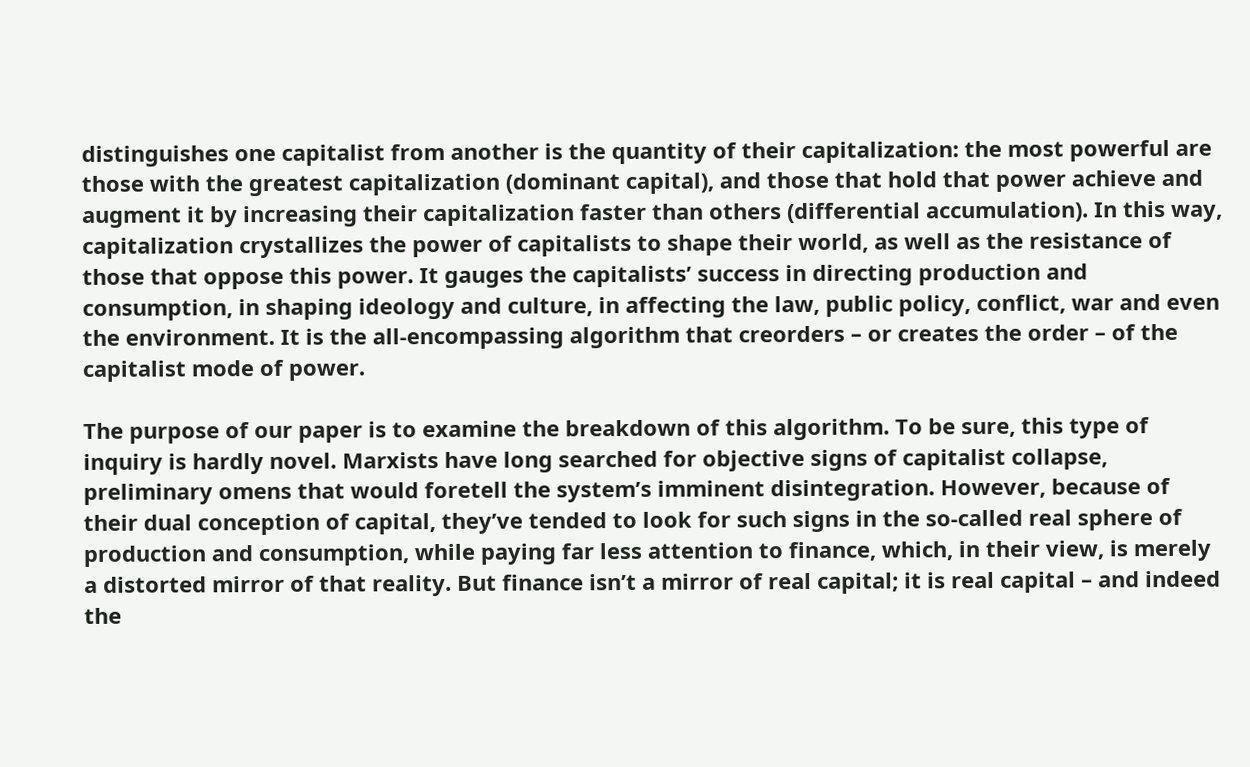distinguishes one capitalist from another is the quantity of their capitalization: the most powerful are those with the greatest capitalization (dominant capital), and those that hold that power achieve and augment it by increasing their capitalization faster than others (differential accumulation). In this way, capitalization crystallizes the power of capitalists to shape their world, as well as the resistance of those that oppose this power. It gauges the capitalists’ success in directing production and consumption, in shaping ideology and culture, in affecting the law, public policy, conflict, war and even the environment. It is the all-encompassing algorithm that creorders – or creates the order – of the capitalist mode of power.

The purpose of our paper is to examine the breakdown of this algorithm. To be sure, this type of inquiry is hardly novel. Marxists have long searched for objective signs of capitalist collapse, preliminary omens that would foretell the system’s imminent disintegration. However, because of their dual conception of capital, they’ve tended to look for such signs in the so-called real sphere of production and consumption, while paying far less attention to finance, which, in their view, is merely a distorted mirror of that reality. But finance isn’t a mirror of real capital; it is real capital – and indeed the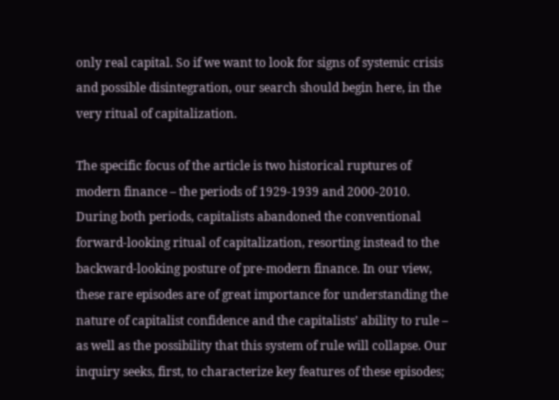only real capital. So if we want to look for signs of systemic crisis and possible disintegration, our search should begin here, in the very ritual of capitalization.

The specific focus of the article is two historical ruptures of modern finance – the periods of 1929-1939 and 2000-2010. During both periods, capitalists abandoned the conventional forward-looking ritual of capitalization, resorting instead to the backward-looking posture of pre-modern finance. In our view, these rare episodes are of great importance for understanding the nature of capitalist confidence and the capitalists’ ability to rule – as well as the possibility that this system of rule will collapse. Our inquiry seeks, first, to characterize key features of these episodes;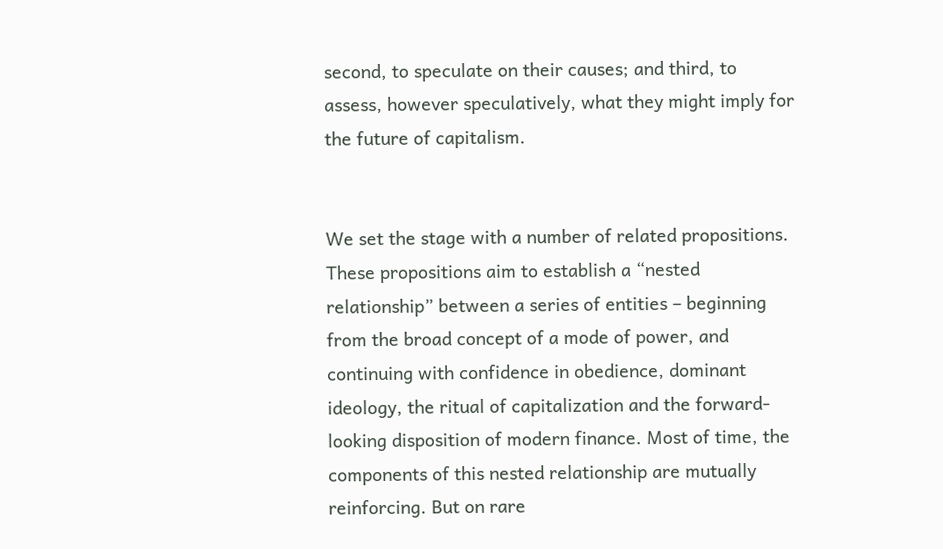second, to speculate on their causes; and third, to assess, however speculatively, what they might imply for the future of capitalism.


We set the stage with a number of related propositions. These propositions aim to establish a “nested relationship” between a series of entities – beginning from the broad concept of a mode of power, and continuing with confidence in obedience, dominant ideology, the ritual of capitalization and the forward-looking disposition of modern finance. Most of time, the components of this nested relationship are mutually reinforcing. But on rare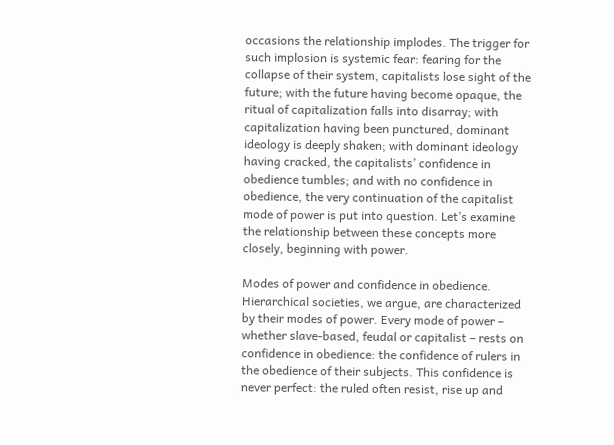occasions the relationship implodes. The trigger for such implosion is systemic fear: fearing for the collapse of their system, capitalists lose sight of the future; with the future having become opaque, the ritual of capitalization falls into disarray; with capitalization having been punctured, dominant ideology is deeply shaken; with dominant ideology having cracked, the capitalists’ confidence in obedience tumbles; and with no confidence in obedience, the very continuation of the capitalist mode of power is put into question. Let’s examine the relationship between these concepts more closely, beginning with power.

Modes of power and confidence in obedience. Hierarchical societies, we argue, are characterized by their modes of power. Every mode of power – whether slave-based, feudal or capitalist – rests on confidence in obedience: the confidence of rulers in the obedience of their subjects. This confidence is never perfect: the ruled often resist, rise up and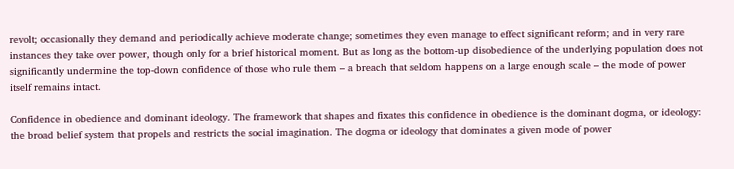revolt; occasionally they demand and periodically achieve moderate change; sometimes they even manage to effect significant reform; and in very rare instances they take over power, though only for a brief historical moment. But as long as the bottom-up disobedience of the underlying population does not significantly undermine the top-down confidence of those who rule them – a breach that seldom happens on a large enough scale – the mode of power itself remains intact.

Confidence in obedience and dominant ideology. The framework that shapes and fixates this confidence in obedience is the dominant dogma, or ideology: the broad belief system that propels and restricts the social imagination. The dogma or ideology that dominates a given mode of power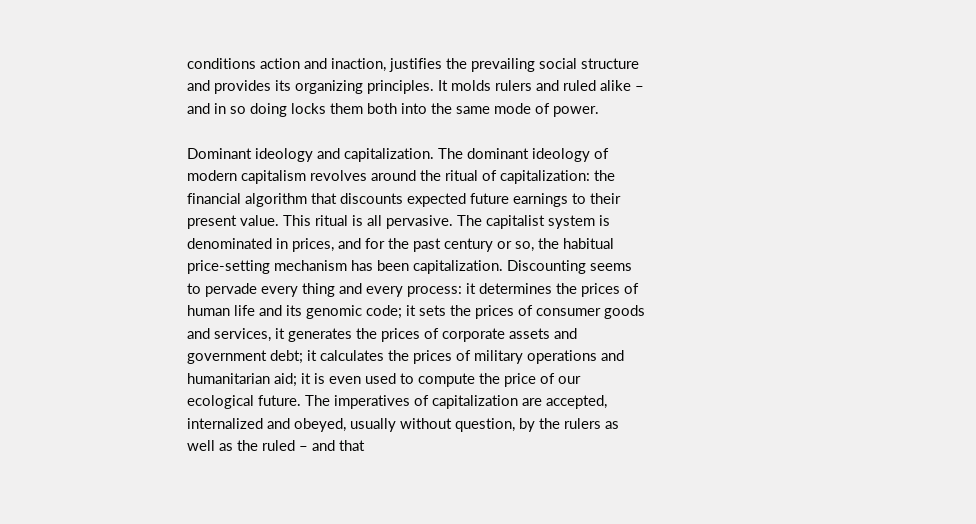conditions action and inaction, justifies the prevailing social structure and provides its organizing principles. It molds rulers and ruled alike – and in so doing locks them both into the same mode of power.

Dominant ideology and capitalization. The dominant ideology of modern capitalism revolves around the ritual of capitalization: the financial algorithm that discounts expected future earnings to their present value. This ritual is all pervasive. The capitalist system is denominated in prices, and for the past century or so, the habitual price-setting mechanism has been capitalization. Discounting seems to pervade every thing and every process: it determines the prices of human life and its genomic code; it sets the prices of consumer goods and services, it generates the prices of corporate assets and government debt; it calculates the prices of military operations and humanitarian aid; it is even used to compute the price of our ecological future. The imperatives of capitalization are accepted, internalized and obeyed, usually without question, by the rulers as well as the ruled – and that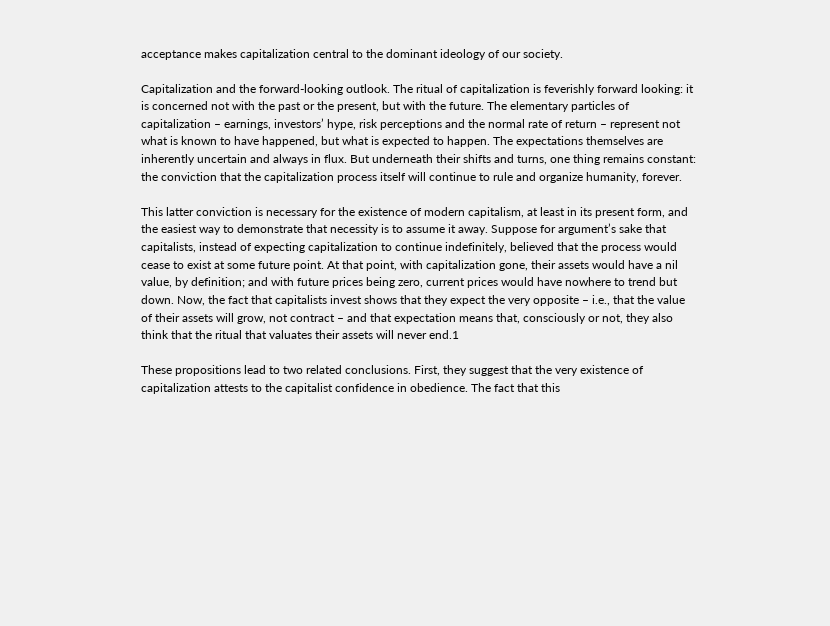acceptance makes capitalization central to the dominant ideology of our society.

Capitalization and the forward-looking outlook. The ritual of capitalization is feverishly forward looking: it is concerned not with the past or the present, but with the future. The elementary particles of capitalization – earnings, investors’ hype, risk perceptions and the normal rate of return – represent not what is known to have happened, but what is expected to happen. The expectations themselves are inherently uncertain and always in flux. But underneath their shifts and turns, one thing remains constant: the conviction that the capitalization process itself will continue to rule and organize humanity, forever.

This latter conviction is necessary for the existence of modern capitalism, at least in its present form, and the easiest way to demonstrate that necessity is to assume it away. Suppose for argument’s sake that capitalists, instead of expecting capitalization to continue indefinitely, believed that the process would cease to exist at some future point. At that point, with capitalization gone, their assets would have a nil value, by definition; and with future prices being zero, current prices would have nowhere to trend but down. Now, the fact that capitalists invest shows that they expect the very opposite – i.e., that the value of their assets will grow, not contract – and that expectation means that, consciously or not, they also think that the ritual that valuates their assets will never end.1

These propositions lead to two related conclusions. First, they suggest that the very existence of capitalization attests to the capitalist confidence in obedience. The fact that this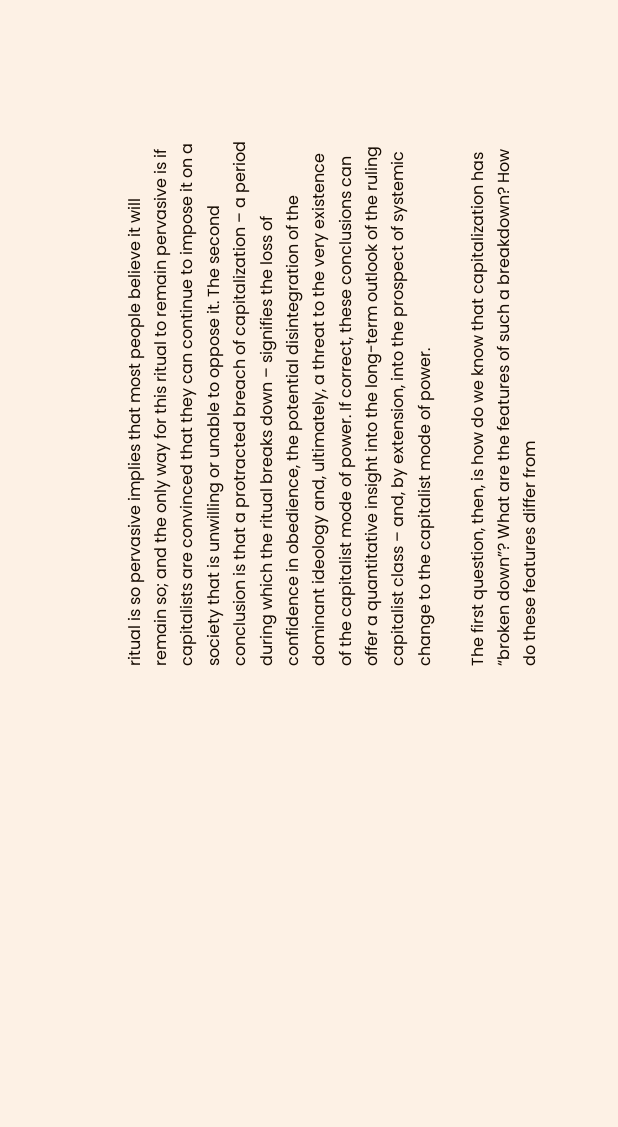ritual is so pervasive implies that most people believe it will remain so; and the only way for this ritual to remain pervasive is if capitalists are convinced that they can continue to impose it on a society that is unwilling or unable to oppose it. The second conclusion is that a protracted breach of capitalization – a period during which the ritual breaks down – signifies the loss of confidence in obedience, the potential disintegration of the dominant ideology and, ultimately, a threat to the very existence of the capitalist mode of power. If correct, these conclusions can offer a quantitative insight into the long-term outlook of the ruling capitalist class – and, by extension, into the prospect of systemic change to the capitalist mode of power.

The first question, then, is how do we know that capitalization has “broken down”? What are the features of such a breakdown? How do these features differ from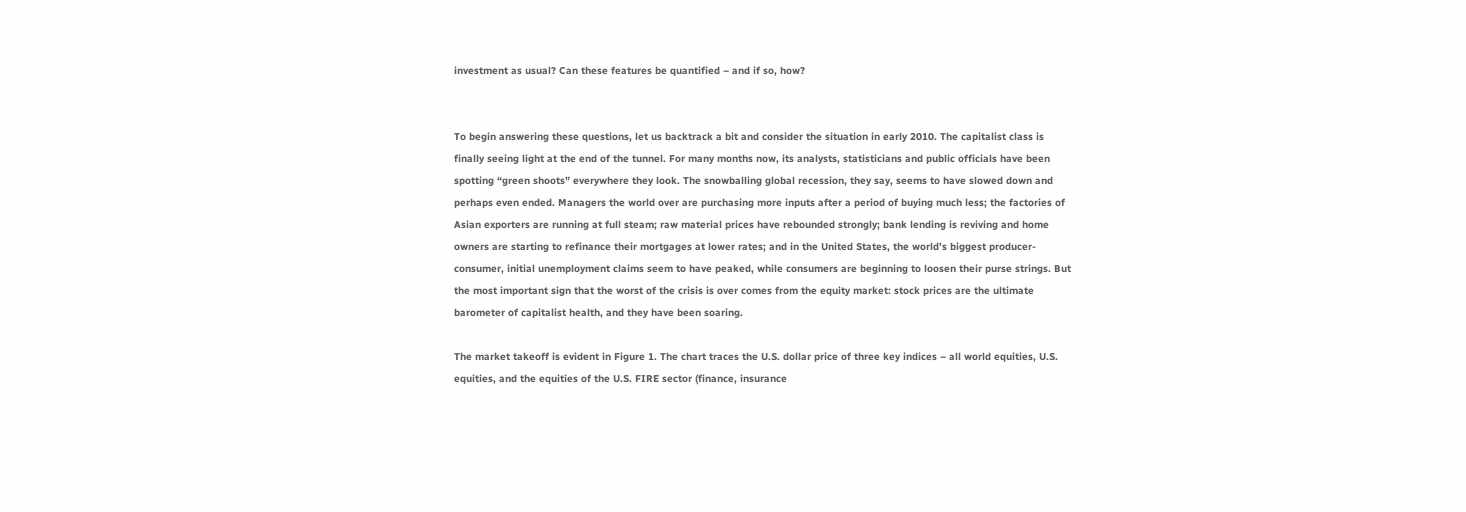investment as usual? Can these features be quantified – and if so, how?


To begin answering these questions, let us backtrack a bit and consider the situation in early 2010. The capitalist class is finally seeing light at the end of the tunnel. For many months now, its analysts, statisticians and public officials have been spotting “green shoots” everywhere they look. The snowballing global recession, they say, seems to have slowed down and perhaps even ended. Managers the world over are purchasing more inputs after a period of buying much less; the factories of Asian exporters are running at full steam; raw material prices have rebounded strongly; bank lending is reviving and home owners are starting to refinance their mortgages at lower rates; and in the United States, the world’s biggest producer-consumer, initial unemployment claims seem to have peaked, while consumers are beginning to loosen their purse strings. But the most important sign that the worst of the crisis is over comes from the equity market: stock prices are the ultimate barometer of capitalist health, and they have been soaring.

The market takeoff is evident in Figure 1. The chart traces the U.S. dollar price of three key indices – all world equities, U.S. equities, and the equities of the U.S. FIRE sector (finance, insurance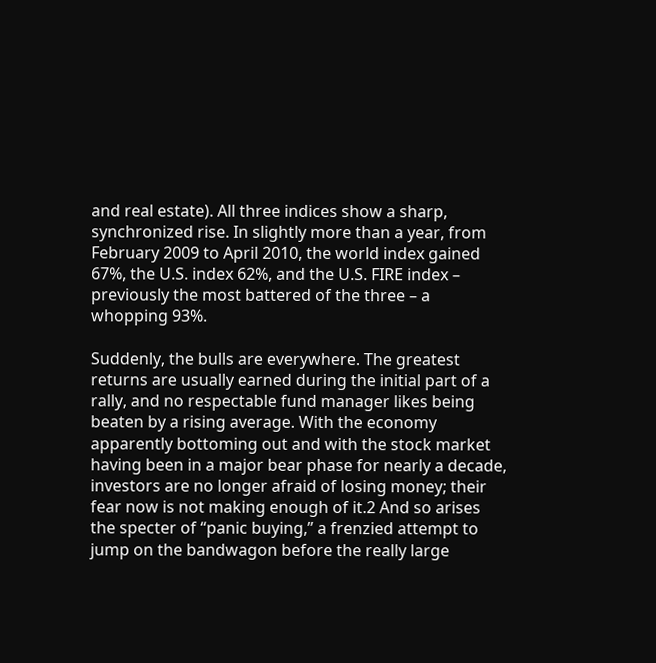and real estate). All three indices show a sharp, synchronized rise. In slightly more than a year, from February 2009 to April 2010, the world index gained 67%, the U.S. index 62%, and the U.S. FIRE index – previously the most battered of the three – a whopping 93%.

Suddenly, the bulls are everywhere. The greatest returns are usually earned during the initial part of a rally, and no respectable fund manager likes being beaten by a rising average. With the economy apparently bottoming out and with the stock market having been in a major bear phase for nearly a decade, investors are no longer afraid of losing money; their fear now is not making enough of it.2 And so arises the specter of “panic buying,” a frenzied attempt to jump on the bandwagon before the really large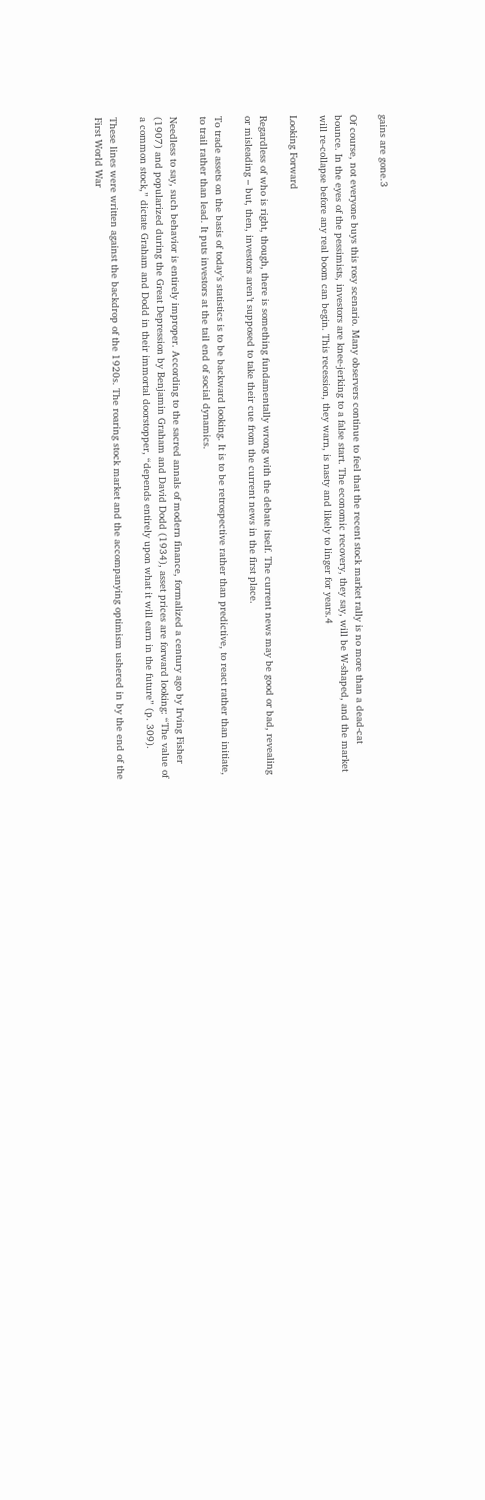gains are gone.3

Of course, not everyone buys this rosy scenario. Many observers continue to feel that the recent stock market rally is no more than a dead-cat bounce. In the eyes of the pessimists, investors are knee-jerking to a false start. The economic recovery, they say, will be W-shaped, and the market will re-collapse before any real boom can begin. This recession, they warn, is nasty and likely to linger for years.4

Looking Forward

Regardless of who is right, though, there is something fundamentally wrong with the debate itself. The current news may be good or bad, revealing or misleading – but, then, investors aren’t supposed to take their cue from the current news in the first place.

To trade assets on the basis of today’s statistics is to be backward looking. It is to be retrospective rather than predictive, to react rather than initiate, to trail rather than lead. It puts investors at the tail end of social dynamics.

Needless to say, such behavior is entirely improper. According to the sacred annals of modern finance, formalized a century ago by Irving Fisher (1907) and popularized during the Great Depression by Benjamin Graham and David Dodd (1934), asset prices are forward looking: “The value of a common stock,” dictate Graham and Dodd in their immortal doorstopper, “depends entirely upon what it will earn in the future” (p. 309).

These lines were written against the backdrop of the 1920s. The roaring stock market and the accompanying optimism ushered in by the end of the First World War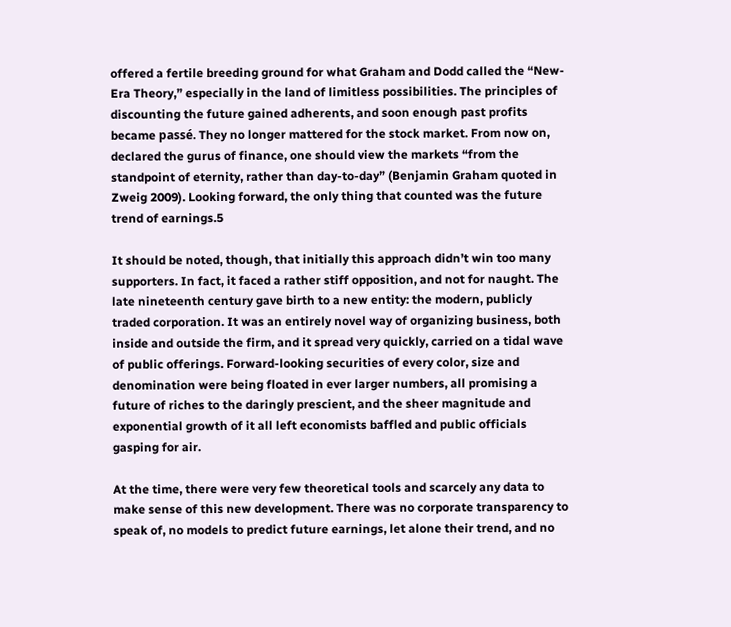offered a fertile breeding ground for what Graham and Dodd called the “New-Era Theory,” especially in the land of limitless possibilities. The principles of discounting the future gained adherents, and soon enough past profits became passé. They no longer mattered for the stock market. From now on, declared the gurus of finance, one should view the markets “from the standpoint of eternity, rather than day-to-day” (Benjamin Graham quoted in Zweig 2009). Looking forward, the only thing that counted was the future trend of earnings.5

It should be noted, though, that initially this approach didn’t win too many supporters. In fact, it faced a rather stiff opposition, and not for naught. The late nineteenth century gave birth to a new entity: the modern, publicly traded corporation. It was an entirely novel way of organizing business, both inside and outside the firm, and it spread very quickly, carried on a tidal wave of public offerings. Forward-looking securities of every color, size and denomination were being floated in ever larger numbers, all promising a future of riches to the daringly prescient, and the sheer magnitude and exponential growth of it all left economists baffled and public officials gasping for air.

At the time, there were very few theoretical tools and scarcely any data to make sense of this new development. There was no corporate transparency to speak of, no models to predict future earnings, let alone their trend, and no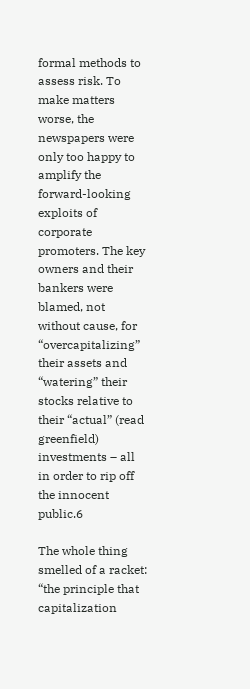formal methods to assess risk. To make matters worse, the newspapers were only too happy to amplify the forward-looking exploits of corporate promoters. The key owners and their bankers were blamed, not without cause, for “overcapitalizing” their assets and “watering” their stocks relative to their “actual” (read greenfield) investments – all in order to rip off the innocent public.6

The whole thing smelled of a racket: “the principle that capitalization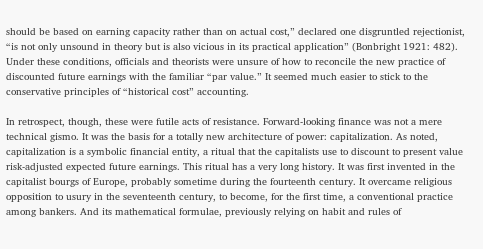should be based on earning capacity rather than on actual cost,” declared one disgruntled rejectionist, “is not only unsound in theory but is also vicious in its practical application” (Bonbright 1921: 482). Under these conditions, officials and theorists were unsure of how to reconcile the new practice of discounted future earnings with the familiar “par value.” It seemed much easier to stick to the conservative principles of “historical cost” accounting.

In retrospect, though, these were futile acts of resistance. Forward-looking finance was not a mere technical gismo. It was the basis for a totally new architecture of power: capitalization. As noted, capitalization is a symbolic financial entity, a ritual that the capitalists use to discount to present value risk-adjusted expected future earnings. This ritual has a very long history. It was first invented in the capitalist bourgs of Europe, probably sometime during the fourteenth century. It overcame religious opposition to usury in the seventeenth century, to become, for the first time, a conventional practice among bankers. And its mathematical formulae, previously relying on habit and rules of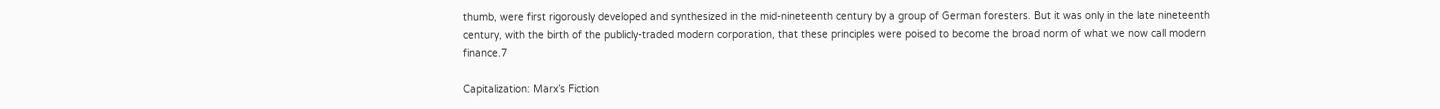thumb, were first rigorously developed and synthesized in the mid-nineteenth century by a group of German foresters. But it was only in the late nineteenth century, with the birth of the publicly-traded modern corporation, that these principles were poised to become the broad norm of what we now call modern finance.7

Capitalization: Marx’s Fiction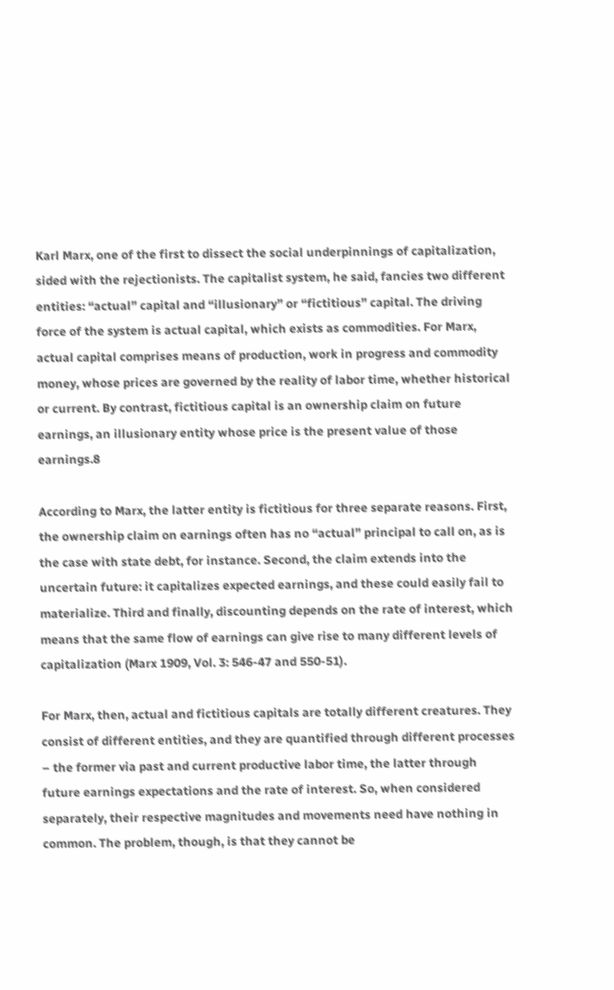Karl Marx, one of the first to dissect the social underpinnings of capitalization, sided with the rejectionists. The capitalist system, he said, fancies two different entities: “actual” capital and “illusionary” or “fictitious” capital. The driving force of the system is actual capital, which exists as commodities. For Marx, actual capital comprises means of production, work in progress and commodity money, whose prices are governed by the reality of labor time, whether historical or current. By contrast, fictitious capital is an ownership claim on future earnings, an illusionary entity whose price is the present value of those earnings.8

According to Marx, the latter entity is fictitious for three separate reasons. First, the ownership claim on earnings often has no “actual” principal to call on, as is the case with state debt, for instance. Second, the claim extends into the uncertain future: it capitalizes expected earnings, and these could easily fail to materialize. Third and finally, discounting depends on the rate of interest, which means that the same flow of earnings can give rise to many different levels of capitalization (Marx 1909, Vol. 3: 546-47 and 550-51).

For Marx, then, actual and fictitious capitals are totally different creatures. They consist of different entities, and they are quantified through different processes – the former via past and current productive labor time, the latter through future earnings expectations and the rate of interest. So, when considered separately, their respective magnitudes and movements need have nothing in common. The problem, though, is that they cannot be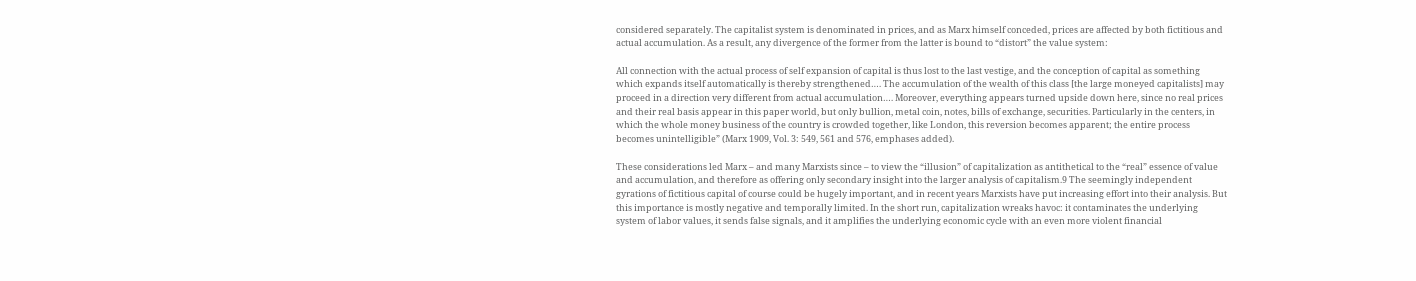considered separately. The capitalist system is denominated in prices, and as Marx himself conceded, prices are affected by both fictitious and actual accumulation. As a result, any divergence of the former from the latter is bound to “distort” the value system:

All connection with the actual process of self expansion of capital is thus lost to the last vestige, and the conception of capital as something which expands itself automatically is thereby strengthened…. The accumulation of the wealth of this class [the large moneyed capitalists] may proceed in a direction very different from actual accumulation…. Moreover, everything appears turned upside down here, since no real prices and their real basis appear in this paper world, but only bullion, metal coin, notes, bills of exchange, securities. Particularly in the centers, in which the whole money business of the country is crowded together, like London, this reversion becomes apparent; the entire process becomes unintelligible” (Marx 1909, Vol. 3: 549, 561 and 576, emphases added).

These considerations led Marx – and many Marxists since – to view the “illusion” of capitalization as antithetical to the “real” essence of value and accumulation, and therefore as offering only secondary insight into the larger analysis of capitalism.9 The seemingly independent gyrations of fictitious capital of course could be hugely important, and in recent years Marxists have put increasing effort into their analysis. But this importance is mostly negative and temporally limited. In the short run, capitalization wreaks havoc: it contaminates the underlying system of labor values, it sends false signals, and it amplifies the underlying economic cycle with an even more violent financial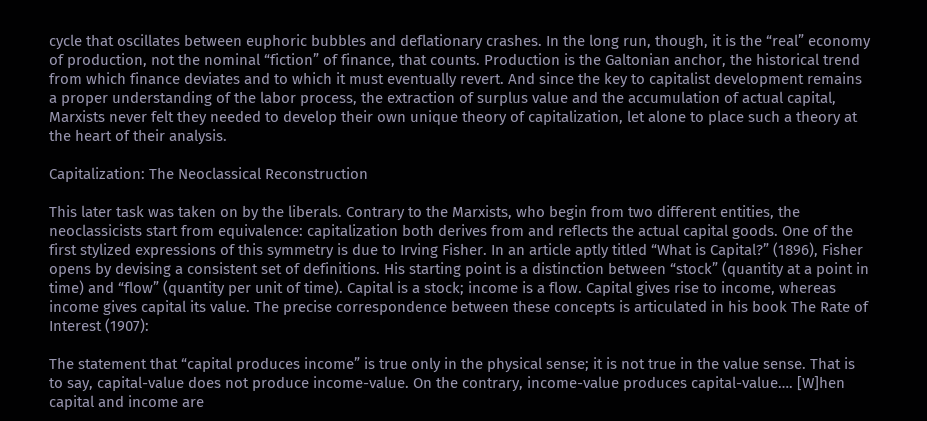cycle that oscillates between euphoric bubbles and deflationary crashes. In the long run, though, it is the “real” economy of production, not the nominal “fiction” of finance, that counts. Production is the Galtonian anchor, the historical trend from which finance deviates and to which it must eventually revert. And since the key to capitalist development remains a proper understanding of the labor process, the extraction of surplus value and the accumulation of actual capital, Marxists never felt they needed to develop their own unique theory of capitalization, let alone to place such a theory at the heart of their analysis.

Capitalization: The Neoclassical Reconstruction

This later task was taken on by the liberals. Contrary to the Marxists, who begin from two different entities, the neoclassicists start from equivalence: capitalization both derives from and reflects the actual capital goods. One of the first stylized expressions of this symmetry is due to Irving Fisher. In an article aptly titled “What is Capital?” (1896), Fisher opens by devising a consistent set of definitions. His starting point is a distinction between “stock” (quantity at a point in time) and “flow” (quantity per unit of time). Capital is a stock; income is a flow. Capital gives rise to income, whereas income gives capital its value. The precise correspondence between these concepts is articulated in his book The Rate of Interest (1907):

The statement that “capital produces income” is true only in the physical sense; it is not true in the value sense. That is to say, capital-value does not produce income-value. On the contrary, income-value produces capital-value…. [W]hen capital and income are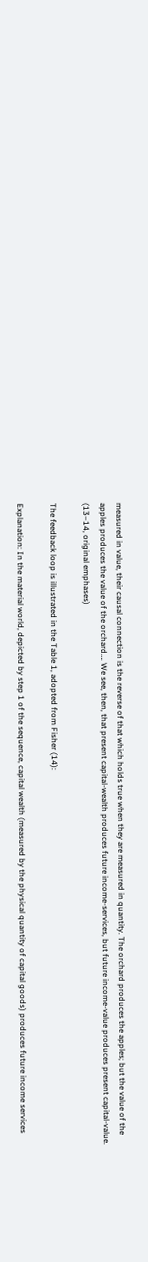measured in value, their causal connection is the reverse of that which holds true when they are measured in quantity. The orchard produces the apples; but the value of the apples produces the value of the orchard…. We see, then, that present capital-wealth produces future income-services, but future income-value produces present capital-value. (13–14, original emphases)

The feedback loop is illustrated in the Table 1, adopted from Fisher (14):

Explanation: In the material world, depicted by step 1 of the sequence, capital wealth (measured by the physical quantity of capital goods) produces future income services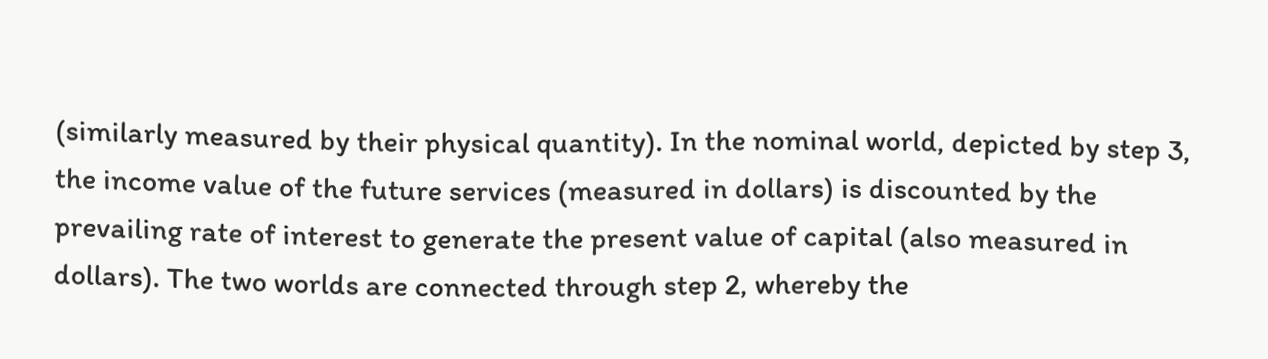(similarly measured by their physical quantity). In the nominal world, depicted by step 3, the income value of the future services (measured in dollars) is discounted by the prevailing rate of interest to generate the present value of capital (also measured in dollars). The two worlds are connected through step 2, whereby the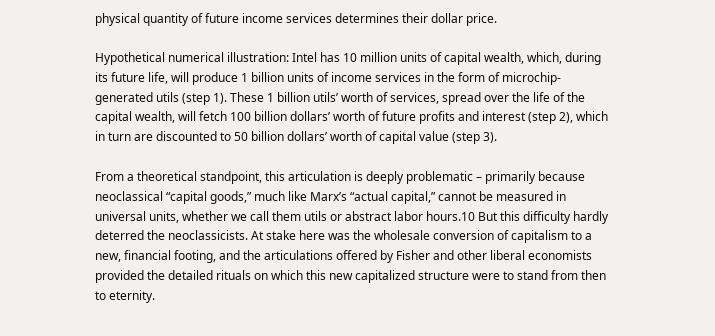physical quantity of future income services determines their dollar price.

Hypothetical numerical illustration: Intel has 10 million units of capital wealth, which, during its future life, will produce 1 billion units of income services in the form of microchip-generated utils (step 1). These 1 billion utils’ worth of services, spread over the life of the capital wealth, will fetch 100 billion dollars’ worth of future profits and interest (step 2), which in turn are discounted to 50 billion dollars’ worth of capital value (step 3).

From a theoretical standpoint, this articulation is deeply problematic – primarily because neoclassical “capital goods,” much like Marx’s “actual capital,” cannot be measured in universal units, whether we call them utils or abstract labor hours.10 But this difficulty hardly deterred the neoclassicists. At stake here was the wholesale conversion of capitalism to a new, financial footing, and the articulations offered by Fisher and other liberal economists provided the detailed rituals on which this new capitalized structure were to stand from then to eternity.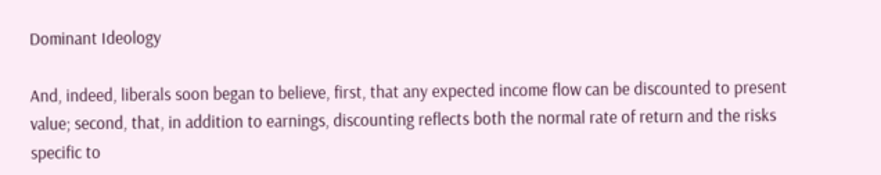Dominant Ideology

And, indeed, liberals soon began to believe, first, that any expected income flow can be discounted to present value; second, that, in addition to earnings, discounting reflects both the normal rate of return and the risks specific to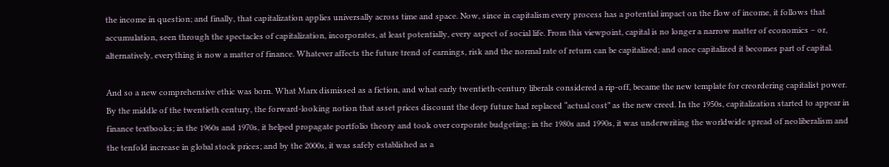the income in question; and finally, that capitalization applies universally across time and space. Now, since in capitalism every process has a potential impact on the flow of income, it follows that accumulation, seen through the spectacles of capitalization, incorporates, at least potentially, every aspect of social life. From this viewpoint, capital is no longer a narrow matter of economics – or, alternatively, everything is now a matter of finance. Whatever affects the future trend of earnings, risk and the normal rate of return can be capitalized; and once capitalized it becomes part of capital.

And so a new comprehensive ethic was born. What Marx dismissed as a fiction, and what early twentieth-century liberals considered a rip-off, became the new template for creordering capitalist power. By the middle of the twentieth century, the forward-looking notion that asset prices discount the deep future had replaced “actual cost” as the new creed. In the 1950s, capitalization started to appear in finance textbooks; in the 1960s and 1970s, it helped propagate portfolio theory and took over corporate budgeting; in the 1980s and 1990s, it was underwriting the worldwide spread of neoliberalism and the tenfold increase in global stock prices; and by the 2000s, it was safely established as a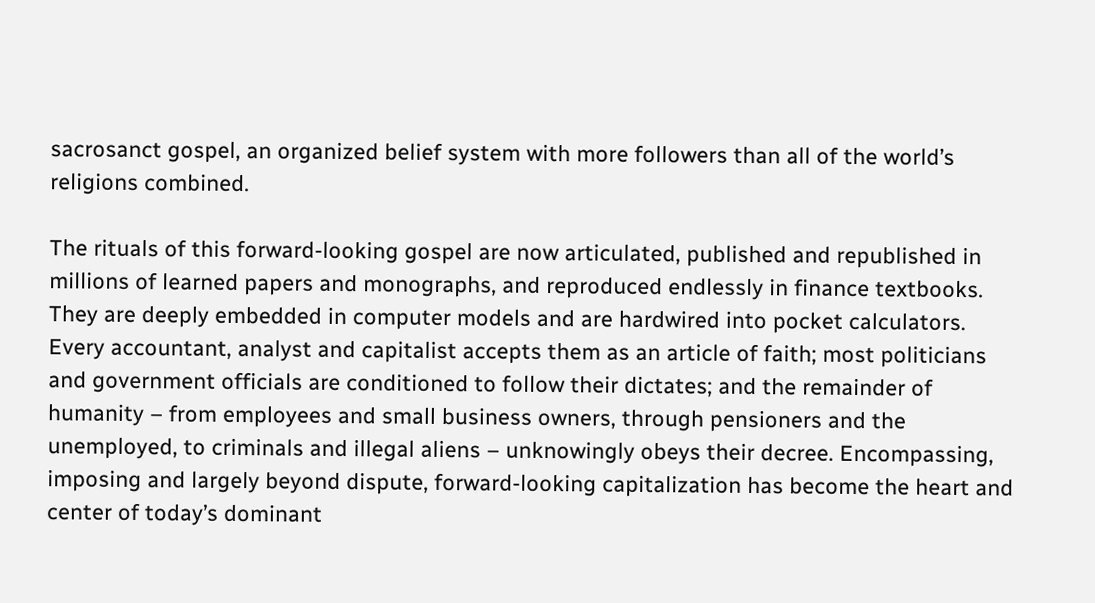sacrosanct gospel, an organized belief system with more followers than all of the world’s religions combined.

The rituals of this forward-looking gospel are now articulated, published and republished in millions of learned papers and monographs, and reproduced endlessly in finance textbooks. They are deeply embedded in computer models and are hardwired into pocket calculators. Every accountant, analyst and capitalist accepts them as an article of faith; most politicians and government officials are conditioned to follow their dictates; and the remainder of humanity – from employees and small business owners, through pensioners and the unemployed, to criminals and illegal aliens – unknowingly obeys their decree. Encompassing, imposing and largely beyond dispute, forward-looking capitalization has become the heart and center of today’s dominant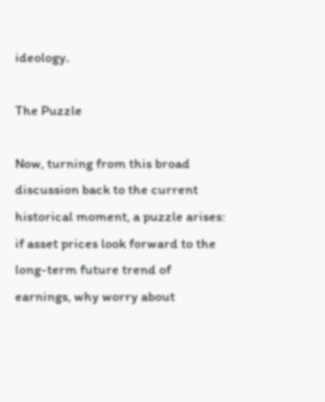ideology.

The Puzzle

Now, turning from this broad discussion back to the current historical moment, a puzzle arises: if asset prices look forward to the long-term future trend of earnings, why worry about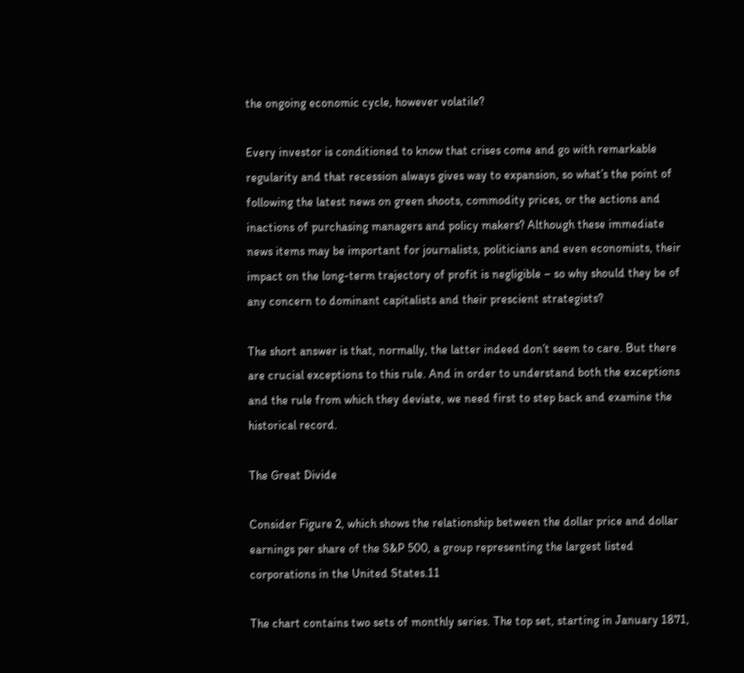the ongoing economic cycle, however volatile?

Every investor is conditioned to know that crises come and go with remarkable regularity and that recession always gives way to expansion, so what’s the point of following the latest news on green shoots, commodity prices, or the actions and inactions of purchasing managers and policy makers? Although these immediate news items may be important for journalists, politicians and even economists, their impact on the long-term trajectory of profit is negligible – so why should they be of any concern to dominant capitalists and their prescient strategists?

The short answer is that, normally, the latter indeed don’t seem to care. But there are crucial exceptions to this rule. And in order to understand both the exceptions and the rule from which they deviate, we need first to step back and examine the historical record.

The Great Divide

Consider Figure 2, which shows the relationship between the dollar price and dollar earnings per share of the S&P 500, a group representing the largest listed corporations in the United States.11

The chart contains two sets of monthly series. The top set, starting in January 1871,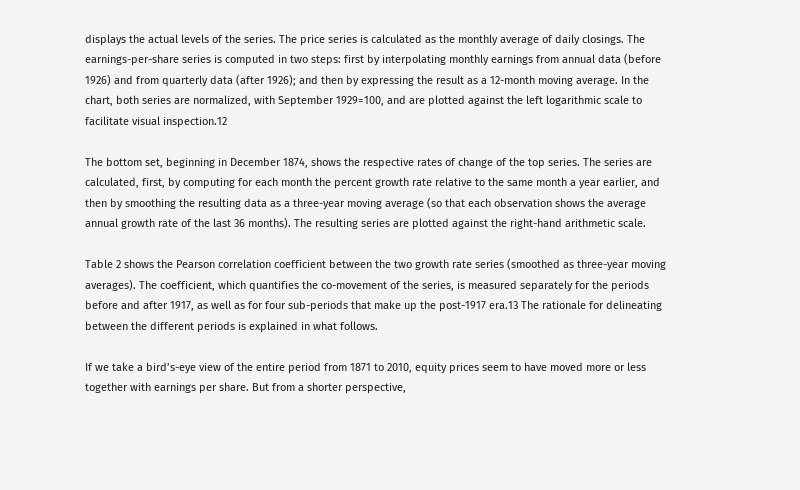displays the actual levels of the series. The price series is calculated as the monthly average of daily closings. The earnings-per-share series is computed in two steps: first by interpolating monthly earnings from annual data (before 1926) and from quarterly data (after 1926); and then by expressing the result as a 12-month moving average. In the chart, both series are normalized, with September 1929=100, and are plotted against the left logarithmic scale to facilitate visual inspection.12

The bottom set, beginning in December 1874, shows the respective rates of change of the top series. The series are calculated, first, by computing for each month the percent growth rate relative to the same month a year earlier, and then by smoothing the resulting data as a three-year moving average (so that each observation shows the average annual growth rate of the last 36 months). The resulting series are plotted against the right-hand arithmetic scale.

Table 2 shows the Pearson correlation coefficient between the two growth rate series (smoothed as three-year moving averages). The coefficient, which quantifies the co-movement of the series, is measured separately for the periods before and after 1917, as well as for four sub-periods that make up the post-1917 era.13 The rationale for delineating between the different periods is explained in what follows.

If we take a bird’s-eye view of the entire period from 1871 to 2010, equity prices seem to have moved more or less together with earnings per share. But from a shorter perspective,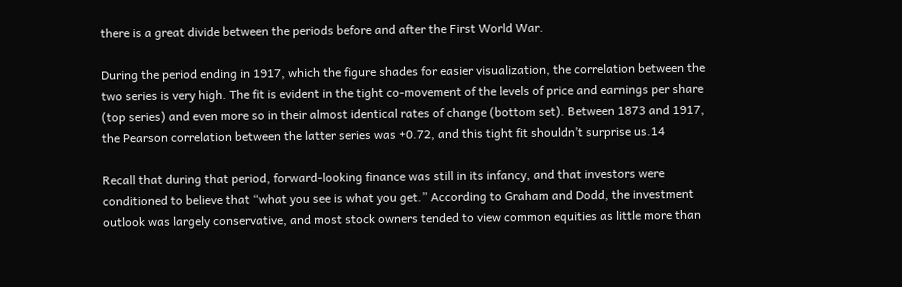there is a great divide between the periods before and after the First World War.

During the period ending in 1917, which the figure shades for easier visualization, the correlation between the two series is very high. The fit is evident in the tight co-movement of the levels of price and earnings per share (top series) and even more so in their almost identical rates of change (bottom set). Between 1873 and 1917, the Pearson correlation between the latter series was +0.72, and this tight fit shouldn’t surprise us.14

Recall that during that period, forward-looking finance was still in its infancy, and that investors were conditioned to believe that “what you see is what you get.” According to Graham and Dodd, the investment outlook was largely conservative, and most stock owners tended to view common equities as little more than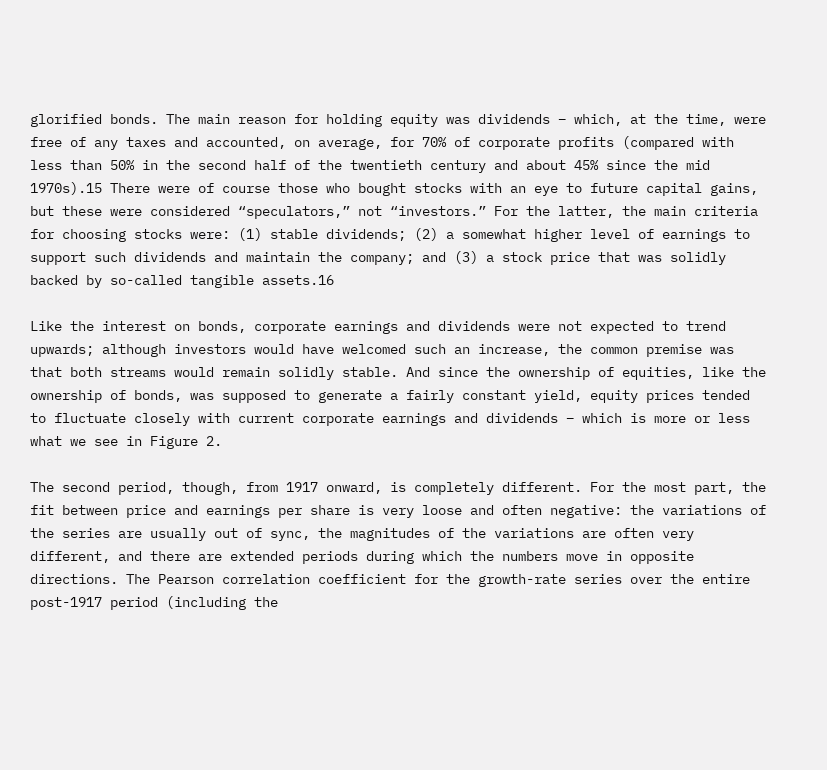glorified bonds. The main reason for holding equity was dividends – which, at the time, were free of any taxes and accounted, on average, for 70% of corporate profits (compared with less than 50% in the second half of the twentieth century and about 45% since the mid 1970s).15 There were of course those who bought stocks with an eye to future capital gains, but these were considered “speculators,” not “investors.” For the latter, the main criteria for choosing stocks were: (1) stable dividends; (2) a somewhat higher level of earnings to support such dividends and maintain the company; and (3) a stock price that was solidly backed by so-called tangible assets.16

Like the interest on bonds, corporate earnings and dividends were not expected to trend upwards; although investors would have welcomed such an increase, the common premise was that both streams would remain solidly stable. And since the ownership of equities, like the ownership of bonds, was supposed to generate a fairly constant yield, equity prices tended to fluctuate closely with current corporate earnings and dividends – which is more or less what we see in Figure 2.

The second period, though, from 1917 onward, is completely different. For the most part, the fit between price and earnings per share is very loose and often negative: the variations of the series are usually out of sync, the magnitudes of the variations are often very different, and there are extended periods during which the numbers move in opposite directions. The Pearson correlation coefficient for the growth-rate series over the entire post-1917 period (including the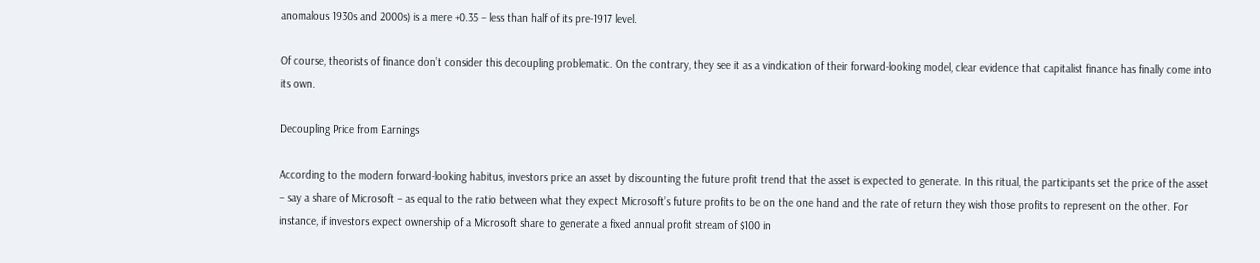anomalous 1930s and 2000s) is a mere +0.35 – less than half of its pre-1917 level.

Of course, theorists of finance don’t consider this decoupling problematic. On the contrary, they see it as a vindication of their forward-looking model, clear evidence that capitalist finance has finally come into its own.

Decoupling Price from Earnings

According to the modern forward-looking habitus, investors price an asset by discounting the future profit trend that the asset is expected to generate. In this ritual, the participants set the price of the asset – say a share of Microsoft – as equal to the ratio between what they expect Microsoft’s future profits to be on the one hand and the rate of return they wish those profits to represent on the other. For instance, if investors expect ownership of a Microsoft share to generate a fixed annual profit stream of $100 in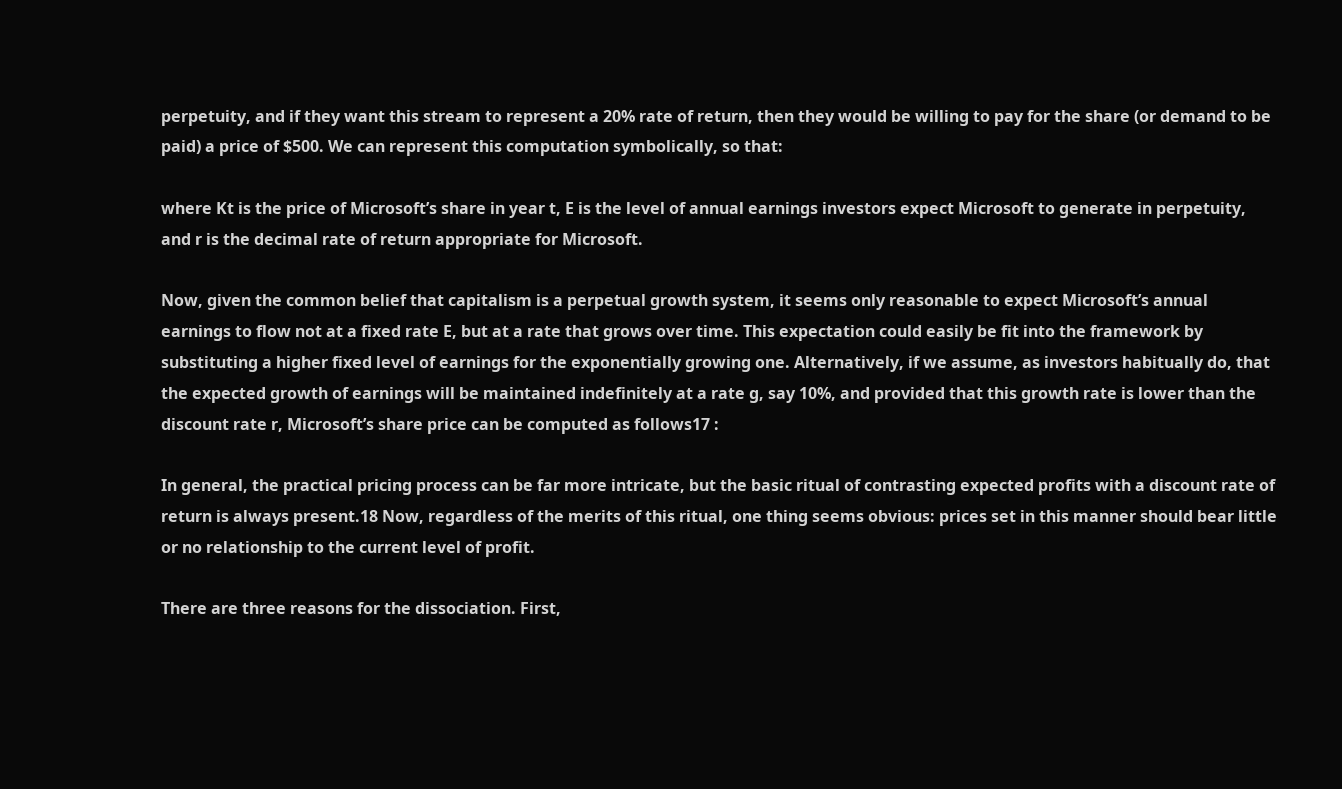perpetuity, and if they want this stream to represent a 20% rate of return, then they would be willing to pay for the share (or demand to be paid) a price of $500. We can represent this computation symbolically, so that:

where Kt is the price of Microsoft’s share in year t, E is the level of annual earnings investors expect Microsoft to generate in perpetuity, and r is the decimal rate of return appropriate for Microsoft.

Now, given the common belief that capitalism is a perpetual growth system, it seems only reasonable to expect Microsoft’s annual earnings to flow not at a fixed rate E, but at a rate that grows over time. This expectation could easily be fit into the framework by substituting a higher fixed level of earnings for the exponentially growing one. Alternatively, if we assume, as investors habitually do, that the expected growth of earnings will be maintained indefinitely at a rate g, say 10%, and provided that this growth rate is lower than the discount rate r, Microsoft’s share price can be computed as follows17 :

In general, the practical pricing process can be far more intricate, but the basic ritual of contrasting expected profits with a discount rate of return is always present.18 Now, regardless of the merits of this ritual, one thing seems obvious: prices set in this manner should bear little or no relationship to the current level of profit.

There are three reasons for the dissociation. First,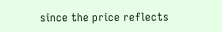since the price reflects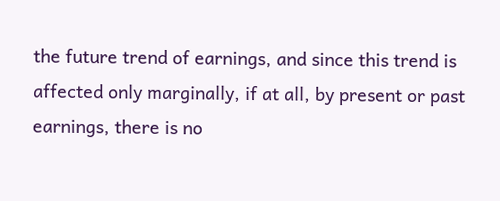the future trend of earnings, and since this trend is affected only marginally, if at all, by present or past earnings, there is no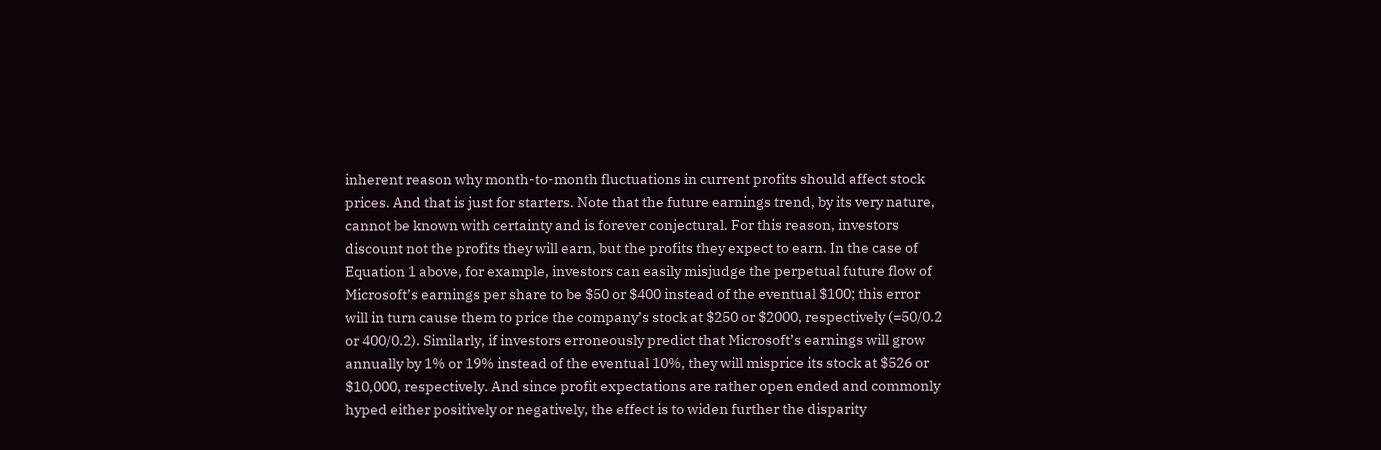inherent reason why month-to-month fluctuations in current profits should affect stock prices. And that is just for starters. Note that the future earnings trend, by its very nature, cannot be known with certainty and is forever conjectural. For this reason, investors discount not the profits they will earn, but the profits they expect to earn. In the case of Equation 1 above, for example, investors can easily misjudge the perpetual future flow of Microsoft’s earnings per share to be $50 or $400 instead of the eventual $100; this error will in turn cause them to price the company’s stock at $250 or $2000, respectively (=50/0.2 or 400/0.2). Similarly, if investors erroneously predict that Microsoft’s earnings will grow annually by 1% or 19% instead of the eventual 10%, they will misprice its stock at $526 or $10,000, respectively. And since profit expectations are rather open ended and commonly hyped either positively or negatively, the effect is to widen further the disparity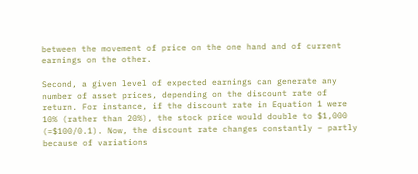between the movement of price on the one hand and of current earnings on the other.

Second, a given level of expected earnings can generate any number of asset prices, depending on the discount rate of return. For instance, if the discount rate in Equation 1 were 10% (rather than 20%), the stock price would double to $1,000 (=$100/0.1). Now, the discount rate changes constantly – partly because of variations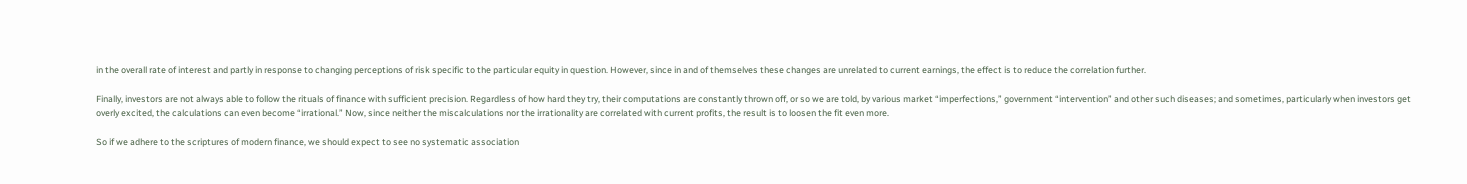in the overall rate of interest and partly in response to changing perceptions of risk specific to the particular equity in question. However, since in and of themselves these changes are unrelated to current earnings, the effect is to reduce the correlation further.

Finally, investors are not always able to follow the rituals of finance with sufficient precision. Regardless of how hard they try, their computations are constantly thrown off, or so we are told, by various market “imperfections,” government “intervention” and other such diseases; and sometimes, particularly when investors get overly excited, the calculations can even become “irrational.” Now, since neither the miscalculations nor the irrationality are correlated with current profits, the result is to loosen the fit even more.

So if we adhere to the scriptures of modern finance, we should expect to see no systematic association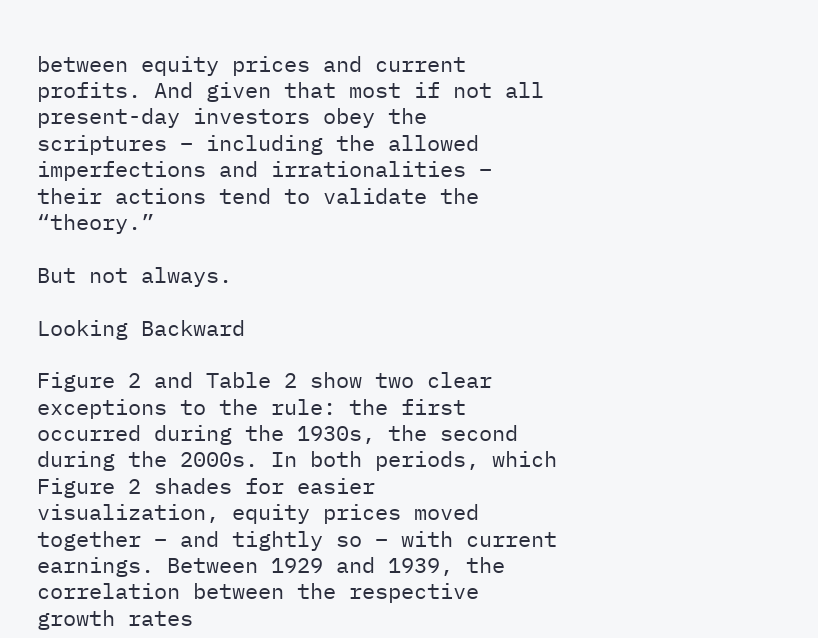between equity prices and current profits. And given that most if not all present-day investors obey the scriptures – including the allowed imperfections and irrationalities – their actions tend to validate the “theory.”

But not always.

Looking Backward

Figure 2 and Table 2 show two clear exceptions to the rule: the first occurred during the 1930s, the second during the 2000s. In both periods, which Figure 2 shades for easier visualization, equity prices moved together – and tightly so – with current earnings. Between 1929 and 1939, the correlation between the respective growth rates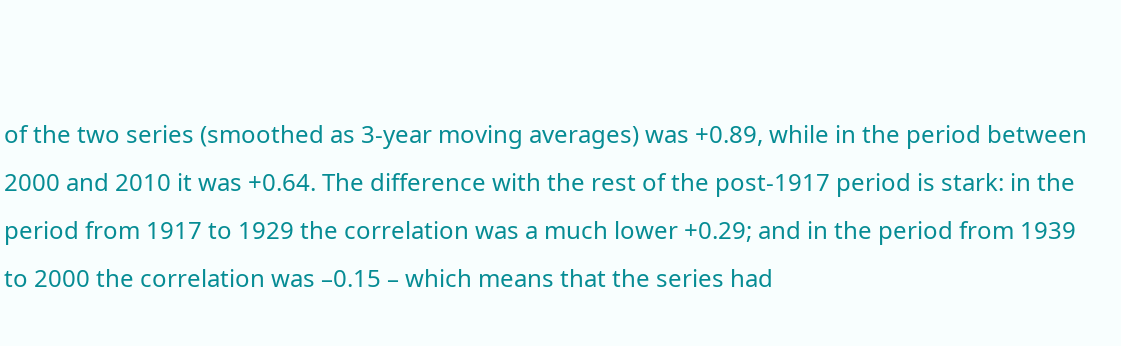of the two series (smoothed as 3-year moving averages) was +0.89, while in the period between 2000 and 2010 it was +0.64. The difference with the rest of the post-1917 period is stark: in the period from 1917 to 1929 the correlation was a much lower +0.29; and in the period from 1939 to 2000 the correlation was –0.15 – which means that the series had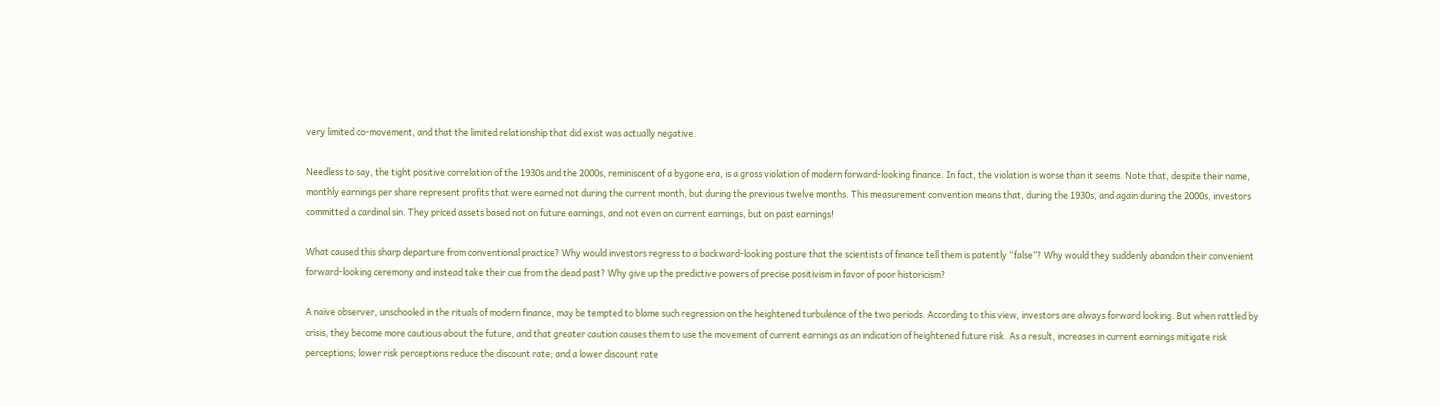very limited co-movement, and that the limited relationship that did exist was actually negative.

Needless to say, the tight positive correlation of the 1930s and the 2000s, reminiscent of a bygone era, is a gross violation of modern forward-looking finance. In fact, the violation is worse than it seems. Note that, despite their name, monthly earnings per share represent profits that were earned not during the current month, but during the previous twelve months. This measurement convention means that, during the 1930s, and again during the 2000s, investors committed a cardinal sin. They priced assets based not on future earnings, and not even on current earnings, but on past earnings!

What caused this sharp departure from conventional practice? Why would investors regress to a backward-looking posture that the scientists of finance tell them is patently “false”? Why would they suddenly abandon their convenient forward-looking ceremony and instead take their cue from the dead past? Why give up the predictive powers of precise positivism in favor of poor historicism?

A naïve observer, unschooled in the rituals of modern finance, may be tempted to blame such regression on the heightened turbulence of the two periods. According to this view, investors are always forward looking. But when rattled by crisis, they become more cautious about the future, and that greater caution causes them to use the movement of current earnings as an indication of heightened future risk. As a result, increases in current earnings mitigate risk perceptions; lower risk perceptions reduce the discount rate; and a lower discount rate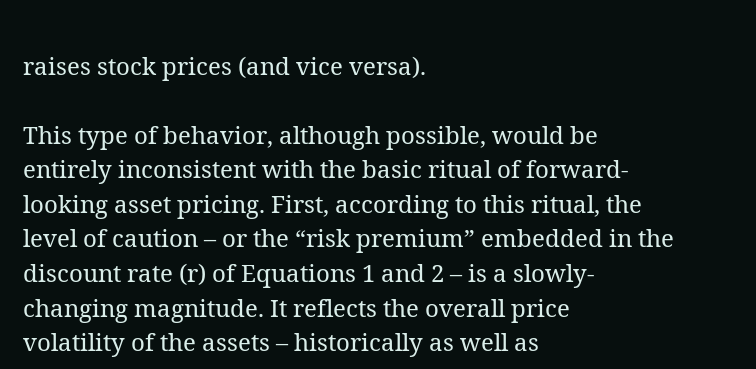raises stock prices (and vice versa).

This type of behavior, although possible, would be entirely inconsistent with the basic ritual of forward-looking asset pricing. First, according to this ritual, the level of caution – or the “risk premium” embedded in the discount rate (r) of Equations 1 and 2 – is a slowly-changing magnitude. It reflects the overall price volatility of the assets – historically as well as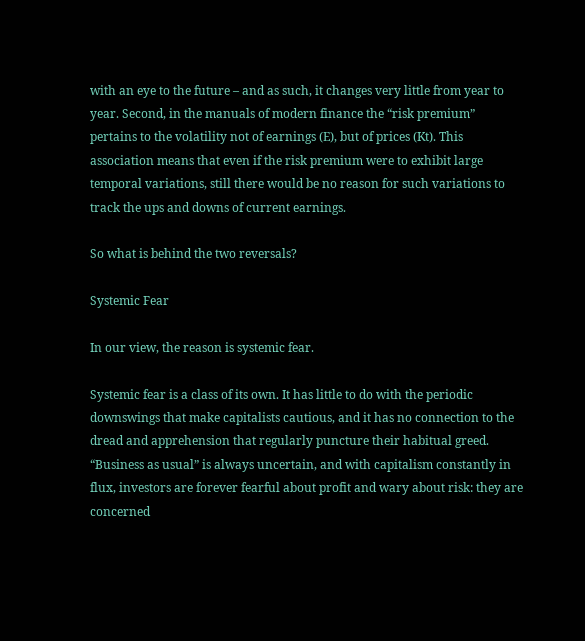with an eye to the future – and as such, it changes very little from year to year. Second, in the manuals of modern finance the “risk premium” pertains to the volatility not of earnings (E), but of prices (Kt). This association means that even if the risk premium were to exhibit large temporal variations, still there would be no reason for such variations to track the ups and downs of current earnings.

So what is behind the two reversals?

Systemic Fear

In our view, the reason is systemic fear.

Systemic fear is a class of its own. It has little to do with the periodic downswings that make capitalists cautious, and it has no connection to the dread and apprehension that regularly puncture their habitual greed. “Business as usual” is always uncertain, and with capitalism constantly in flux, investors are forever fearful about profit and wary about risk: they are concerned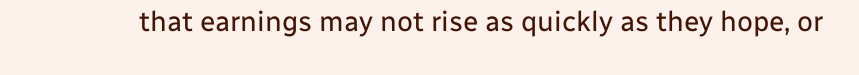that earnings may not rise as quickly as they hope, or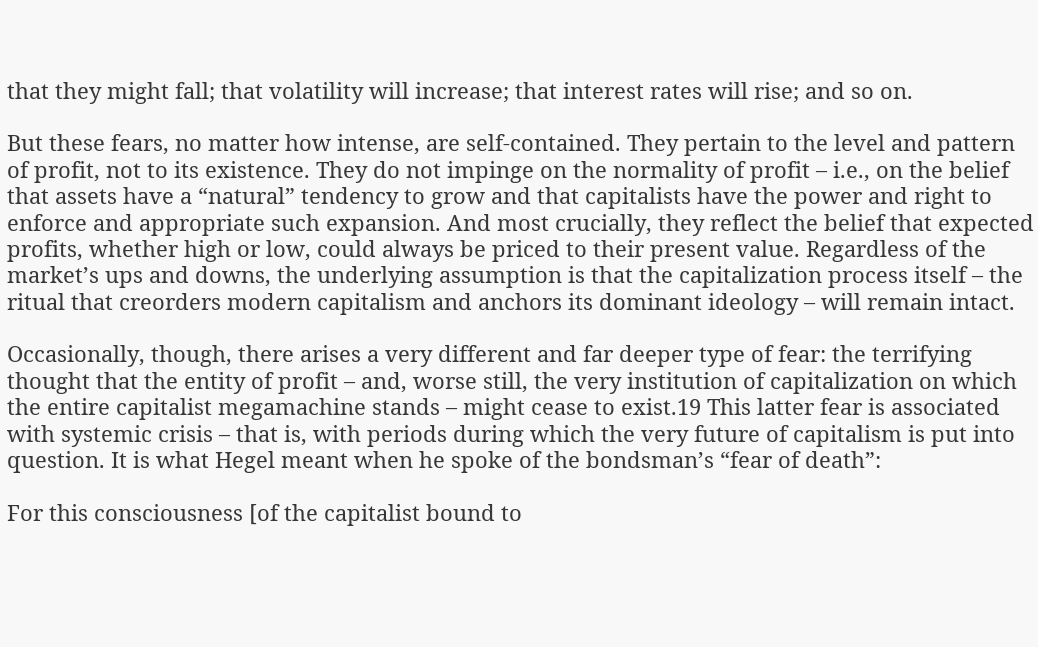that they might fall; that volatility will increase; that interest rates will rise; and so on.

But these fears, no matter how intense, are self-contained. They pertain to the level and pattern of profit, not to its existence. They do not impinge on the normality of profit – i.e., on the belief that assets have a “natural” tendency to grow and that capitalists have the power and right to enforce and appropriate such expansion. And most crucially, they reflect the belief that expected profits, whether high or low, could always be priced to their present value. Regardless of the market’s ups and downs, the underlying assumption is that the capitalization process itself – the ritual that creorders modern capitalism and anchors its dominant ideology – will remain intact.

Occasionally, though, there arises a very different and far deeper type of fear: the terrifying thought that the entity of profit – and, worse still, the very institution of capitalization on which the entire capitalist megamachine stands – might cease to exist.19 This latter fear is associated with systemic crisis – that is, with periods during which the very future of capitalism is put into question. It is what Hegel meant when he spoke of the bondsman’s “fear of death”:

For this consciousness [of the capitalist bound to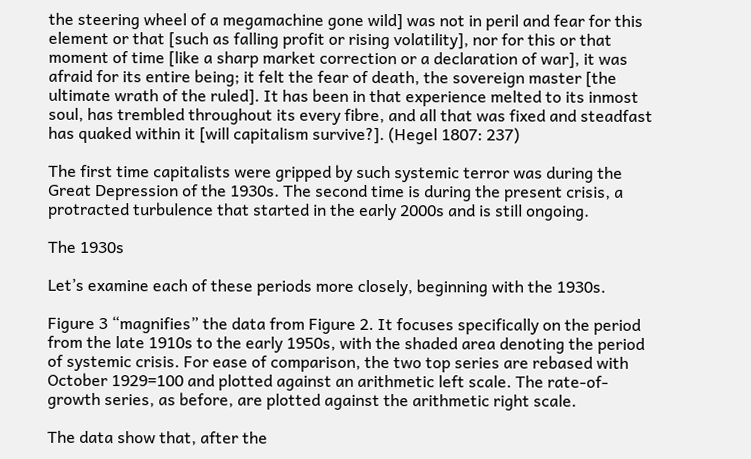the steering wheel of a megamachine gone wild] was not in peril and fear for this element or that [such as falling profit or rising volatility], nor for this or that moment of time [like a sharp market correction or a declaration of war], it was afraid for its entire being; it felt the fear of death, the sovereign master [the ultimate wrath of the ruled]. It has been in that experience melted to its inmost soul, has trembled throughout its every fibre, and all that was fixed and steadfast has quaked within it [will capitalism survive?]. (Hegel 1807: 237)

The first time capitalists were gripped by such systemic terror was during the Great Depression of the 1930s. The second time is during the present crisis, a protracted turbulence that started in the early 2000s and is still ongoing.

The 1930s

Let’s examine each of these periods more closely, beginning with the 1930s.

Figure 3 “magnifies” the data from Figure 2. It focuses specifically on the period from the late 1910s to the early 1950s, with the shaded area denoting the period of systemic crisis. For ease of comparison, the two top series are rebased with October 1929=100 and plotted against an arithmetic left scale. The rate-of-growth series, as before, are plotted against the arithmetic right scale.

The data show that, after the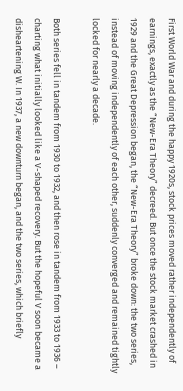First World War and during the happy 1920s, stock prices moved rather independently of earnings, exactly as the “New-Era Theory” decreed. But once the stock market crashed in 1929 and the Great Depression began, the “New-Era Theory” broke down: the two series, instead of moving independently of each other, suddenly converged and remained tightly locked for nearly a decade.

Both series fell in tandem from 1930 to 1932, and then rose in tandem from 1933 to 1936 – charting what initially looked like a V-shaped recovery. But the hopeful V soon became a disheartening W. In 1937, a new downturn began, and the two series, which briefly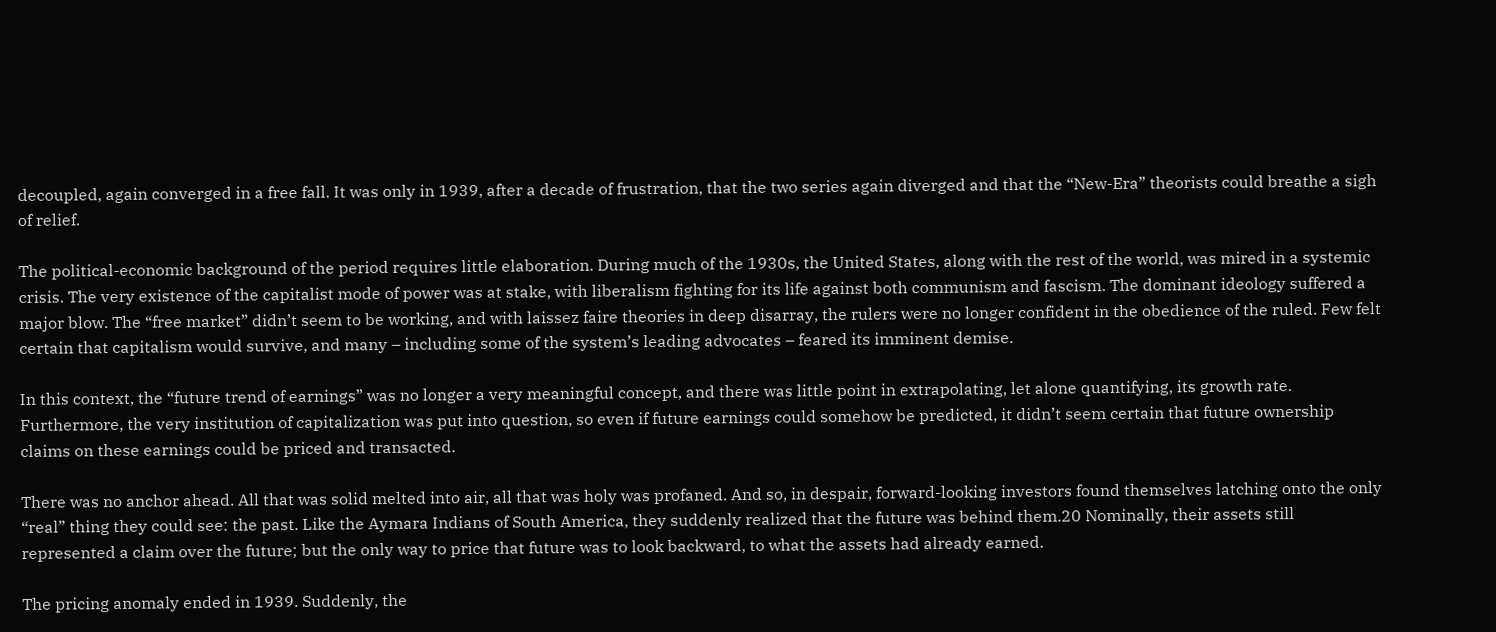decoupled, again converged in a free fall. It was only in 1939, after a decade of frustration, that the two series again diverged and that the “New-Era” theorists could breathe a sigh of relief.

The political-economic background of the period requires little elaboration. During much of the 1930s, the United States, along with the rest of the world, was mired in a systemic crisis. The very existence of the capitalist mode of power was at stake, with liberalism fighting for its life against both communism and fascism. The dominant ideology suffered a major blow. The “free market” didn’t seem to be working, and with laissez faire theories in deep disarray, the rulers were no longer confident in the obedience of the ruled. Few felt certain that capitalism would survive, and many – including some of the system’s leading advocates – feared its imminent demise.

In this context, the “future trend of earnings” was no longer a very meaningful concept, and there was little point in extrapolating, let alone quantifying, its growth rate. Furthermore, the very institution of capitalization was put into question, so even if future earnings could somehow be predicted, it didn’t seem certain that future ownership claims on these earnings could be priced and transacted.

There was no anchor ahead. All that was solid melted into air, all that was holy was profaned. And so, in despair, forward-looking investors found themselves latching onto the only “real” thing they could see: the past. Like the Aymara Indians of South America, they suddenly realized that the future was behind them.20 Nominally, their assets still represented a claim over the future; but the only way to price that future was to look backward, to what the assets had already earned.

The pricing anomaly ended in 1939. Suddenly, the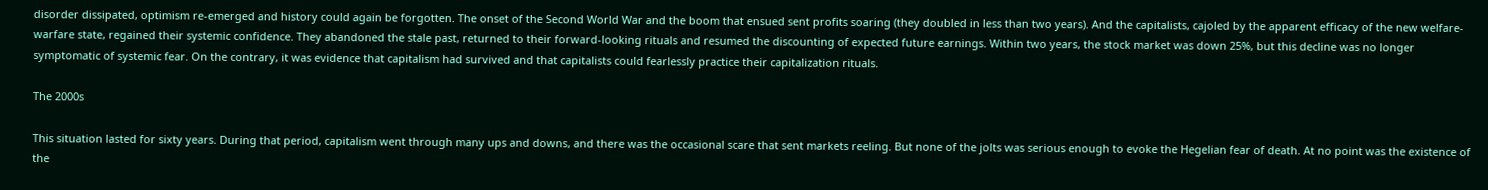disorder dissipated, optimism re-emerged and history could again be forgotten. The onset of the Second World War and the boom that ensued sent profits soaring (they doubled in less than two years). And the capitalists, cajoled by the apparent efficacy of the new welfare-warfare state, regained their systemic confidence. They abandoned the stale past, returned to their forward-looking rituals and resumed the discounting of expected future earnings. Within two years, the stock market was down 25%, but this decline was no longer symptomatic of systemic fear. On the contrary, it was evidence that capitalism had survived and that capitalists could fearlessly practice their capitalization rituals.

The 2000s

This situation lasted for sixty years. During that period, capitalism went through many ups and downs, and there was the occasional scare that sent markets reeling. But none of the jolts was serious enough to evoke the Hegelian fear of death. At no point was the existence of the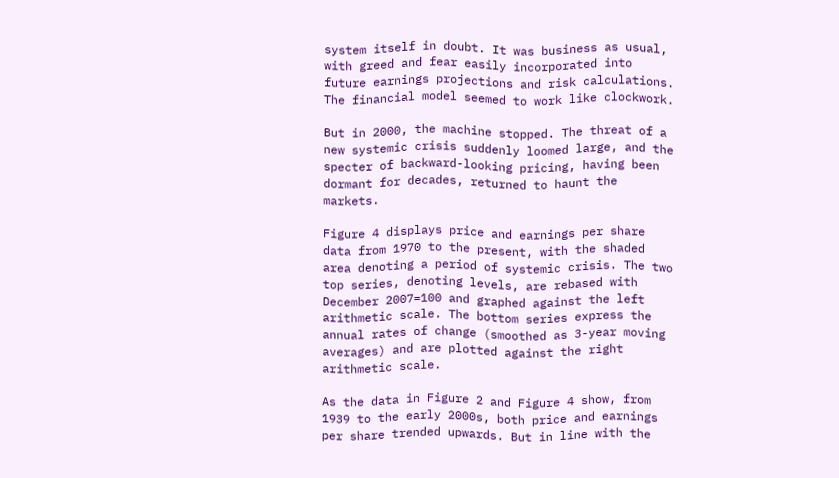system itself in doubt. It was business as usual, with greed and fear easily incorporated into future earnings projections and risk calculations. The financial model seemed to work like clockwork.

But in 2000, the machine stopped. The threat of a new systemic crisis suddenly loomed large, and the specter of backward-looking pricing, having been dormant for decades, returned to haunt the markets.

Figure 4 displays price and earnings per share data from 1970 to the present, with the shaded area denoting a period of systemic crisis. The two top series, denoting levels, are rebased with December 2007=100 and graphed against the left arithmetic scale. The bottom series express the annual rates of change (smoothed as 3-year moving averages) and are plotted against the right arithmetic scale.

As the data in Figure 2 and Figure 4 show, from 1939 to the early 2000s, both price and earnings per share trended upwards. But in line with the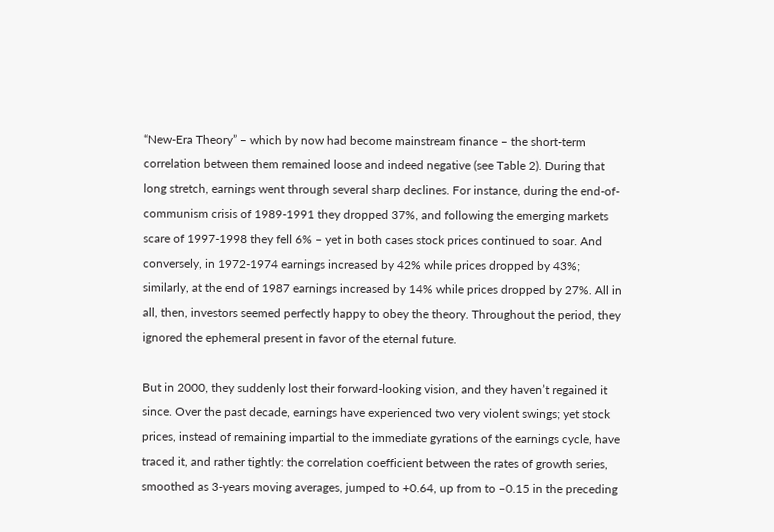“New-Era Theory” – which by now had become mainstream finance – the short-term correlation between them remained loose and indeed negative (see Table 2). During that long stretch, earnings went through several sharp declines. For instance, during the end-of-communism crisis of 1989-1991 they dropped 37%, and following the emerging markets scare of 1997-1998 they fell 6% – yet in both cases stock prices continued to soar. And conversely, in 1972-1974 earnings increased by 42% while prices dropped by 43%; similarly, at the end of 1987 earnings increased by 14% while prices dropped by 27%. All in all, then, investors seemed perfectly happy to obey the theory. Throughout the period, they ignored the ephemeral present in favor of the eternal future.

But in 2000, they suddenly lost their forward-looking vision, and they haven’t regained it since. Over the past decade, earnings have experienced two very violent swings; yet stock prices, instead of remaining impartial to the immediate gyrations of the earnings cycle, have traced it, and rather tightly: the correlation coefficient between the rates of growth series, smoothed as 3-years moving averages, jumped to +0.64, up from to –0.15 in the preceding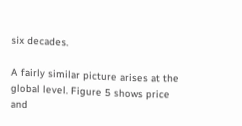six decades.

A fairly similar picture arises at the global level. Figure 5 shows price and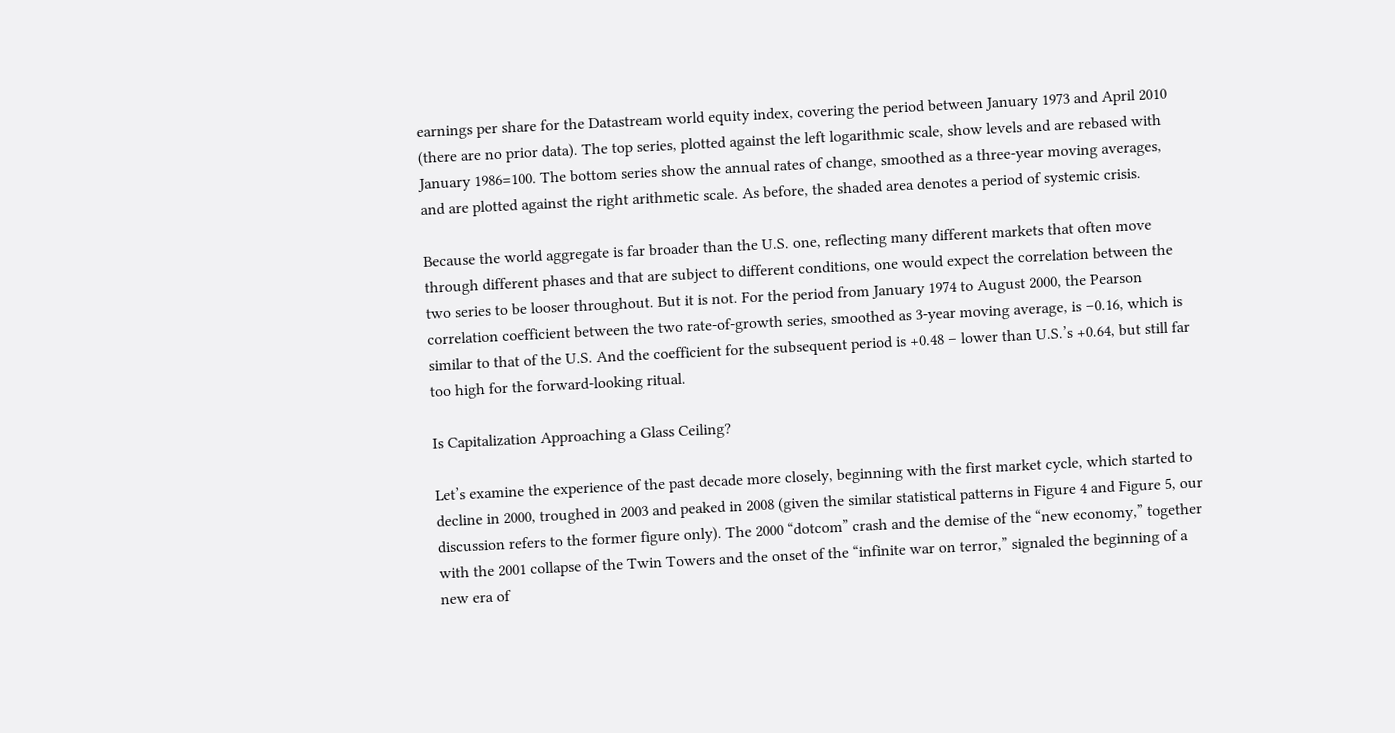earnings per share for the Datastream world equity index, covering the period between January 1973 and April 2010 (there are no prior data). The top series, plotted against the left logarithmic scale, show levels and are rebased with January 1986=100. The bottom series show the annual rates of change, smoothed as a three-year moving averages, and are plotted against the right arithmetic scale. As before, the shaded area denotes a period of systemic crisis.

Because the world aggregate is far broader than the U.S. one, reflecting many different markets that often move through different phases and that are subject to different conditions, one would expect the correlation between the two series to be looser throughout. But it is not. For the period from January 1974 to August 2000, the Pearson correlation coefficient between the two rate-of-growth series, smoothed as 3-year moving average, is –0.16, which is similar to that of the U.S. And the coefficient for the subsequent period is +0.48 – lower than U.S.’s +0.64, but still far too high for the forward-looking ritual.

Is Capitalization Approaching a Glass Ceiling?

Let’s examine the experience of the past decade more closely, beginning with the first market cycle, which started to decline in 2000, troughed in 2003 and peaked in 2008 (given the similar statistical patterns in Figure 4 and Figure 5, our discussion refers to the former figure only). The 2000 “dotcom” crash and the demise of the “new economy,” together with the 2001 collapse of the Twin Towers and the onset of the “infinite war on terror,” signaled the beginning of a new era of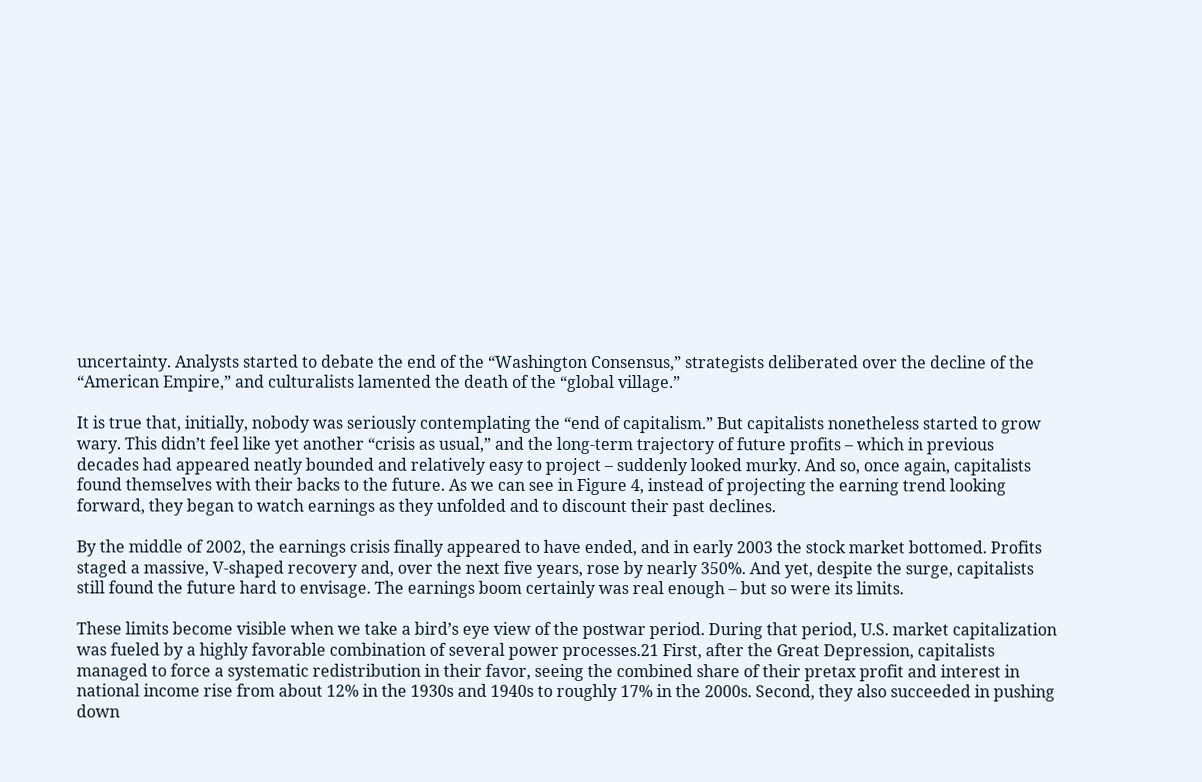uncertainty. Analysts started to debate the end of the “Washington Consensus,” strategists deliberated over the decline of the “American Empire,” and culturalists lamented the death of the “global village.”

It is true that, initially, nobody was seriously contemplating the “end of capitalism.” But capitalists nonetheless started to grow wary. This didn’t feel like yet another “crisis as usual,” and the long-term trajectory of future profits – which in previous decades had appeared neatly bounded and relatively easy to project – suddenly looked murky. And so, once again, capitalists found themselves with their backs to the future. As we can see in Figure 4, instead of projecting the earning trend looking forward, they began to watch earnings as they unfolded and to discount their past declines.

By the middle of 2002, the earnings crisis finally appeared to have ended, and in early 2003 the stock market bottomed. Profits staged a massive, V‑shaped recovery and, over the next five years, rose by nearly 350%. And yet, despite the surge, capitalists still found the future hard to envisage. The earnings boom certainly was real enough – but so were its limits.

These limits become visible when we take a bird’s eye view of the postwar period. During that period, U.S. market capitalization was fueled by a highly favorable combination of several power processes.21 First, after the Great Depression, capitalists managed to force a systematic redistribution in their favor, seeing the combined share of their pretax profit and interest in national income rise from about 12% in the 1930s and 1940s to roughly 17% in the 2000s. Second, they also succeeded in pushing down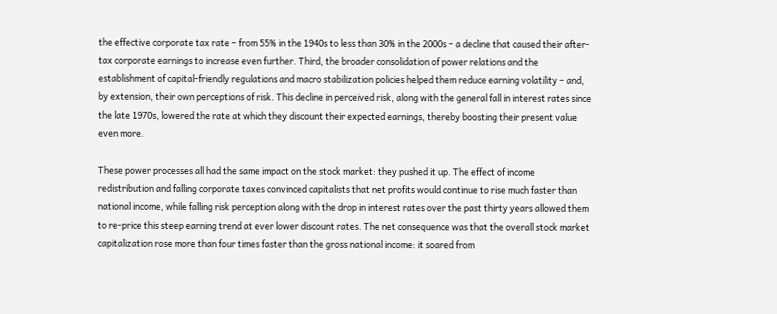the effective corporate tax rate – from 55% in the 1940s to less than 30% in the 2000s – a decline that caused their after-tax corporate earnings to increase even further. Third, the broader consolidation of power relations and the establishment of capital-friendly regulations and macro stabilization policies helped them reduce earning volatility – and, by extension, their own perceptions of risk. This decline in perceived risk, along with the general fall in interest rates since the late 1970s, lowered the rate at which they discount their expected earnings, thereby boosting their present value even more.

These power processes all had the same impact on the stock market: they pushed it up. The effect of income redistribution and falling corporate taxes convinced capitalists that net profits would continue to rise much faster than national income, while falling risk perception along with the drop in interest rates over the past thirty years allowed them to re-price this steep earning trend at ever lower discount rates. The net consequence was that the overall stock market capitalization rose more than four times faster than the gross national income: it soared from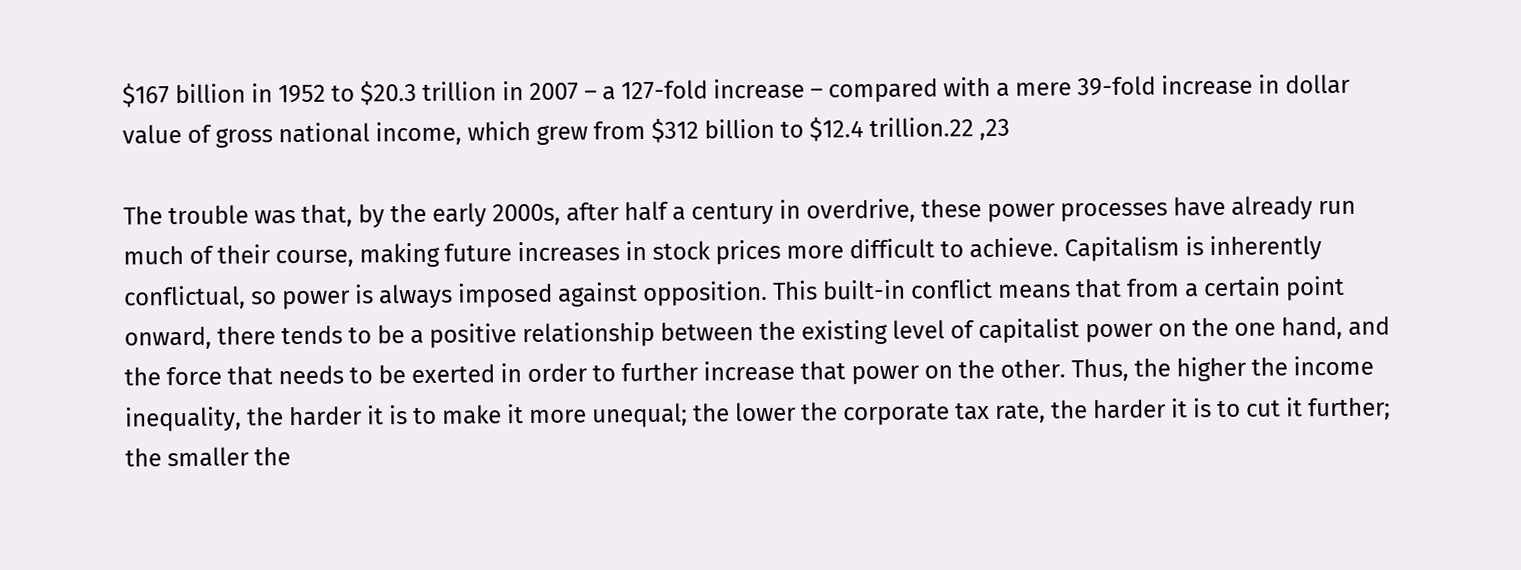$167 billion in 1952 to $20.3 trillion in 2007 – a 127-fold increase – compared with a mere 39-fold increase in dollar value of gross national income, which grew from $312 billion to $12.4 trillion.22 ,23

The trouble was that, by the early 2000s, after half a century in overdrive, these power processes have already run much of their course, making future increases in stock prices more difficult to achieve. Capitalism is inherently conflictual, so power is always imposed against opposition. This built-in conflict means that from a certain point onward, there tends to be a positive relationship between the existing level of capitalist power on the one hand, and the force that needs to be exerted in order to further increase that power on the other. Thus, the higher the income inequality, the harder it is to make it more unequal; the lower the corporate tax rate, the harder it is to cut it further; the smaller the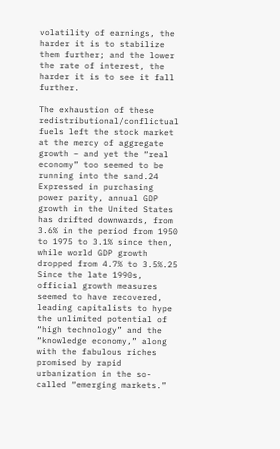volatility of earnings, the harder it is to stabilize them further; and the lower the rate of interest, the harder it is to see it fall further.

The exhaustion of these redistributional/conflictual fuels left the stock market at the mercy of aggregate growth – and yet the “real economy” too seemed to be running into the sand.24 Expressed in purchasing power parity, annual GDP growth in the United States has drifted downwards, from 3.6% in the period from 1950 to 1975 to 3.1% since then, while world GDP growth dropped from 4.7% to 3.5%.25 Since the late 1990s, official growth measures seemed to have recovered, leading capitalists to hype the unlimited potential of “high technology” and the “knowledge economy,” along with the fabulous riches promised by rapid urbanization in the so-called “emerging markets.”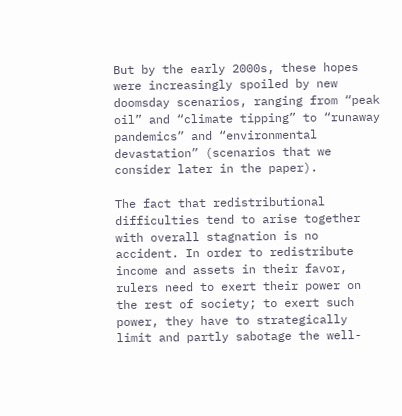But by the early 2000s, these hopes were increasingly spoiled by new doomsday scenarios, ranging from “peak oil” and “climate tipping” to “runaway pandemics” and “environmental devastation” (scenarios that we consider later in the paper).

The fact that redistributional difficulties tend to arise together with overall stagnation is no accident. In order to redistribute income and assets in their favor, rulers need to exert their power on the rest of society; to exert such power, they have to strategically limit and partly sabotage the well-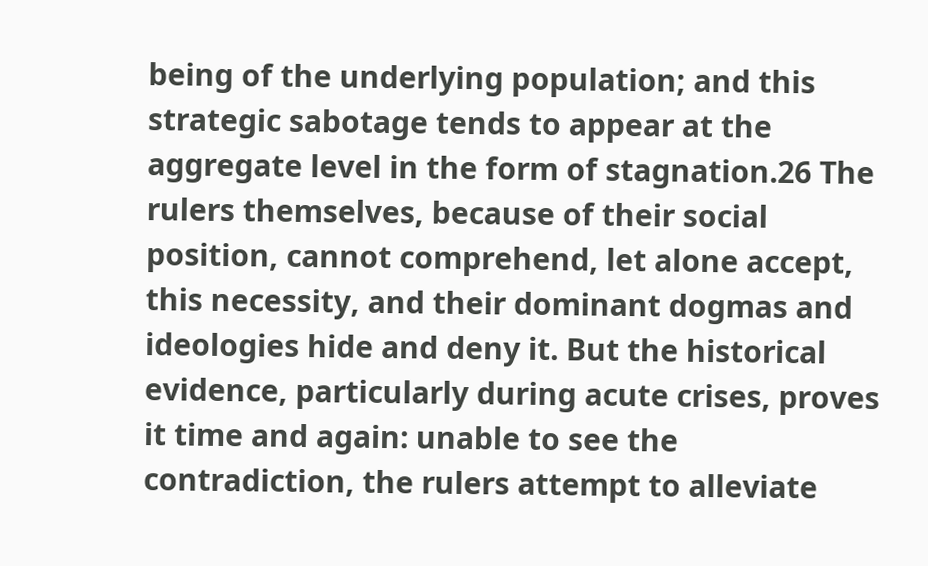being of the underlying population; and this strategic sabotage tends to appear at the aggregate level in the form of stagnation.26 The rulers themselves, because of their social position, cannot comprehend, let alone accept, this necessity, and their dominant dogmas and ideologies hide and deny it. But the historical evidence, particularly during acute crises, proves it time and again: unable to see the contradiction, the rulers attempt to alleviate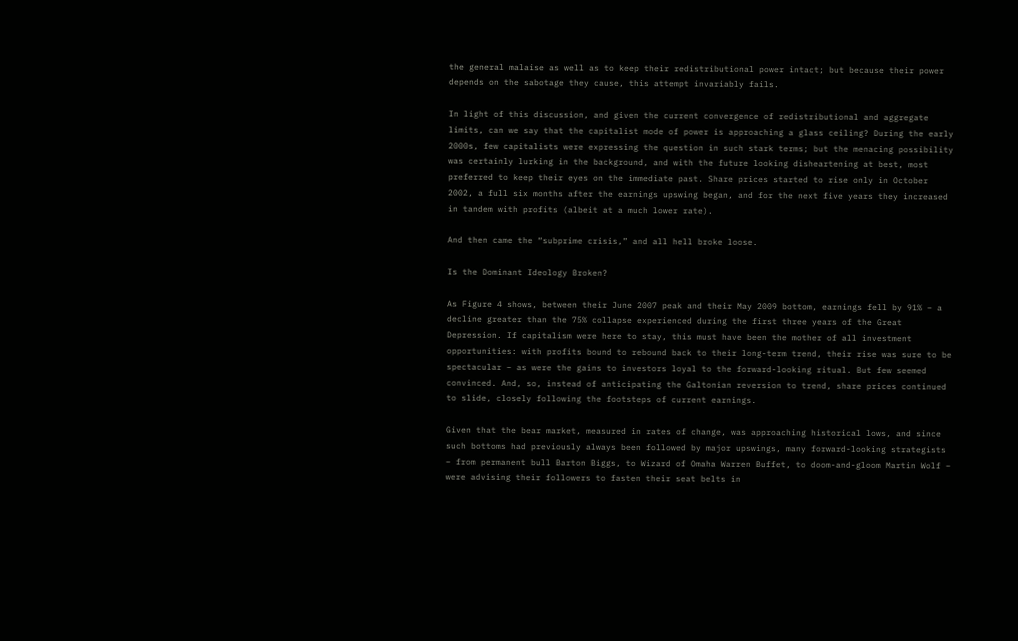the general malaise as well as to keep their redistributional power intact; but because their power depends on the sabotage they cause, this attempt invariably fails.

In light of this discussion, and given the current convergence of redistributional and aggregate limits, can we say that the capitalist mode of power is approaching a glass ceiling? During the early 2000s, few capitalists were expressing the question in such stark terms; but the menacing possibility was certainly lurking in the background, and with the future looking disheartening at best, most preferred to keep their eyes on the immediate past. Share prices started to rise only in October 2002, a full six months after the earnings upswing began, and for the next five years they increased in tandem with profits (albeit at a much lower rate).

And then came the “subprime crisis,” and all hell broke loose.

Is the Dominant Ideology Broken?

As Figure 4 shows, between their June 2007 peak and their May 2009 bottom, earnings fell by 91% – a decline greater than the 75% collapse experienced during the first three years of the Great Depression. If capitalism were here to stay, this must have been the mother of all investment opportunities: with profits bound to rebound back to their long-term trend, their rise was sure to be spectacular – as were the gains to investors loyal to the forward-looking ritual. But few seemed convinced. And, so, instead of anticipating the Galtonian reversion to trend, share prices continued to slide, closely following the footsteps of current earnings.

Given that the bear market, measured in rates of change, was approaching historical lows, and since such bottoms had previously always been followed by major upswings, many forward-looking strategists – from permanent bull Barton Biggs, to Wizard of Omaha Warren Buffet, to doom-and-gloom Martin Wolf – were advising their followers to fasten their seat belts in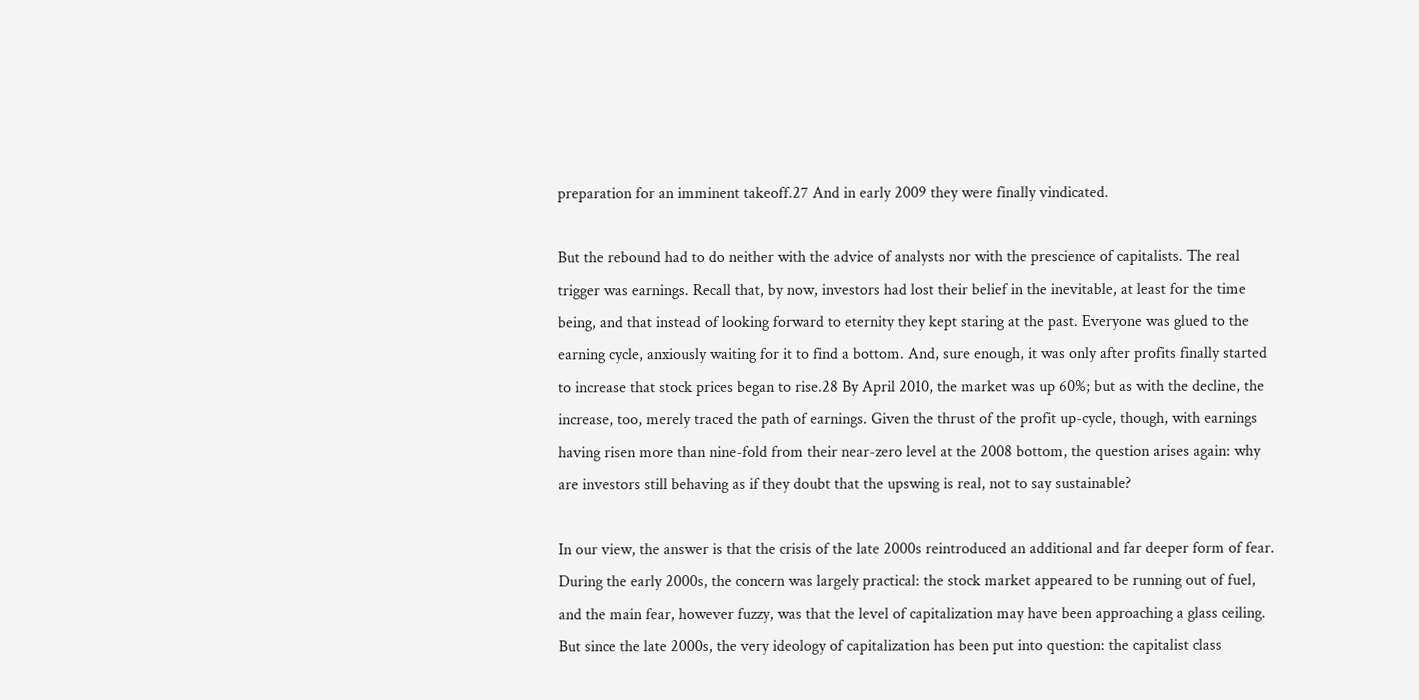preparation for an imminent takeoff.27 And in early 2009 they were finally vindicated.

But the rebound had to do neither with the advice of analysts nor with the prescience of capitalists. The real trigger was earnings. Recall that, by now, investors had lost their belief in the inevitable, at least for the time being, and that instead of looking forward to eternity they kept staring at the past. Everyone was glued to the earning cycle, anxiously waiting for it to find a bottom. And, sure enough, it was only after profits finally started to increase that stock prices began to rise.28 By April 2010, the market was up 60%; but as with the decline, the increase, too, merely traced the path of earnings. Given the thrust of the profit up-cycle, though, with earnings having risen more than nine-fold from their near-zero level at the 2008 bottom, the question arises again: why are investors still behaving as if they doubt that the upswing is real, not to say sustainable?

In our view, the answer is that the crisis of the late 2000s reintroduced an additional and far deeper form of fear. During the early 2000s, the concern was largely practical: the stock market appeared to be running out of fuel, and the main fear, however fuzzy, was that the level of capitalization may have been approaching a glass ceiling. But since the late 2000s, the very ideology of capitalization has been put into question: the capitalist class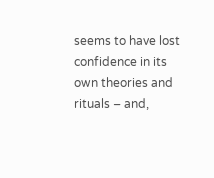seems to have lost confidence in its own theories and rituals – and,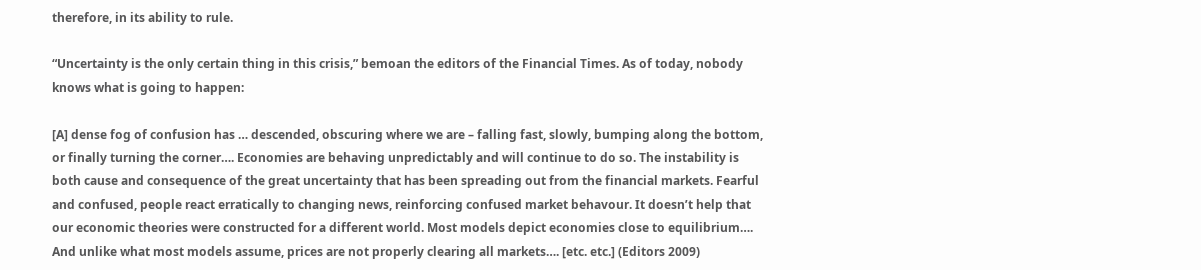therefore, in its ability to rule.

“Uncertainty is the only certain thing in this crisis,” bemoan the editors of the Financial Times. As of today, nobody knows what is going to happen:

[A] dense fog of confusion has … descended, obscuring where we are – falling fast, slowly, bumping along the bottom, or finally turning the corner…. Economies are behaving unpredictably and will continue to do so. The instability is both cause and consequence of the great uncertainty that has been spreading out from the financial markets. Fearful and confused, people react erratically to changing news, reinforcing confused market behavour. It doesn’t help that our economic theories were constructed for a different world. Most models depict economies close to equilibrium…. And unlike what most models assume, prices are not properly clearing all markets…. [etc. etc.] (Editors 2009)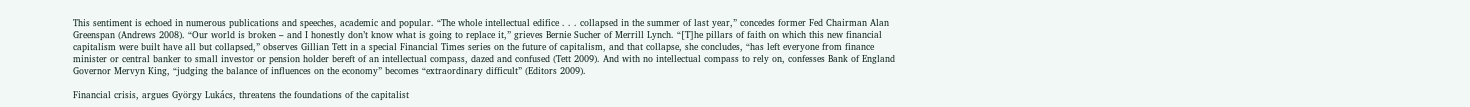This sentiment is echoed in numerous publications and speeches, academic and popular. “The whole intellectual edifice . . . collapsed in the summer of last year,” concedes former Fed Chairman Alan Greenspan (Andrews 2008). “Our world is broken – and I honestly don’t know what is going to replace it,” grieves Bernie Sucher of Merrill Lynch. “[T]he pillars of faith on which this new financial capitalism were built have all but collapsed,” observes Gillian Tett in a special Financial Times series on the future of capitalism, and that collapse, she concludes, “has left everyone from finance minister or central banker to small investor or pension holder bereft of an intellectual compass, dazed and confused (Tett 2009). And with no intellectual compass to rely on, confesses Bank of England Governor Mervyn King, “judging the balance of influences on the economy” becomes “extraordinary difficult” (Editors 2009).

Financial crisis, argues György Lukács, threatens the foundations of the capitalist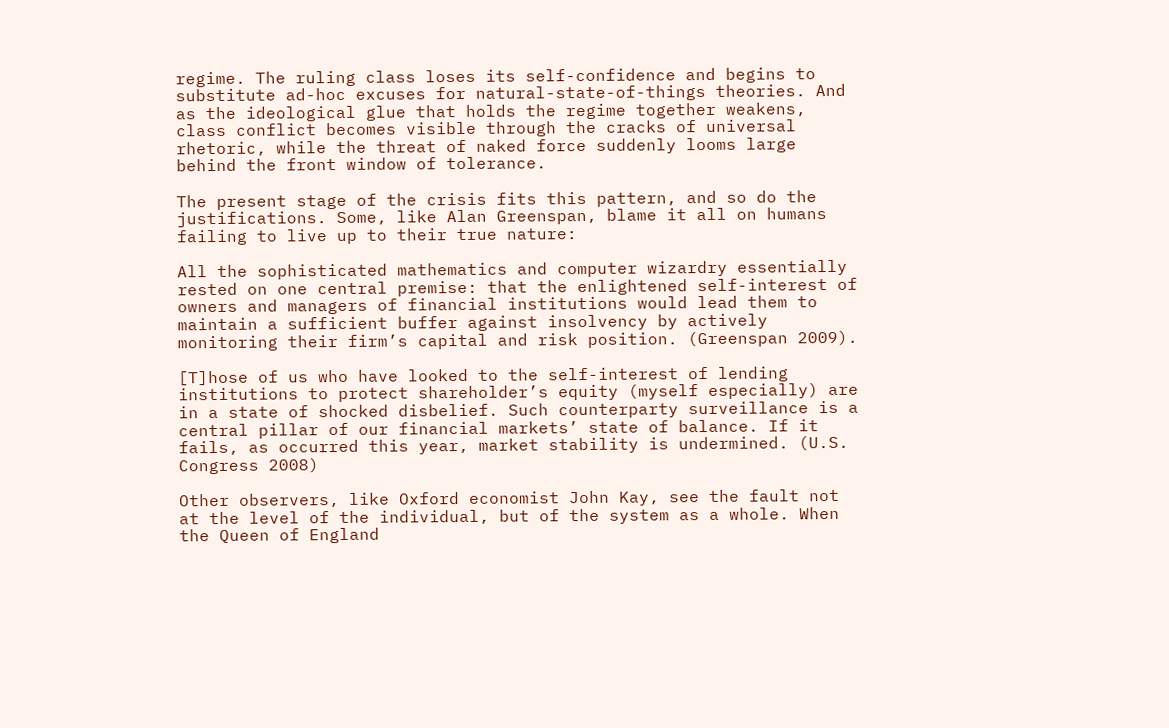regime. The ruling class loses its self-confidence and begins to substitute ad-hoc excuses for natural-state-of-things theories. And as the ideological glue that holds the regime together weakens, class conflict becomes visible through the cracks of universal rhetoric, while the threat of naked force suddenly looms large behind the front window of tolerance.

The present stage of the crisis fits this pattern, and so do the justifications. Some, like Alan Greenspan, blame it all on humans failing to live up to their true nature:

All the sophisticated mathematics and computer wizardry essentially rested on one central premise: that the enlightened self-interest of owners and managers of financial institutions would lead them to maintain a sufficient buffer against insolvency by actively monitoring their firm’s capital and risk position. (Greenspan 2009).

[T]hose of us who have looked to the self-interest of lending institutions to protect shareholder’s equity (myself especially) are in a state of shocked disbelief. Such counterparty surveillance is a central pillar of our financial markets’ state of balance. If it fails, as occurred this year, market stability is undermined. (U.S. Congress 2008)

Other observers, like Oxford economist John Kay, see the fault not at the level of the individual, but of the system as a whole. When the Queen of England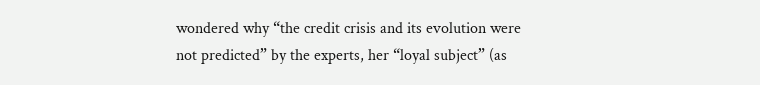wondered why “the credit crisis and its evolution were not predicted” by the experts, her “loyal subject” (as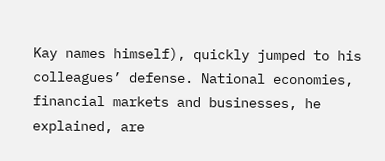Kay names himself), quickly jumped to his colleagues’ defense. National economies, financial markets and businesses, he explained, are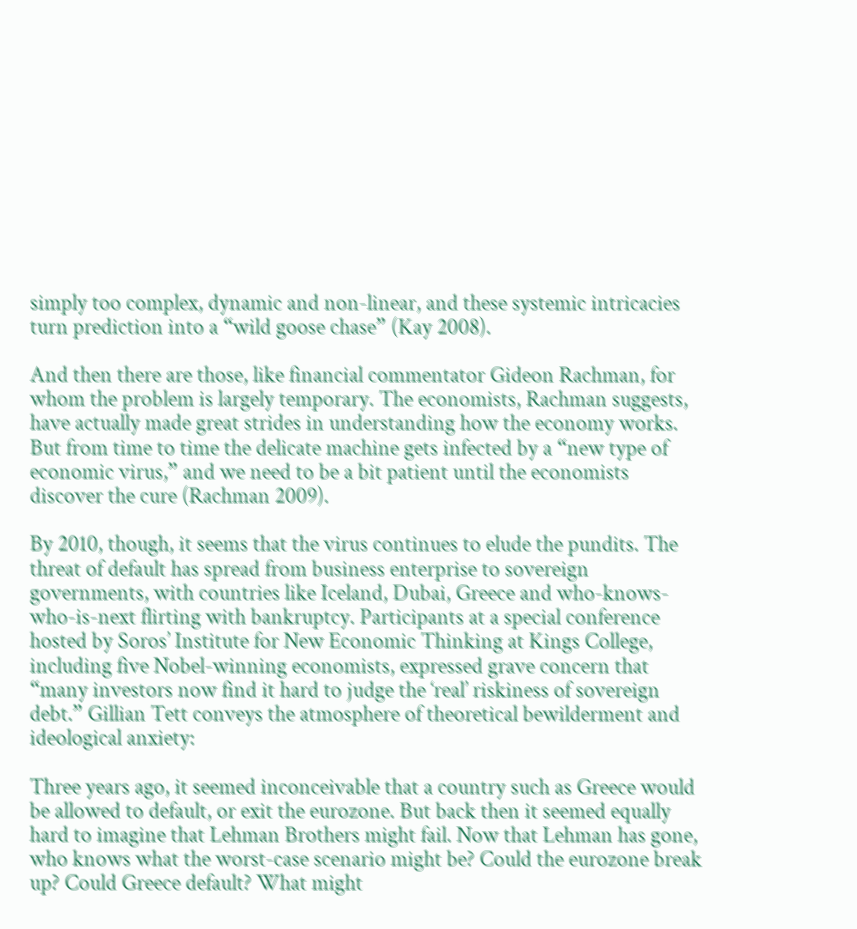simply too complex, dynamic and non-linear, and these systemic intricacies turn prediction into a “wild goose chase” (Kay 2008).

And then there are those, like financial commentator Gideon Rachman, for whom the problem is largely temporary. The economists, Rachman suggests, have actually made great strides in understanding how the economy works. But from time to time the delicate machine gets infected by a “new type of economic virus,” and we need to be a bit patient until the economists discover the cure (Rachman 2009).

By 2010, though, it seems that the virus continues to elude the pundits. The threat of default has spread from business enterprise to sovereign governments, with countries like Iceland, Dubai, Greece and who-knows-who-is-next flirting with bankruptcy. Participants at a special conference hosted by Soros’ Institute for New Economic Thinking at Kings College, including five Nobel-winning economists, expressed grave concern that “many investors now find it hard to judge the ‘real’ riskiness of sovereign debt.” Gillian Tett conveys the atmosphere of theoretical bewilderment and ideological anxiety:

Three years ago, it seemed inconceivable that a country such as Greece would be allowed to default, or exit the eurozone. But back then it seemed equally hard to imagine that Lehman Brothers might fail. Now that Lehman has gone, who knows what the worst-case scenario might be? Could the eurozone break up? Could Greece default? What might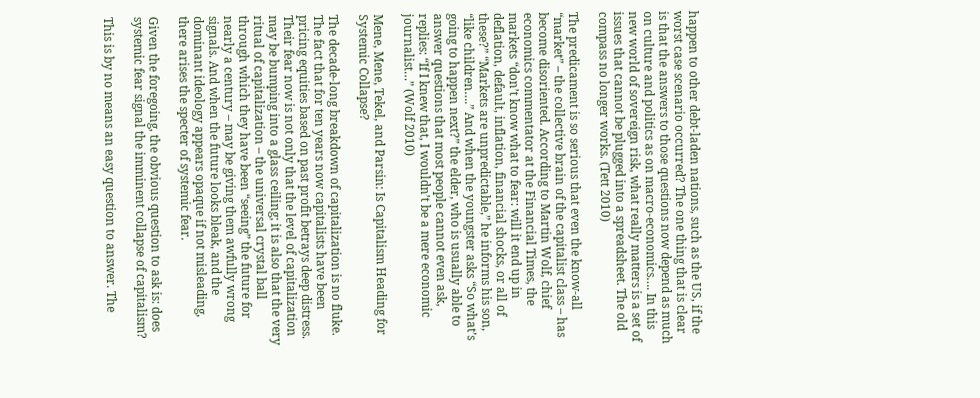happen to other debt-laden nations, such as the US, if the worst case scenario occurred? The one thing that is clear is that the answers to those questions now depend as much on culture and politics as on macro-economics…. In this new world of sovereign risk, what really matters is a set of issues that cannot be plugged into a spreadsheet. The old compass no longer works. (Tett 2010)

The predicament is so serious that even the know-all “market” – the collective brain of the capitalist class – has become disoriented. According to Martin Wolf, chief economics commentator at the Financial Times, the markets “don’t know what to fear: will it end up in deflation, default, inflation, financial shocks, or all of these?” “Markets are unpredictable,” he informs his son, “like children….” And when the youngster asks “So what’s going to happen next?” the elder, who is usually able to answer questions that most people cannot even ask, replies: “If I knew that, I wouldn’t be a mere economic journalist…” (Wolf 2010)

Mene, Mene, Tekel, and Parsin: Is Capitalism Heading for Systemic Collapse?

The decade-long breakdown of capitalization is no fluke. The fact that for ten years now capitalists have been pricing equities based on past profit betrays deep distress. Their fear now is not only that the level of capitalization may be bumping into a glass ceiling; it is also that the very ritual of capitalization – the universal crystal ball through which they have been “seeing” the future for nearly a century – may be giving them awfully wrong signals. And when the future looks bleak, and the dominant ideology appears opaque if not misleading, there arises the specter of systemic fear.

Given the foregoing, the obvious question to ask is: does systemic fear signal the imminent collapse of capitalism?

This is by no means an easy question to answer. The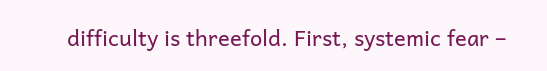difficulty is threefold. First, systemic fear –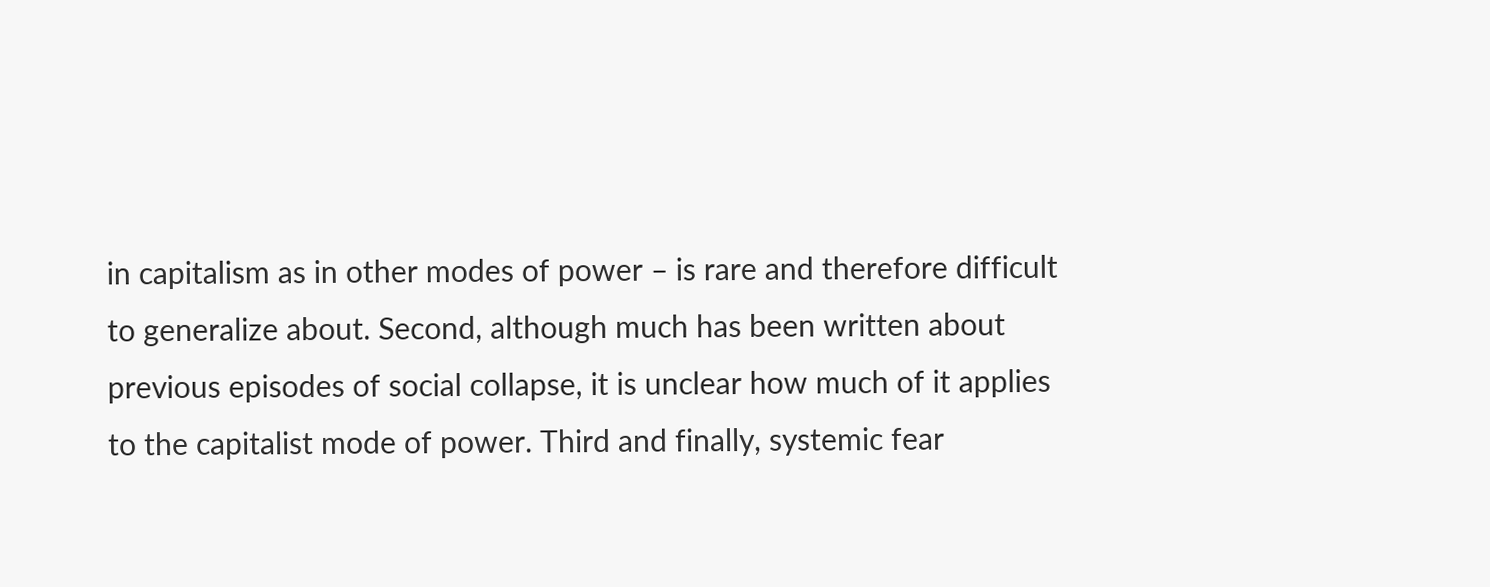in capitalism as in other modes of power – is rare and therefore difficult to generalize about. Second, although much has been written about previous episodes of social collapse, it is unclear how much of it applies to the capitalist mode of power. Third and finally, systemic fear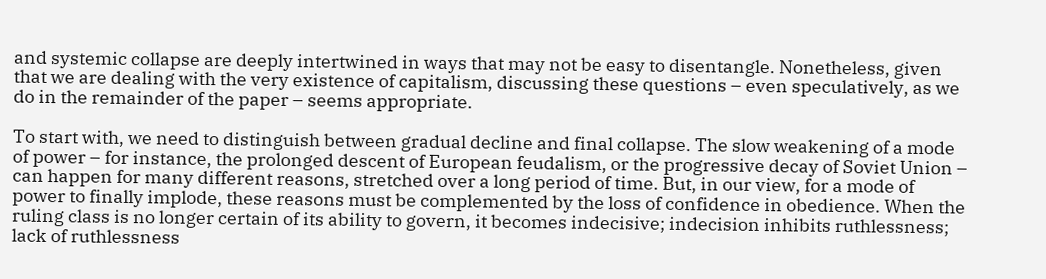and systemic collapse are deeply intertwined in ways that may not be easy to disentangle. Nonetheless, given that we are dealing with the very existence of capitalism, discussing these questions – even speculatively, as we do in the remainder of the paper – seems appropriate.

To start with, we need to distinguish between gradual decline and final collapse. The slow weakening of a mode of power – for instance, the prolonged descent of European feudalism, or the progressive decay of Soviet Union – can happen for many different reasons, stretched over a long period of time. But, in our view, for a mode of power to finally implode, these reasons must be complemented by the loss of confidence in obedience. When the ruling class is no longer certain of its ability to govern, it becomes indecisive; indecision inhibits ruthlessness; lack of ruthlessness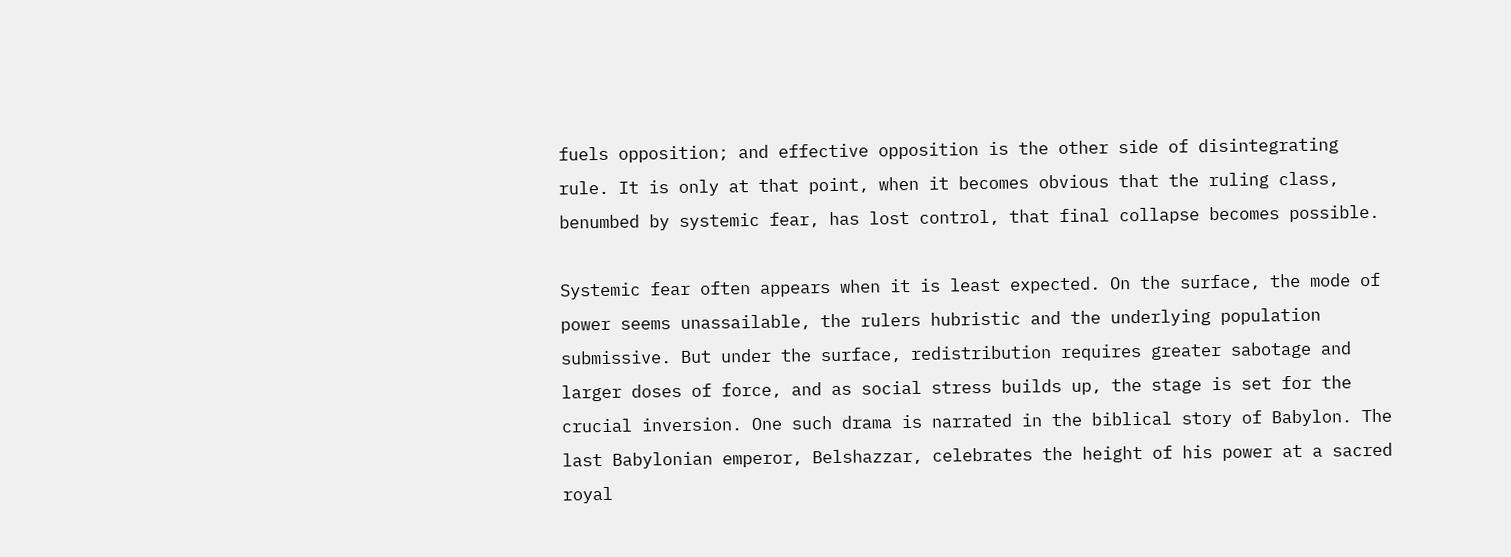fuels opposition; and effective opposition is the other side of disintegrating rule. It is only at that point, when it becomes obvious that the ruling class, benumbed by systemic fear, has lost control, that final collapse becomes possible.

Systemic fear often appears when it is least expected. On the surface, the mode of power seems unassailable, the rulers hubristic and the underlying population submissive. But under the surface, redistribution requires greater sabotage and larger doses of force, and as social stress builds up, the stage is set for the crucial inversion. One such drama is narrated in the biblical story of Babylon. The last Babylonian emperor, Belshazzar, celebrates the height of his power at a sacred royal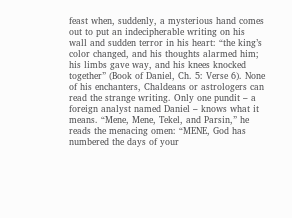feast when, suddenly, a mysterious hand comes out to put an indecipherable writing on his wall and sudden terror in his heart: “the king’s color changed, and his thoughts alarmed him; his limbs gave way, and his knees knocked together” (Book of Daniel, Ch. 5: Verse 6). None of his enchanters, Chaldeans or astrologers can read the strange writing. Only one pundit – a foreign analyst named Daniel – knows what it means. “Mene, Mene, Tekel, and Parsin,” he reads the menacing omen: “MENE, God has numbered the days of your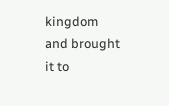kingdom and brought it to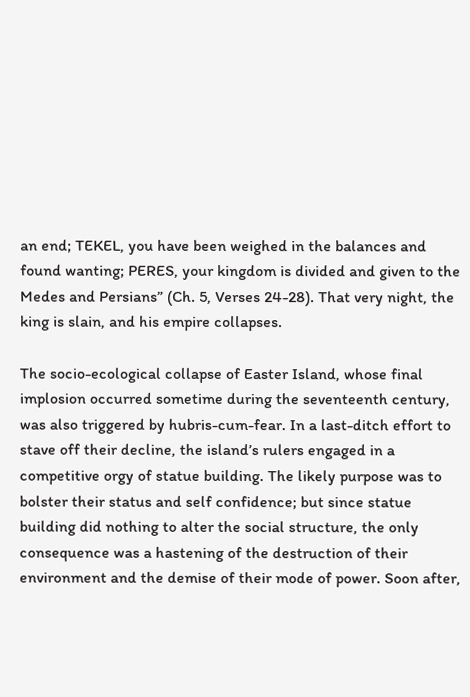an end; TEKEL, you have been weighed in the balances and found wanting; PERES, your kingdom is divided and given to the Medes and Persians” (Ch. 5, Verses 24-28). That very night, the king is slain, and his empire collapses.

The socio-ecological collapse of Easter Island, whose final implosion occurred sometime during the seventeenth century, was also triggered by hubris-cum-fear. In a last-ditch effort to stave off their decline, the island’s rulers engaged in a competitive orgy of statue building. The likely purpose was to bolster their status and self confidence; but since statue building did nothing to alter the social structure, the only consequence was a hastening of the destruction of their environment and the demise of their mode of power. Soon after,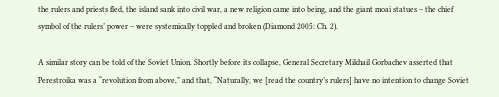the rulers and priests fled, the island sank into civil war, a new religion came into being, and the giant moai statues – the chief symbol of the rulers’ power – were systemically toppled and broken (Diamond 2005: Ch. 2).

A similar story can be told of the Soviet Union. Shortly before its collapse, General Secretary Mikhail Gorbachev asserted that Perestroika was a “revolution from above,” and that, “Naturally, we [read the country’s rulers] have no intention to change Soviet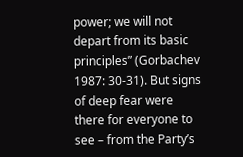power; we will not depart from its basic principles” (Gorbachev 1987: 30-31). But signs of deep fear were there for everyone to see – from the Party’s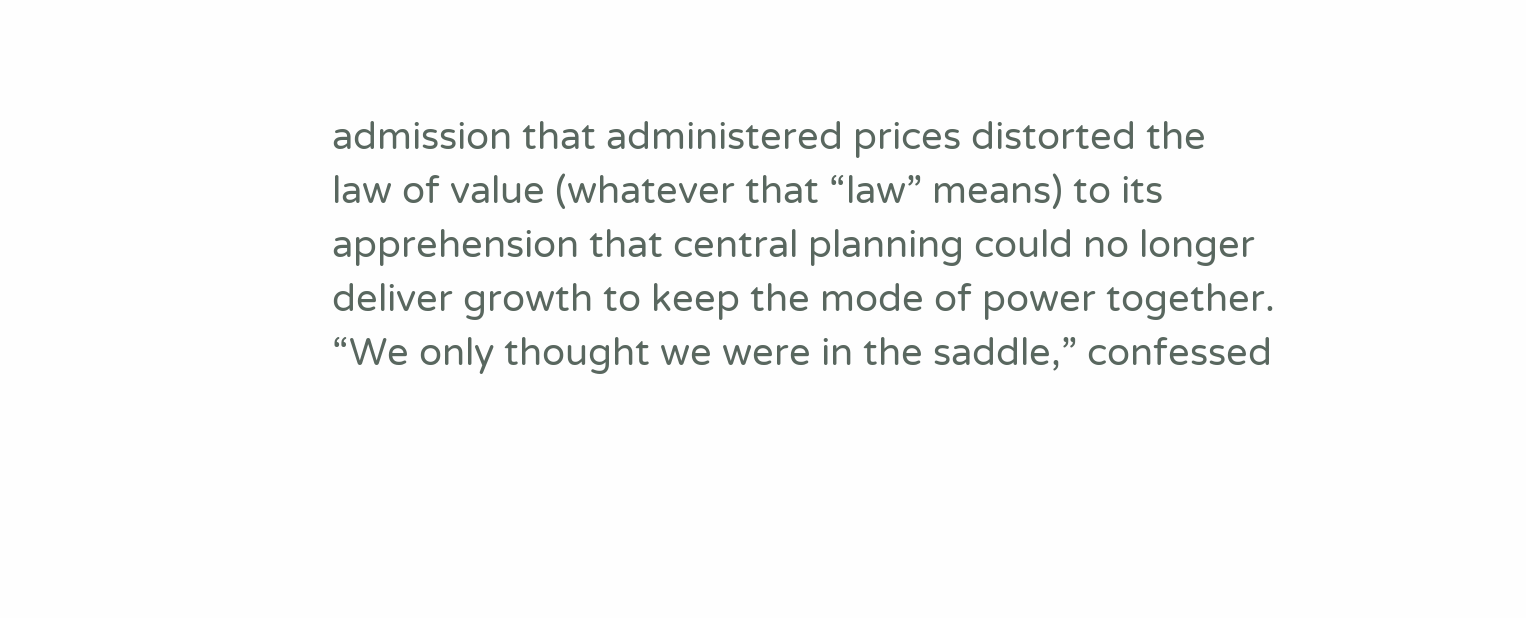admission that administered prices distorted the law of value (whatever that “law” means) to its apprehension that central planning could no longer deliver growth to keep the mode of power together. “We only thought we were in the saddle,” confessed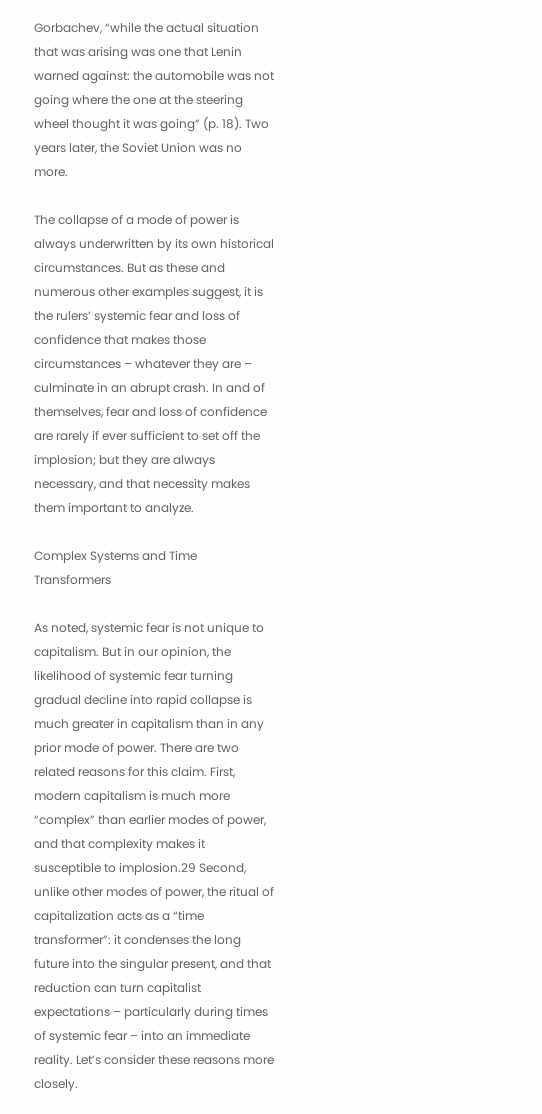Gorbachev, “while the actual situation that was arising was one that Lenin warned against: the automobile was not going where the one at the steering wheel thought it was going” (p. 18). Two years later, the Soviet Union was no more.

The collapse of a mode of power is always underwritten by its own historical circumstances. But as these and numerous other examples suggest, it is the rulers’ systemic fear and loss of confidence that makes those circumstances – whatever they are – culminate in an abrupt crash. In and of themselves, fear and loss of confidence are rarely if ever sufficient to set off the implosion; but they are always necessary, and that necessity makes them important to analyze.

Complex Systems and Time Transformers

As noted, systemic fear is not unique to capitalism. But in our opinion, the likelihood of systemic fear turning gradual decline into rapid collapse is much greater in capitalism than in any prior mode of power. There are two related reasons for this claim. First, modern capitalism is much more “complex” than earlier modes of power, and that complexity makes it susceptible to implosion.29 Second, unlike other modes of power, the ritual of capitalization acts as a “time transformer”: it condenses the long future into the singular present, and that reduction can turn capitalist expectations – particularly during times of systemic fear – into an immediate reality. Let’s consider these reasons more closely.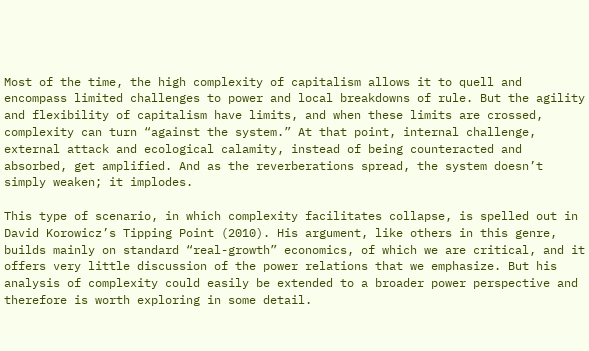Most of the time, the high complexity of capitalism allows it to quell and encompass limited challenges to power and local breakdowns of rule. But the agility and flexibility of capitalism have limits, and when these limits are crossed, complexity can turn “against the system.” At that point, internal challenge, external attack and ecological calamity, instead of being counteracted and absorbed, get amplified. And as the reverberations spread, the system doesn’t simply weaken; it implodes.

This type of scenario, in which complexity facilitates collapse, is spelled out in David Korowicz’s Tipping Point (2010). His argument, like others in this genre, builds mainly on standard “real-growth” economics, of which we are critical, and it offers very little discussion of the power relations that we emphasize. But his analysis of complexity could easily be extended to a broader power perspective and therefore is worth exploring in some detail.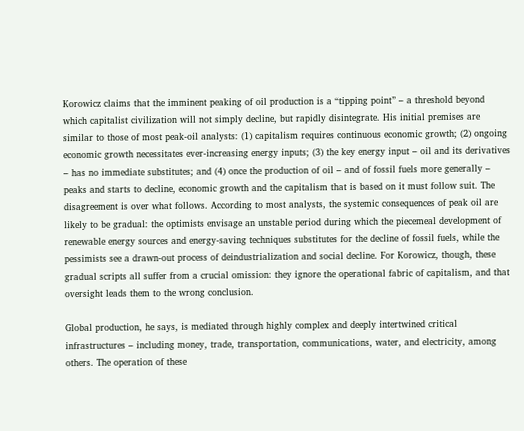Korowicz claims that the imminent peaking of oil production is a “tipping point” – a threshold beyond which capitalist civilization will not simply decline, but rapidly disintegrate. His initial premises are similar to those of most peak-oil analysts: (1) capitalism requires continuous economic growth; (2) ongoing economic growth necessitates ever-increasing energy inputs; (3) the key energy input – oil and its derivatives – has no immediate substitutes; and (4) once the production of oil – and of fossil fuels more generally – peaks and starts to decline, economic growth and the capitalism that is based on it must follow suit. The disagreement is over what follows. According to most analysts, the systemic consequences of peak oil are likely to be gradual: the optimists envisage an unstable period during which the piecemeal development of renewable energy sources and energy-saving techniques substitutes for the decline of fossil fuels, while the pessimists see a drawn-out process of deindustrialization and social decline. For Korowicz, though, these gradual scripts all suffer from a crucial omission: they ignore the operational fabric of capitalism, and that oversight leads them to the wrong conclusion.

Global production, he says, is mediated through highly complex and deeply intertwined critical infrastructures – including money, trade, transportation, communications, water, and electricity, among others. The operation of these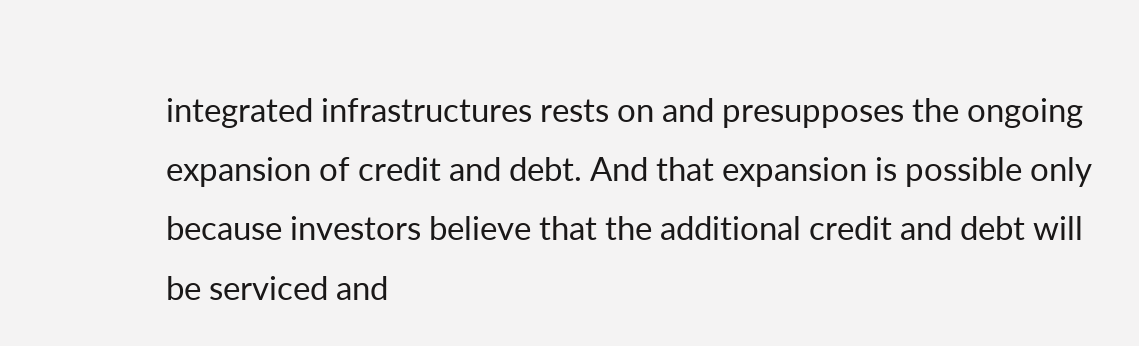integrated infrastructures rests on and presupposes the ongoing expansion of credit and debt. And that expansion is possible only because investors believe that the additional credit and debt will be serviced and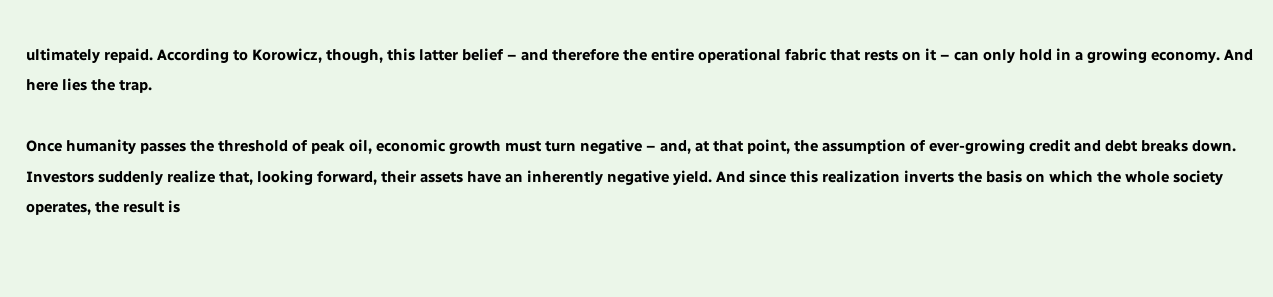ultimately repaid. According to Korowicz, though, this latter belief – and therefore the entire operational fabric that rests on it – can only hold in a growing economy. And here lies the trap.

Once humanity passes the threshold of peak oil, economic growth must turn negative – and, at that point, the assumption of ever-growing credit and debt breaks down. Investors suddenly realize that, looking forward, their assets have an inherently negative yield. And since this realization inverts the basis on which the whole society operates, the result is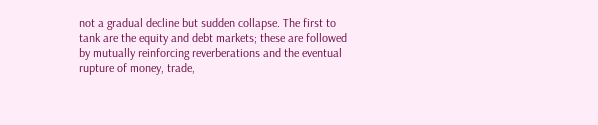not a gradual decline but sudden collapse. The first to tank are the equity and debt markets; these are followed by mutually reinforcing reverberations and the eventual rupture of money, trade,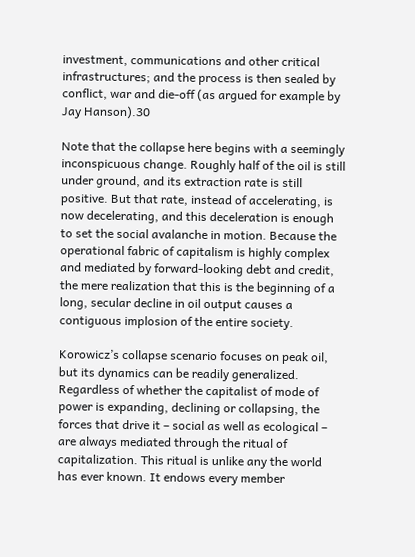investment, communications and other critical infrastructures; and the process is then sealed by conflict, war and die-off (as argued for example by Jay Hanson).30

Note that the collapse here begins with a seemingly inconspicuous change. Roughly half of the oil is still under ground, and its extraction rate is still positive. But that rate, instead of accelerating, is now decelerating, and this deceleration is enough to set the social avalanche in motion. Because the operational fabric of capitalism is highly complex and mediated by forward-looking debt and credit, the mere realization that this is the beginning of a long, secular decline in oil output causes a contiguous implosion of the entire society.

Korowicz’s collapse scenario focuses on peak oil, but its dynamics can be readily generalized. Regardless of whether the capitalist of mode of power is expanding, declining or collapsing, the forces that drive it – social as well as ecological – are always mediated through the ritual of capitalization. This ritual is unlike any the world has ever known. It endows every member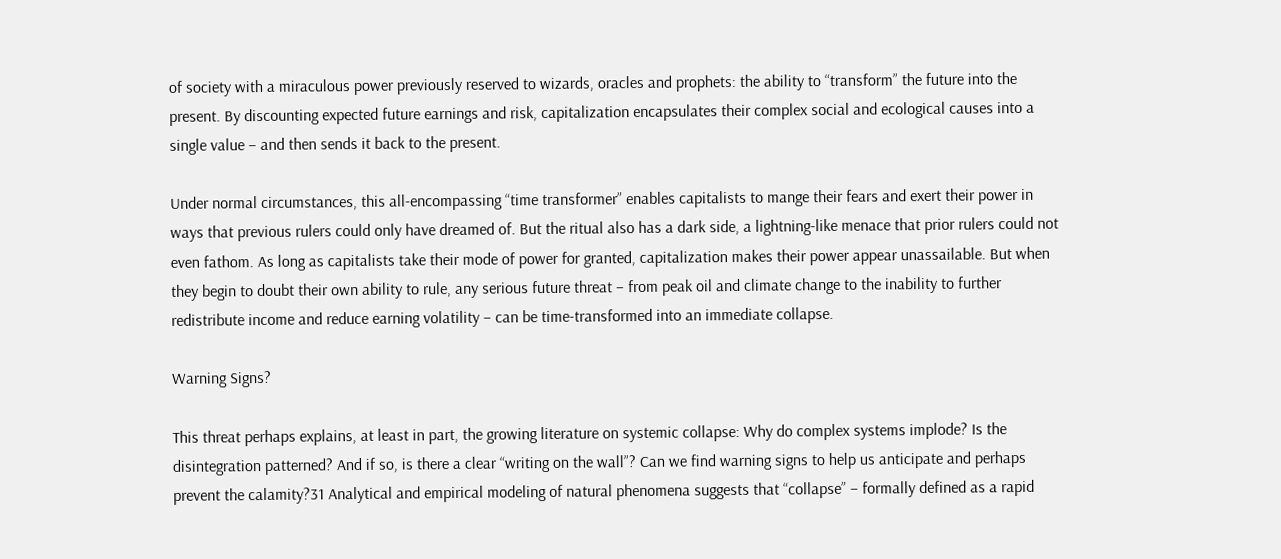of society with a miraculous power previously reserved to wizards, oracles and prophets: the ability to “transform” the future into the present. By discounting expected future earnings and risk, capitalization encapsulates their complex social and ecological causes into a single value – and then sends it back to the present.

Under normal circumstances, this all-encompassing “time transformer” enables capitalists to mange their fears and exert their power in ways that previous rulers could only have dreamed of. But the ritual also has a dark side, a lightning-like menace that prior rulers could not even fathom. As long as capitalists take their mode of power for granted, capitalization makes their power appear unassailable. But when they begin to doubt their own ability to rule, any serious future threat – from peak oil and climate change to the inability to further redistribute income and reduce earning volatility – can be time-transformed into an immediate collapse.

Warning Signs?

This threat perhaps explains, at least in part, the growing literature on systemic collapse: Why do complex systems implode? Is the disintegration patterned? And if so, is there a clear “writing on the wall”? Can we find warning signs to help us anticipate and perhaps prevent the calamity?31 Analytical and empirical modeling of natural phenomena suggests that “collapse” – formally defined as a rapid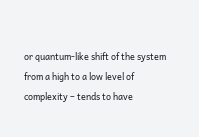or quantum-like shift of the system from a high to a low level of complexity – tends to have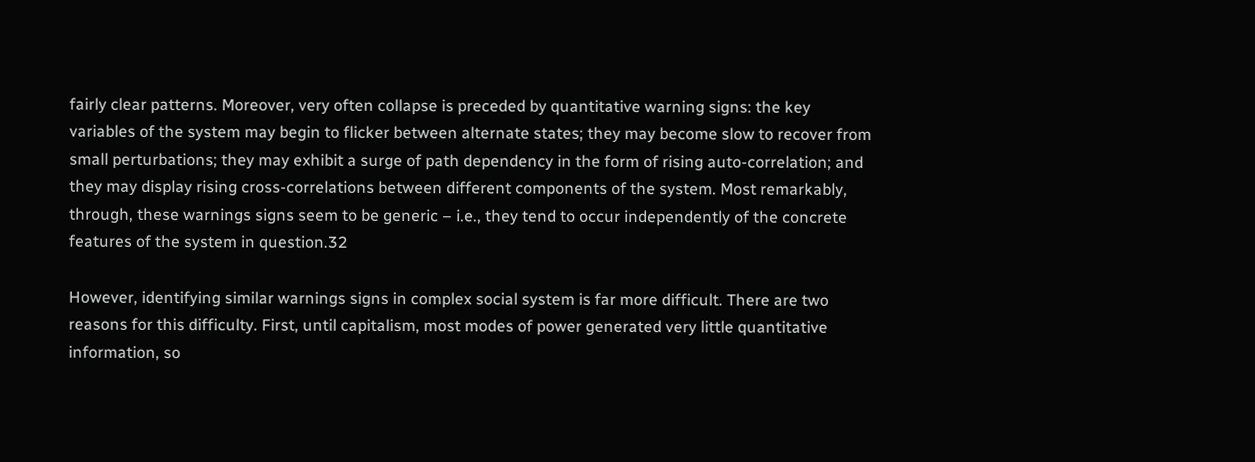fairly clear patterns. Moreover, very often collapse is preceded by quantitative warning signs: the key variables of the system may begin to flicker between alternate states; they may become slow to recover from small perturbations; they may exhibit a surge of path dependency in the form of rising auto-correlation; and they may display rising cross-correlations between different components of the system. Most remarkably, through, these warnings signs seem to be generic – i.e., they tend to occur independently of the concrete features of the system in question.32

However, identifying similar warnings signs in complex social system is far more difficult. There are two reasons for this difficulty. First, until capitalism, most modes of power generated very little quantitative information, so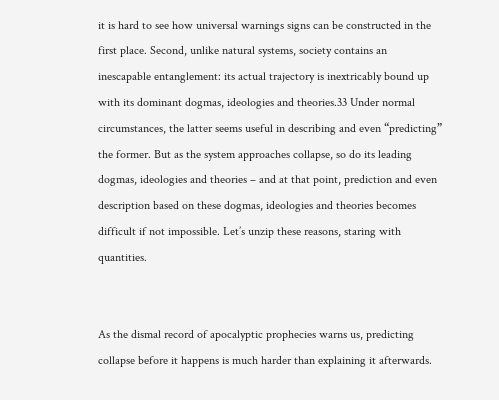it is hard to see how universal warnings signs can be constructed in the first place. Second, unlike natural systems, society contains an inescapable entanglement: its actual trajectory is inextricably bound up with its dominant dogmas, ideologies and theories.33 Under normal circumstances, the latter seems useful in describing and even “predicting” the former. But as the system approaches collapse, so do its leading dogmas, ideologies and theories – and at that point, prediction and even description based on these dogmas, ideologies and theories becomes difficult if not impossible. Let’s unzip these reasons, staring with quantities.


As the dismal record of apocalyptic prophecies warns us, predicting collapse before it happens is much harder than explaining it afterwards.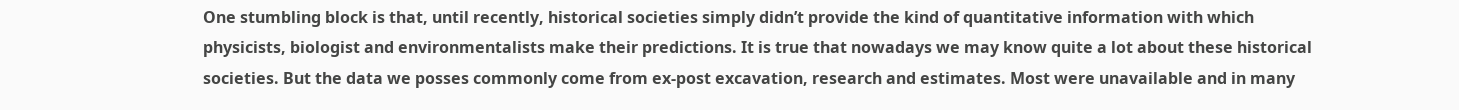One stumbling block is that, until recently, historical societies simply didn’t provide the kind of quantitative information with which physicists, biologist and environmentalists make their predictions. It is true that nowadays we may know quite a lot about these historical societies. But the data we posses commonly come from ex-post excavation, research and estimates. Most were unavailable and in many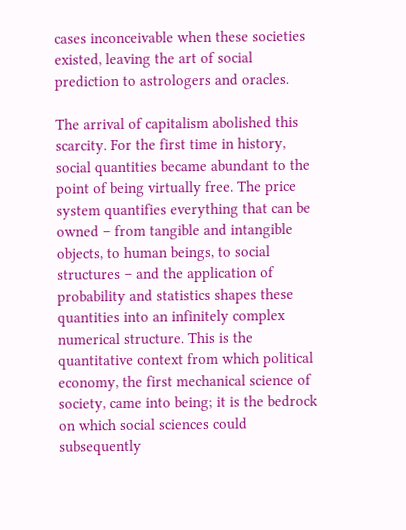cases inconceivable when these societies existed, leaving the art of social prediction to astrologers and oracles.

The arrival of capitalism abolished this scarcity. For the first time in history, social quantities became abundant to the point of being virtually free. The price system quantifies everything that can be owned – from tangible and intangible objects, to human beings, to social structures – and the application of probability and statistics shapes these quantities into an infinitely complex numerical structure. This is the quantitative context from which political economy, the first mechanical science of society, came into being; it is the bedrock on which social sciences could subsequently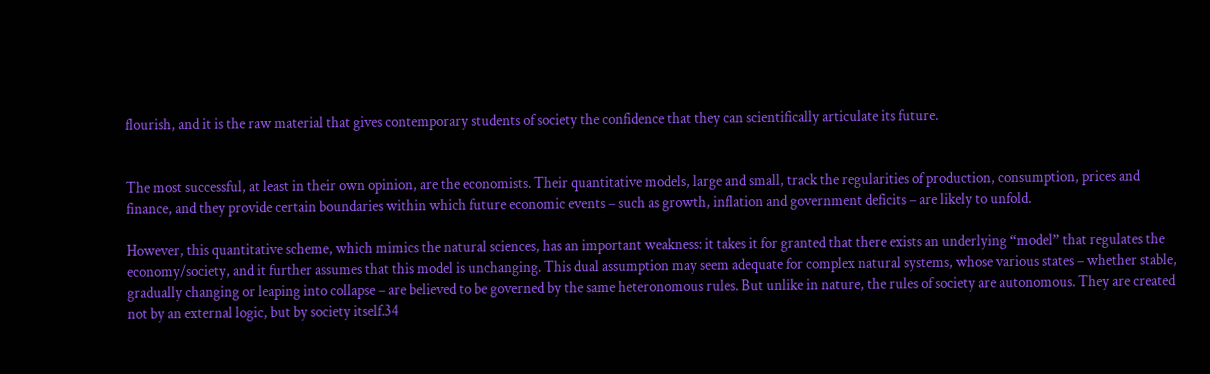flourish, and it is the raw material that gives contemporary students of society the confidence that they can scientifically articulate its future.


The most successful, at least in their own opinion, are the economists. Their quantitative models, large and small, track the regularities of production, consumption, prices and finance, and they provide certain boundaries within which future economic events – such as growth, inflation and government deficits – are likely to unfold.

However, this quantitative scheme, which mimics the natural sciences, has an important weakness: it takes it for granted that there exists an underlying “model” that regulates the economy/society, and it further assumes that this model is unchanging. This dual assumption may seem adequate for complex natural systems, whose various states – whether stable, gradually changing or leaping into collapse – are believed to be governed by the same heteronomous rules. But unlike in nature, the rules of society are autonomous. They are created not by an external logic, but by society itself.34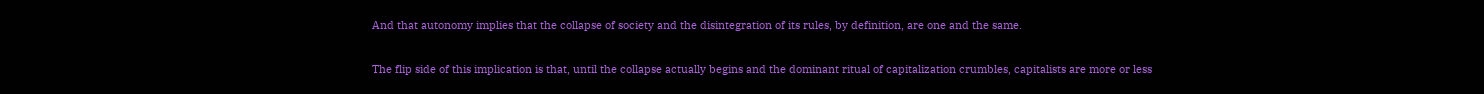And that autonomy implies that the collapse of society and the disintegration of its rules, by definition, are one and the same.

The flip side of this implication is that, until the collapse actually begins and the dominant ritual of capitalization crumbles, capitalists are more or less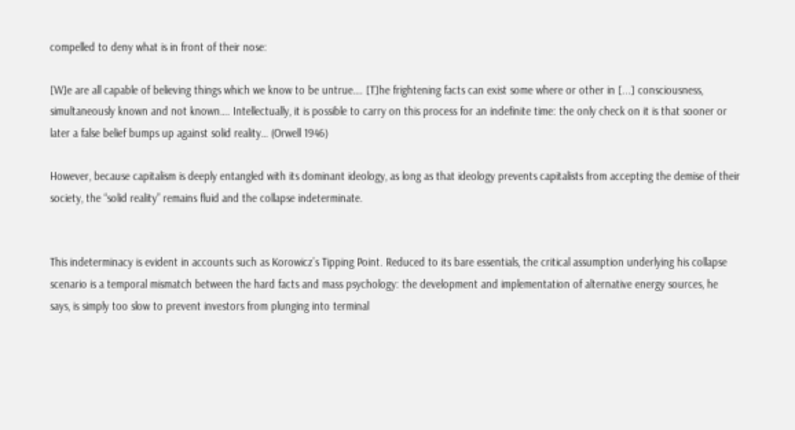compelled to deny what is in front of their nose:

[W]e are all capable of believing things which we know to be untrue…. [T]he frightening facts can exist some where or other in [...] consciousness, simultaneously known and not known…. Intellectually, it is possible to carry on this process for an indefinite time: the only check on it is that sooner or later a false belief bumps up against solid reality… (Orwell 1946)

However, because capitalism is deeply entangled with its dominant ideology, as long as that ideology prevents capitalists from accepting the demise of their society, the “solid reality” remains fluid and the collapse indeterminate.


This indeterminacy is evident in accounts such as Korowicz’s Tipping Point. Reduced to its bare essentials, the critical assumption underlying his collapse scenario is a temporal mismatch between the hard facts and mass psychology: the development and implementation of alternative energy sources, he says, is simply too slow to prevent investors from plunging into terminal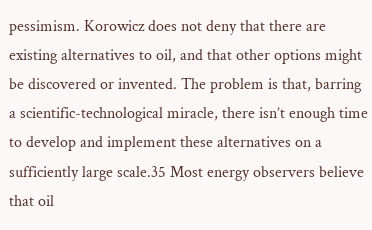pessimism. Korowicz does not deny that there are existing alternatives to oil, and that other options might be discovered or invented. The problem is that, barring a scientific-technological miracle, there isn’t enough time to develop and implement these alternatives on a sufficiently large scale.35 Most energy observers believe that oil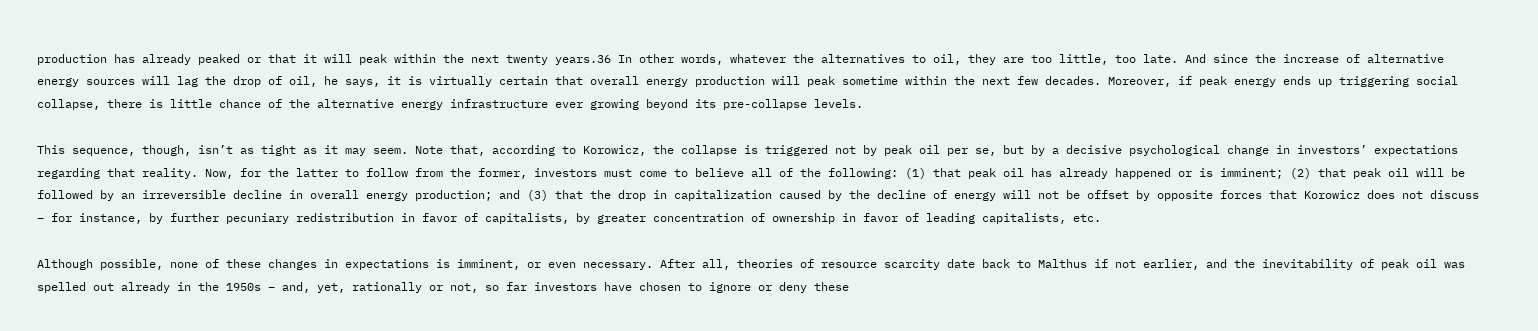production has already peaked or that it will peak within the next twenty years.36 In other words, whatever the alternatives to oil, they are too little, too late. And since the increase of alternative energy sources will lag the drop of oil, he says, it is virtually certain that overall energy production will peak sometime within the next few decades. Moreover, if peak energy ends up triggering social collapse, there is little chance of the alternative energy infrastructure ever growing beyond its pre-collapse levels.

This sequence, though, isn’t as tight as it may seem. Note that, according to Korowicz, the collapse is triggered not by peak oil per se, but by a decisive psychological change in investors’ expectations regarding that reality. Now, for the latter to follow from the former, investors must come to believe all of the following: (1) that peak oil has already happened or is imminent; (2) that peak oil will be followed by an irreversible decline in overall energy production; and (3) that the drop in capitalization caused by the decline of energy will not be offset by opposite forces that Korowicz does not discuss – for instance, by further pecuniary redistribution in favor of capitalists, by greater concentration of ownership in favor of leading capitalists, etc.

Although possible, none of these changes in expectations is imminent, or even necessary. After all, theories of resource scarcity date back to Malthus if not earlier, and the inevitability of peak oil was spelled out already in the 1950s – and, yet, rationally or not, so far investors have chosen to ignore or deny these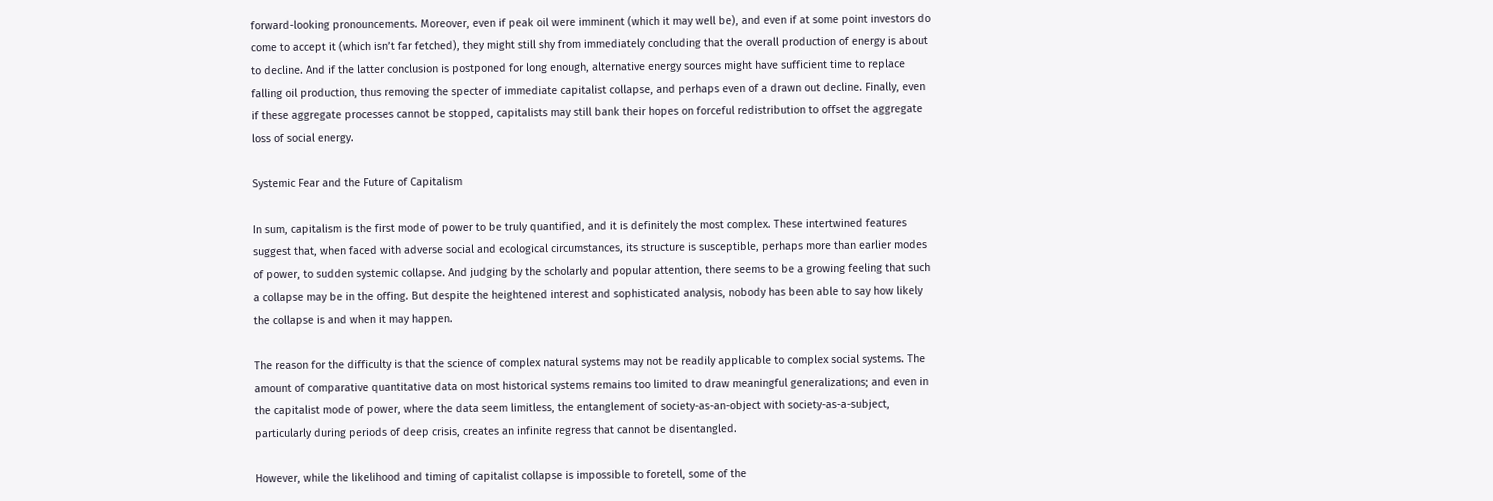forward-looking pronouncements. Moreover, even if peak oil were imminent (which it may well be), and even if at some point investors do come to accept it (which isn’t far fetched), they might still shy from immediately concluding that the overall production of energy is about to decline. And if the latter conclusion is postponed for long enough, alternative energy sources might have sufficient time to replace falling oil production, thus removing the specter of immediate capitalist collapse, and perhaps even of a drawn out decline. Finally, even if these aggregate processes cannot be stopped, capitalists may still bank their hopes on forceful redistribution to offset the aggregate loss of social energy.

Systemic Fear and the Future of Capitalism

In sum, capitalism is the first mode of power to be truly quantified, and it is definitely the most complex. These intertwined features suggest that, when faced with adverse social and ecological circumstances, its structure is susceptible, perhaps more than earlier modes of power, to sudden systemic collapse. And judging by the scholarly and popular attention, there seems to be a growing feeling that such a collapse may be in the offing. But despite the heightened interest and sophisticated analysis, nobody has been able to say how likely the collapse is and when it may happen.

The reason for the difficulty is that the science of complex natural systems may not be readily applicable to complex social systems. The amount of comparative quantitative data on most historical systems remains too limited to draw meaningful generalizations; and even in the capitalist mode of power, where the data seem limitless, the entanglement of society-as-an-object with society-as-a-subject, particularly during periods of deep crisis, creates an infinite regress that cannot be disentangled.

However, while the likelihood and timing of capitalist collapse is impossible to foretell, some of the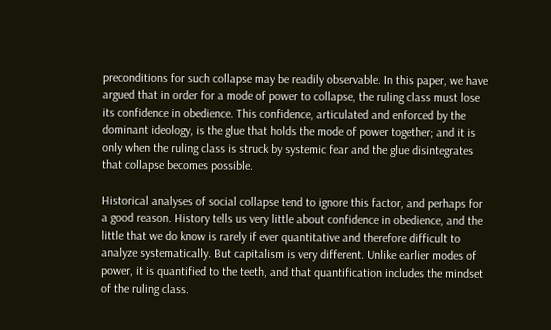preconditions for such collapse may be readily observable. In this paper, we have argued that in order for a mode of power to collapse, the ruling class must lose its confidence in obedience. This confidence, articulated and enforced by the dominant ideology, is the glue that holds the mode of power together; and it is only when the ruling class is struck by systemic fear and the glue disintegrates that collapse becomes possible.

Historical analyses of social collapse tend to ignore this factor, and perhaps for a good reason. History tells us very little about confidence in obedience, and the little that we do know is rarely if ever quantitative and therefore difficult to analyze systematically. But capitalism is very different. Unlike earlier modes of power, it is quantified to the teeth, and that quantification includes the mindset of the ruling class.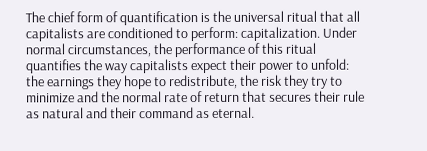The chief form of quantification is the universal ritual that all capitalists are conditioned to perform: capitalization. Under normal circumstances, the performance of this ritual quantifies the way capitalists expect their power to unfold: the earnings they hope to redistribute, the risk they try to minimize and the normal rate of return that secures their rule as natural and their command as eternal.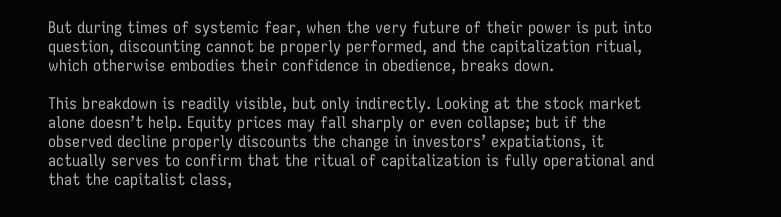But during times of systemic fear, when the very future of their power is put into question, discounting cannot be properly performed, and the capitalization ritual, which otherwise embodies their confidence in obedience, breaks down.

This breakdown is readily visible, but only indirectly. Looking at the stock market alone doesn’t help. Equity prices may fall sharply or even collapse; but if the observed decline properly discounts the change in investors’ expatiations, it actually serves to confirm that the ritual of capitalization is fully operational and that the capitalist class,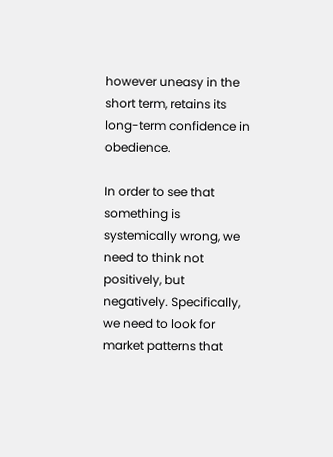however uneasy in the short term, retains its long-term confidence in obedience.

In order to see that something is systemically wrong, we need to think not positively, but negatively. Specifically, we need to look for market patterns that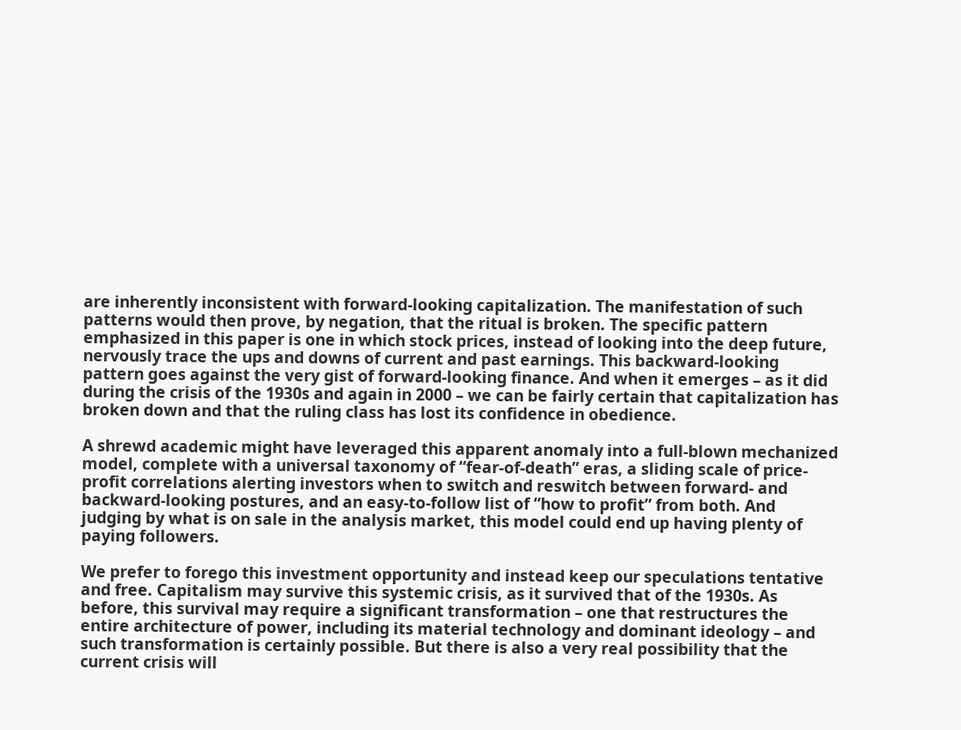are inherently inconsistent with forward-looking capitalization. The manifestation of such patterns would then prove, by negation, that the ritual is broken. The specific pattern emphasized in this paper is one in which stock prices, instead of looking into the deep future, nervously trace the ups and downs of current and past earnings. This backward-looking pattern goes against the very gist of forward-looking finance. And when it emerges – as it did during the crisis of the 1930s and again in 2000 – we can be fairly certain that capitalization has broken down and that the ruling class has lost its confidence in obedience.

A shrewd academic might have leveraged this apparent anomaly into a full-blown mechanized model, complete with a universal taxonomy of “fear-of-death” eras, a sliding scale of price-profit correlations alerting investors when to switch and reswitch between forward- and backward-looking postures, and an easy-to-follow list of “how to profit” from both. And judging by what is on sale in the analysis market, this model could end up having plenty of paying followers.

We prefer to forego this investment opportunity and instead keep our speculations tentative and free. Capitalism may survive this systemic crisis, as it survived that of the 1930s. As before, this survival may require a significant transformation – one that restructures the entire architecture of power, including its material technology and dominant ideology – and such transformation is certainly possible. But there is also a very real possibility that the current crisis will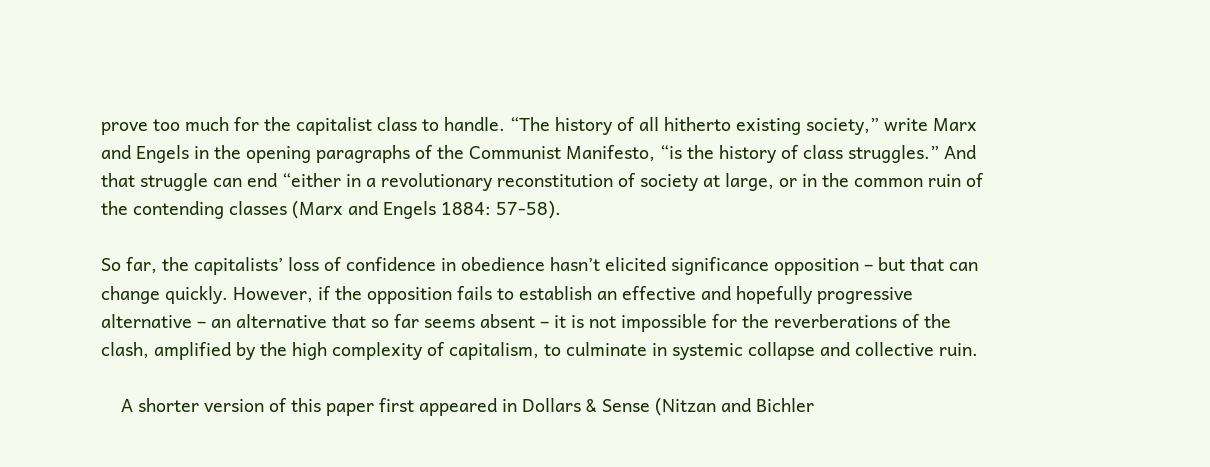prove too much for the capitalist class to handle. “The history of all hitherto existing society,” write Marx and Engels in the opening paragraphs of the Communist Manifesto, “is the history of class struggles.” And that struggle can end “either in a revolutionary reconstitution of society at large, or in the common ruin of the contending classes (Marx and Engels 1884: 57-58).

So far, the capitalists’ loss of confidence in obedience hasn’t elicited significance opposition – but that can change quickly. However, if the opposition fails to establish an effective and hopefully progressive alternative – an alternative that so far seems absent – it is not impossible for the reverberations of the clash, amplified by the high complexity of capitalism, to culminate in systemic collapse and collective ruin.

    A shorter version of this paper first appeared in Dollars & Sense (Nitzan and Bichler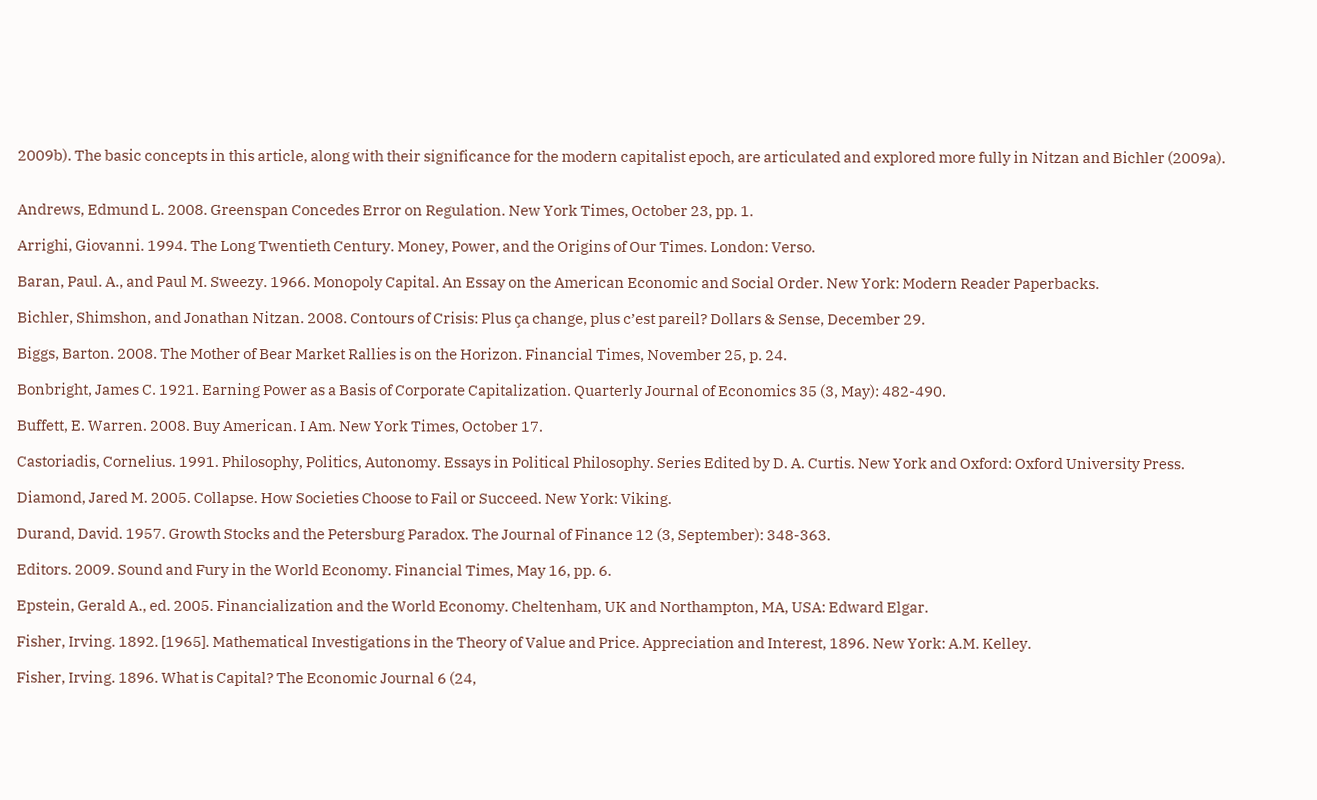2009b). The basic concepts in this article, along with their significance for the modern capitalist epoch, are articulated and explored more fully in Nitzan and Bichler (2009a).


Andrews, Edmund L. 2008. Greenspan Concedes Error on Regulation. New York Times, October 23, pp. 1.

Arrighi, Giovanni. 1994. The Long Twentieth Century. Money, Power, and the Origins of Our Times. London: Verso.

Baran, Paul. A., and Paul M. Sweezy. 1966. Monopoly Capital. An Essay on the American Economic and Social Order. New York: Modern Reader Paperbacks.

Bichler, Shimshon, and Jonathan Nitzan. 2008. Contours of Crisis: Plus ça change, plus c’est pareil? Dollars & Sense, December 29.

Biggs, Barton. 2008. The Mother of Bear Market Rallies is on the Horizon. Financial Times, November 25, p. 24.

Bonbright, James C. 1921. Earning Power as a Basis of Corporate Capitalization. Quarterly Journal of Economics 35 (3, May): 482-490.

Buffett, E. Warren. 2008. Buy American. I Am. New York Times, October 17.

Castoriadis, Cornelius. 1991. Philosophy, Politics, Autonomy. Essays in Political Philosophy. Series Edited by D. A. Curtis. New York and Oxford: Oxford University Press.

Diamond, Jared M. 2005. Collapse. How Societies Choose to Fail or Succeed. New York: Viking.

Durand, David. 1957. Growth Stocks and the Petersburg Paradox. The Journal of Finance 12 (3, September): 348-363.

Editors. 2009. Sound and Fury in the World Economy. Financial Times, May 16, pp. 6.

Epstein, Gerald A., ed. 2005. Financialization and the World Economy. Cheltenham, UK and Northampton, MA, USA: Edward Elgar.

Fisher, Irving. 1892. [1965]. Mathematical Investigations in the Theory of Value and Price. Appreciation and Interest, 1896. New York: A.M. Kelley.

Fisher, Irving. 1896. What is Capital? The Economic Journal 6 (24,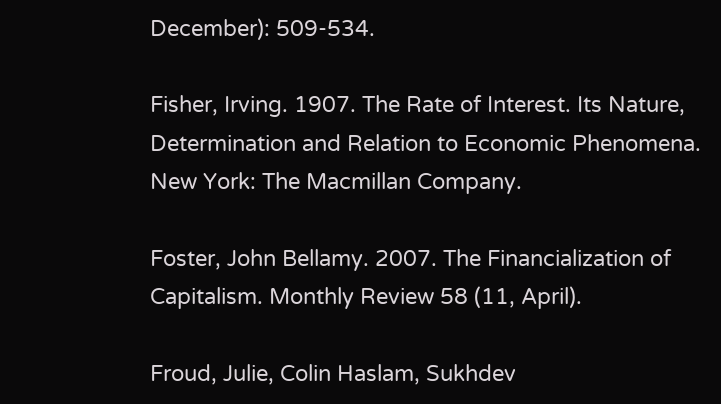December): 509-534.

Fisher, Irving. 1907. The Rate of Interest. Its Nature, Determination and Relation to Economic Phenomena. New York: The Macmillan Company.

Foster, John Bellamy. 2007. The Financialization of Capitalism. Monthly Review 58 (11, April).

Froud, Julie, Colin Haslam, Sukhdev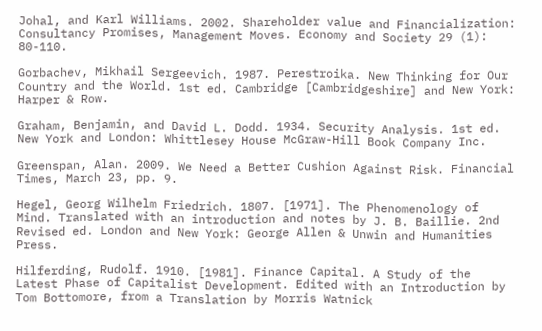Johal, and Karl Williams. 2002. Shareholder value and Financialization: Consultancy Promises, Management Moves. Economy and Society 29 (1): 80-110.

Gorbachev, Mikhail Sergeevich. 1987. Perestroika. New Thinking for Our Country and the World. 1st ed. Cambridge [Cambridgeshire] and New York: Harper & Row.

Graham, Benjamin, and David L. Dodd. 1934. Security Analysis. 1st ed. New York and London: Whittlesey House McGraw-Hill Book Company Inc.

Greenspan, Alan. 2009. We Need a Better Cushion Against Risk. Financial Times, March 23, pp. 9.

Hegel, Georg Wilhelm Friedrich. 1807. [1971]. The Phenomenology of Mind. Translated with an introduction and notes by J. B. Baillie. 2nd Revised ed. London and New York: George Allen & Unwin and Humanities Press.

Hilferding, Rudolf. 1910. [1981]. Finance Capital. A Study of the Latest Phase of Capitalist Development. Edited with an Introduction by Tom Bottomore, from a Translation by Morris Watnick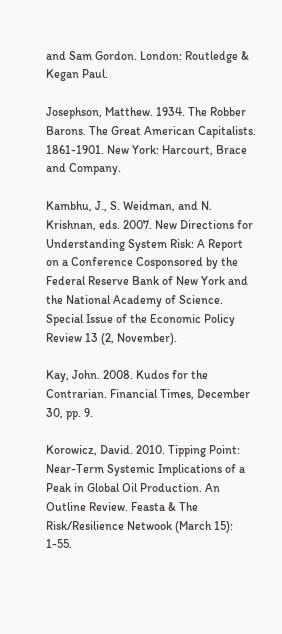and Sam Gordon. London: Routledge & Kegan Paul.

Josephson, Matthew. 1934. The Robber Barons. The Great American Capitalists. 1861-1901. New York: Harcourt, Brace and Company.

Kambhu, J., S. Weidman, and N. Krishnan, eds. 2007. New Directions for Understanding System Risk: A Report on a Conference Cosponsored by the Federal Reserve Bank of New York and the National Academy of Science. Special Issue of the Economic Policy Review 13 (2, November).

Kay, John. 2008. Kudos for the Contrarian. Financial Times, December 30, pp. 9.

Korowicz, David. 2010. Tipping Point: Near-Term Systemic Implications of a Peak in Global Oil Production. An Outline Review. Feasta & The Risk/Resilience Netwook (March 15): 1-55.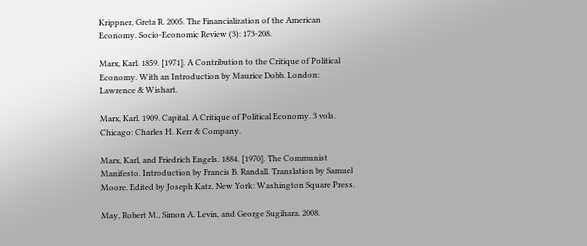Krippner, Greta R. 2005. The Financialization of the American Economy. Socio-Economic Review (3): 173-208.

Marx, Karl. 1859. [1971]. A Contribution to the Critique of Political Economy. With an Introduction by Maurice Dobb. London: Lawrence & Wishart.

Marx, Karl. 1909. Capital. A Critique of Political Economy. 3 vols. Chicago: Charles H. Kerr & Company.

Marx, Karl, and Friedrich Engels. 1884. [1970]. The Communist Manifesto. Introduction by Francis B. Randall. Translation by Samuel Moore. Edited by Joseph Katz. New York: Washington Square Press.

May, Robert M., Simon A. Levin, and George Sugihara. 2008.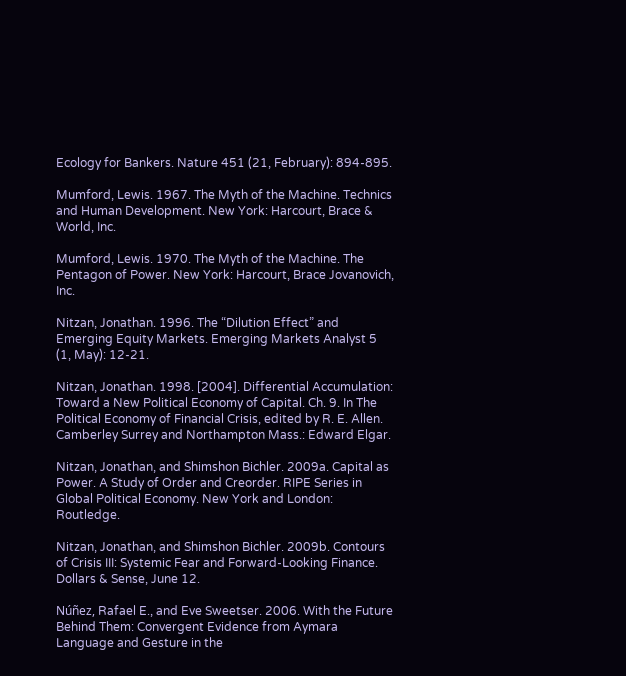Ecology for Bankers. Nature 451 (21, February): 894-895.

Mumford, Lewis. 1967. The Myth of the Machine. Technics and Human Development. New York: Harcourt, Brace & World, Inc.

Mumford, Lewis. 1970. The Myth of the Machine. The Pentagon of Power. New York: Harcourt, Brace Jovanovich, Inc.

Nitzan, Jonathan. 1996. The “Dilution Effect” and Emerging Equity Markets. Emerging Markets Analyst 5 (1, May): 12-21.

Nitzan, Jonathan. 1998. [2004]. Differential Accumulation: Toward a New Political Economy of Capital. Ch. 9. In The Political Economy of Financial Crisis, edited by R. E. Allen. Camberley Surrey and Northampton Mass.: Edward Elgar.

Nitzan, Jonathan, and Shimshon Bichler. 2009a. Capital as Power. A Study of Order and Creorder. RIPE Series in Global Political Economy. New York and London: Routledge.

Nitzan, Jonathan, and Shimshon Bichler. 2009b. Contours of Crisis III: Systemic Fear and Forward-Looking Finance. Dollars & Sense, June 12.

Núñez, Rafael E., and Eve Sweetser. 2006. With the Future Behind Them: Convergent Evidence from Aymara Language and Gesture in the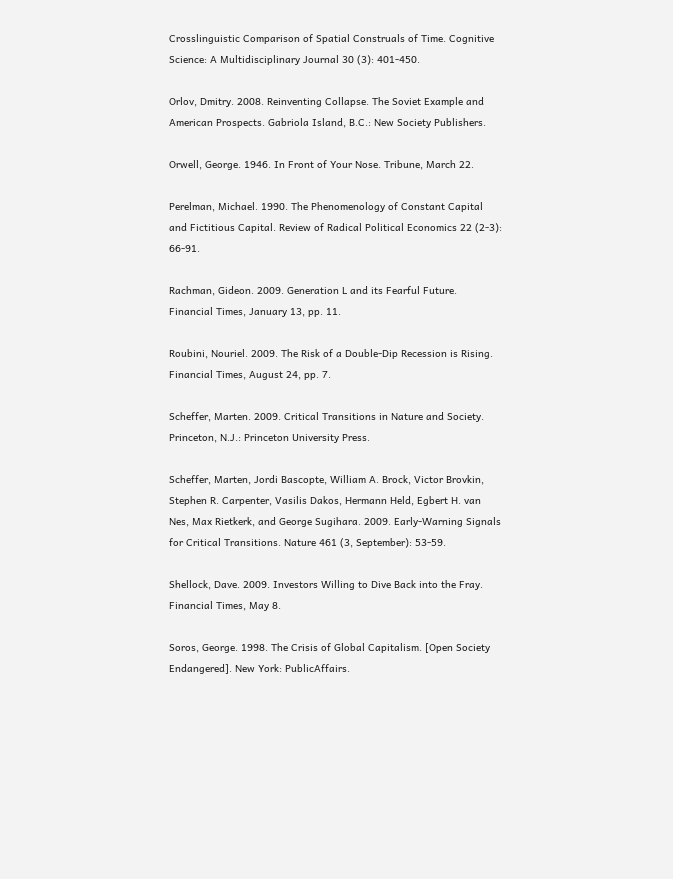Crosslinguistic Comparison of Spatial Construals of Time. Cognitive Science: A Multidisciplinary Journal 30 (3): 401-450.

Orlov, Dmitry. 2008. Reinventing Collapse. The Soviet Example and American Prospects. Gabriola Island, B.C.: New Society Publishers.

Orwell, George. 1946. In Front of Your Nose. Tribune, March 22.

Perelman, Michael. 1990. The Phenomenology of Constant Capital and Fictitious Capital. Review of Radical Political Economics 22 (2-3): 66-91.

Rachman, Gideon. 2009. Generation L and its Fearful Future. Financial Times, January 13, pp. 11.

Roubini, Nouriel. 2009. The Risk of a Double-Dip Recession is Rising. Financial Times, August 24, pp. 7.

Scheffer, Marten. 2009. Critical Transitions in Nature and Society. Princeton, N.J.: Princeton University Press.

Scheffer, Marten, Jordi Bascopte, William A. Brock, Victor Brovkin, Stephen R. Carpenter, Vasilis Dakos, Hermann Held, Egbert H. van Nes, Max Rietkerk, and George Sugihara. 2009. Early-Warning Signals for Critical Transitions. Nature 461 (3, September): 53-59.

Shellock, Dave. 2009. Investors Willing to Dive Back into the Fray. Financial Times, May 8.

Soros, George. 1998. The Crisis of Global Capitalism. [Open Society Endangered]. New York: PublicAffairs.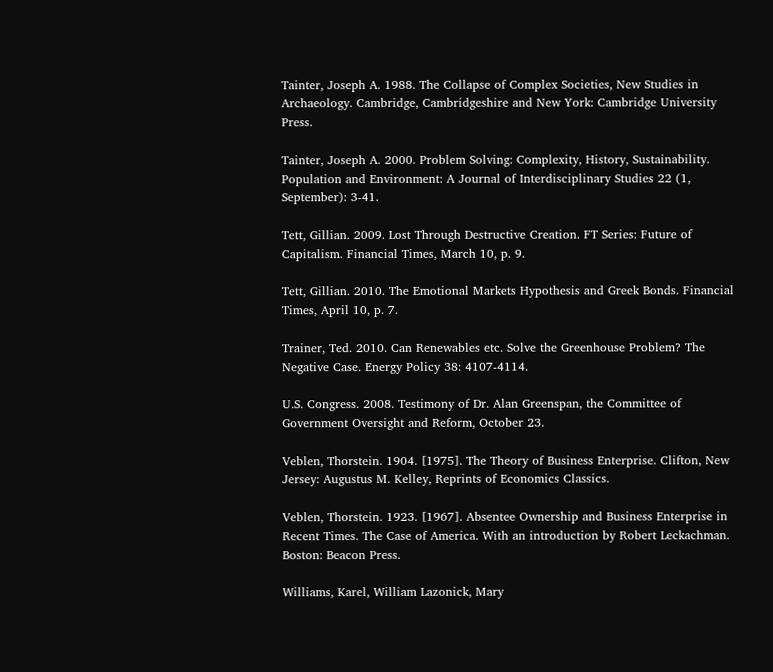Tainter, Joseph A. 1988. The Collapse of Complex Societies, New Studies in Archaeology. Cambridge, Cambridgeshire and New York: Cambridge University Press.

Tainter, Joseph A. 2000. Problem Solving: Complexity, History, Sustainability. Population and Environment: A Journal of Interdisciplinary Studies 22 (1, September): 3-41.

Tett, Gillian. 2009. Lost Through Destructive Creation. FT Series: Future of Capitalism. Financial Times, March 10, p. 9.

Tett, Gillian. 2010. The Emotional Markets Hypothesis and Greek Bonds. Financial Times, April 10, p. 7.

Trainer, Ted. 2010. Can Renewables etc. Solve the Greenhouse Problem? The Negative Case. Energy Policy 38: 4107-4114.

U.S. Congress. 2008. Testimony of Dr. Alan Greenspan, the Committee of Government Oversight and Reform, October 23.

Veblen, Thorstein. 1904. [1975]. The Theory of Business Enterprise. Clifton, New Jersey: Augustus M. Kelley, Reprints of Economics Classics.

Veblen, Thorstein. 1923. [1967]. Absentee Ownership and Business Enterprise in Recent Times. The Case of America. With an introduction by Robert Leckachman. Boston: Beacon Press.

Williams, Karel, William Lazonick, Mary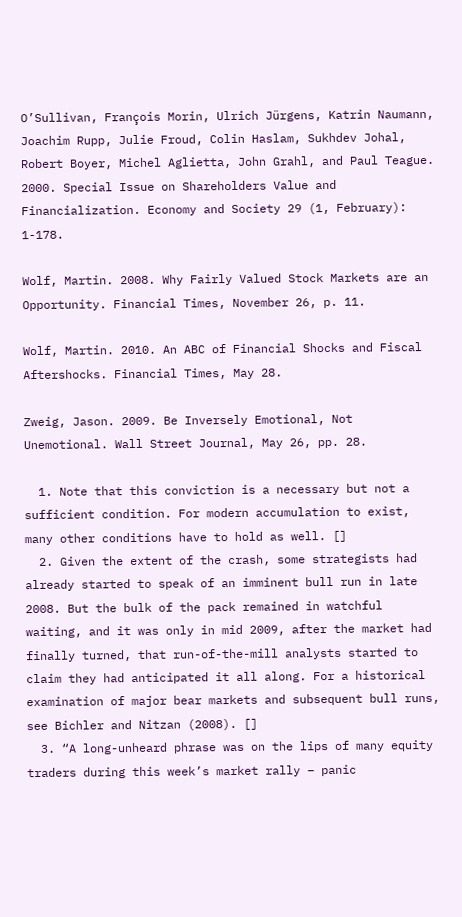O’Sullivan, François Morin, Ulrich Jürgens, Katrin Naumann, Joachim Rupp, Julie Froud, Colin Haslam, Sukhdev Johal, Robert Boyer, Michel Aglietta, John Grahl, and Paul Teague. 2000. Special Issue on Shareholders Value and Financialization. Economy and Society 29 (1, February): 1-178.

Wolf, Martin. 2008. Why Fairly Valued Stock Markets are an Opportunity. Financial Times, November 26, p. 11.

Wolf, Martin. 2010. An ABC of Financial Shocks and Fiscal Aftershocks. Financial Times, May 28.

Zweig, Jason. 2009. Be Inversely Emotional, Not Unemotional. Wall Street Journal, May 26, pp. 28.

  1. Note that this conviction is a necessary but not a sufficient condition. For modern accumulation to exist, many other conditions have to hold as well. []
  2. Given the extent of the crash, some strategists had already started to speak of an imminent bull run in late 2008. But the bulk of the pack remained in watchful waiting, and it was only in mid 2009, after the market had finally turned, that run-of-the-mill analysts started to claim they had anticipated it all along. For a historical examination of major bear markets and subsequent bull runs, see Bichler and Nitzan (2008). []
  3. “A long-unheard phrase was on the lips of many equity traders during this week’s market rally – panic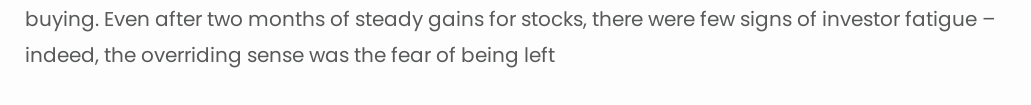buying. Even after two months of steady gains for stocks, there were few signs of investor fatigue – indeed, the overriding sense was the fear of being left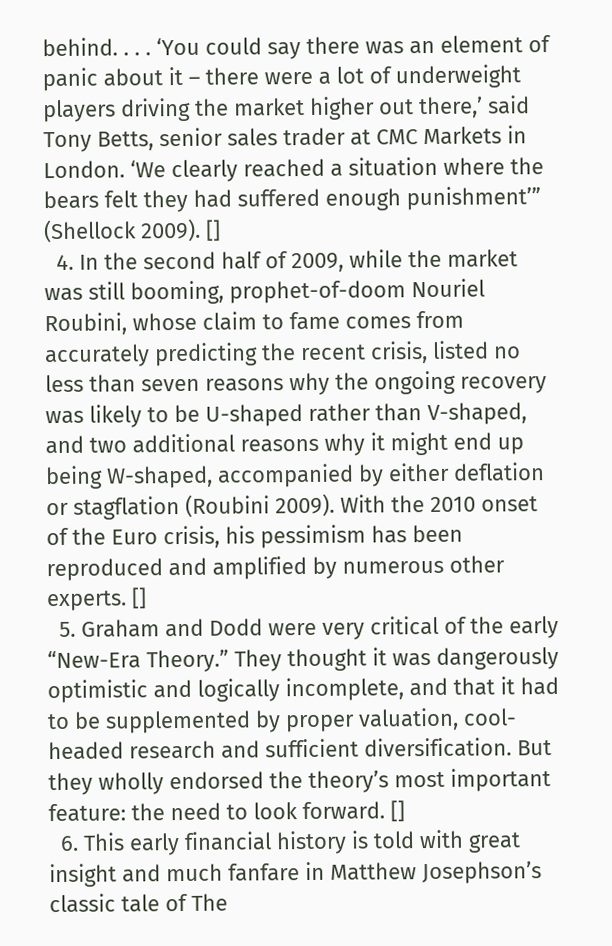behind. . . . ‘You could say there was an element of panic about it – there were a lot of underweight players driving the market higher out there,’ said Tony Betts, senior sales trader at CMC Markets in London. ‘We clearly reached a situation where the bears felt they had suffered enough punishment’” (Shellock 2009). []
  4. In the second half of 2009, while the market was still booming, prophet-of-doom Nouriel Roubini, whose claim to fame comes from accurately predicting the recent crisis, listed no less than seven reasons why the ongoing recovery was likely to be U-shaped rather than V-shaped, and two additional reasons why it might end up being W-shaped, accompanied by either deflation or stagflation (Roubini 2009). With the 2010 onset of the Euro crisis, his pessimism has been reproduced and amplified by numerous other experts. []
  5. Graham and Dodd were very critical of the early “New-Era Theory.” They thought it was dangerously optimistic and logically incomplete, and that it had to be supplemented by proper valuation, cool-headed research and sufficient diversification. But they wholly endorsed the theory’s most important feature: the need to look forward. []
  6. This early financial history is told with great insight and much fanfare in Matthew Josephson’s classic tale of The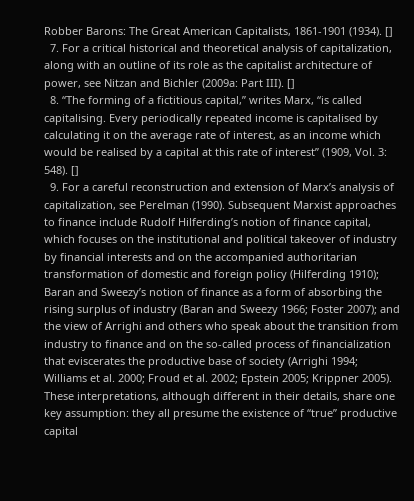Robber Barons: The Great American Capitalists, 1861-1901 (1934). []
  7. For a critical historical and theoretical analysis of capitalization, along with an outline of its role as the capitalist architecture of power, see Nitzan and Bichler (2009a: Part III). []
  8. “The forming of a fictitious capital,” writes Marx, “is called capitalising. Every periodically repeated income is capitalised by calculating it on the average rate of interest, as an income which would be realised by a capital at this rate of interest” (1909, Vol. 3: 548). []
  9. For a careful reconstruction and extension of Marx’s analysis of capitalization, see Perelman (1990). Subsequent Marxist approaches to finance include Rudolf Hilferding’s notion of finance capital, which focuses on the institutional and political takeover of industry by financial interests and on the accompanied authoritarian transformation of domestic and foreign policy (Hilferding 1910); Baran and Sweezy’s notion of finance as a form of absorbing the rising surplus of industry (Baran and Sweezy 1966; Foster 2007); and the view of Arrighi and others who speak about the transition from industry to finance and on the so-called process of financialization that eviscerates the productive base of society (Arrighi 1994; Williams et al. 2000; Froud et al. 2002; Epstein 2005; Krippner 2005). These interpretations, although different in their details, share one key assumption: they all presume the existence of “true” productive capital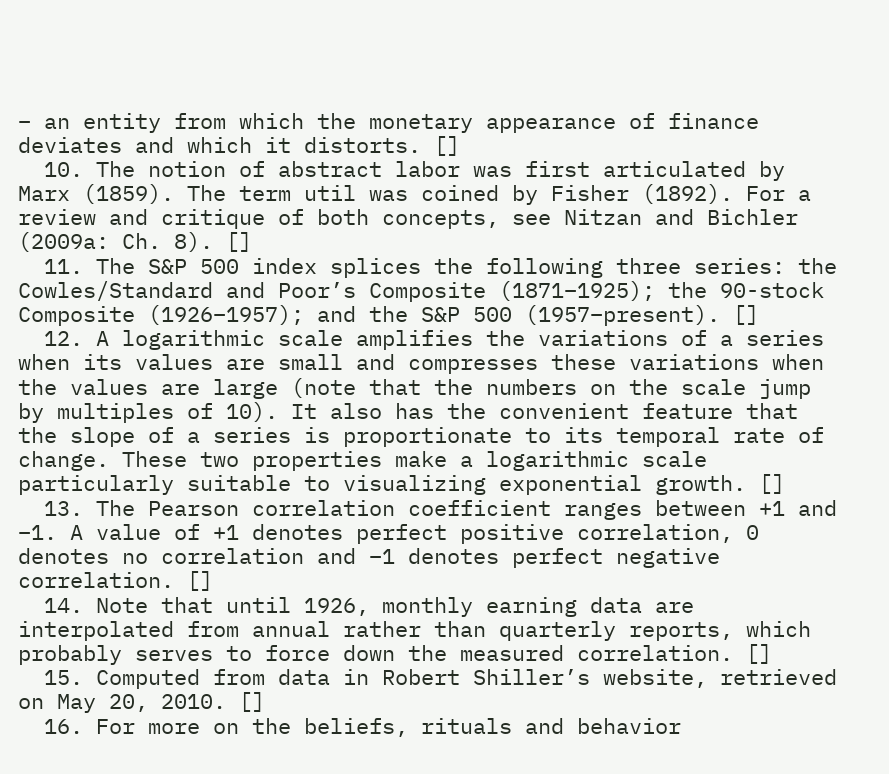– an entity from which the monetary appearance of finance deviates and which it distorts. []
  10. The notion of abstract labor was first articulated by Marx (1859). The term util was coined by Fisher (1892). For a review and critique of both concepts, see Nitzan and Bichler (2009a: Ch. 8). []
  11. The S&P 500 index splices the following three series: the Cowles/Standard and Poor’s Composite (1871–1925); the 90-stock Composite (1926–1957); and the S&P 500 (1957–present). []
  12. A logarithmic scale amplifies the variations of a series when its values are small and compresses these variations when the values are large (note that the numbers on the scale jump by multiples of 10). It also has the convenient feature that the slope of a series is proportionate to its temporal rate of change. These two properties make a logarithmic scale particularly suitable to visualizing exponential growth. []
  13. The Pearson correlation coefficient ranges between +1 and –1. A value of +1 denotes perfect positive correlation, 0 denotes no correlation and –1 denotes perfect negative correlation. []
  14. Note that until 1926, monthly earning data are interpolated from annual rather than quarterly reports, which probably serves to force down the measured correlation. []
  15. Computed from data in Robert Shiller’s website, retrieved on May 20, 2010. []
  16. For more on the beliefs, rituals and behavior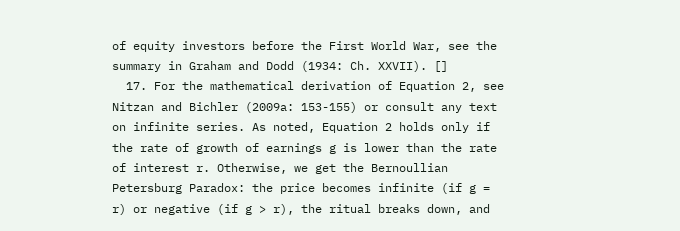of equity investors before the First World War, see the summary in Graham and Dodd (1934: Ch. XXVII). []
  17. For the mathematical derivation of Equation 2, see Nitzan and Bichler (2009a: 153-155) or consult any text on infinite series. As noted, Equation 2 holds only if the rate of growth of earnings g is lower than the rate of interest r. Otherwise, we get the Bernoullian Petersburg Paradox: the price becomes infinite (if g = r) or negative (if g > r), the ritual breaks down, and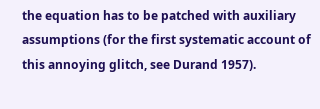the equation has to be patched with auxiliary assumptions (for the first systematic account of this annoying glitch, see Durand 1957).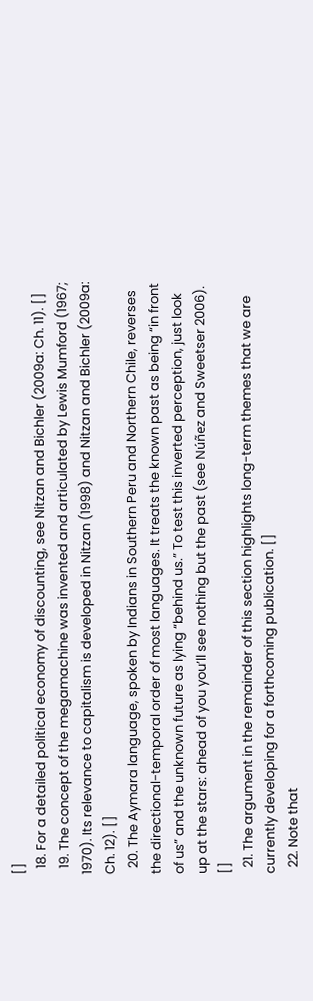[]
  18. For a detailed political economy of discounting, see Nitzan and Bichler (2009a: Ch. 11). []
  19. The concept of the megamachine was invented and articulated by Lewis Mumford (1967; 1970). Its relevance to capitalism is developed in Nitzan (1998) and Nitzan and Bichler (2009a: Ch. 12). []
  20. The Aymara language, spoken by Indians in Southern Peru and Northern Chile, reverses the directional-temporal order of most languages. It treats the known past as being “in front of us” and the unknown future as lying “behind us.” To test this inverted perception, just look up at the stars: ahead of you you’ll see nothing but the past (see Núñez and Sweetser 2006). []
  21. The argument in the remainder of this section highlights long-term themes that we are currently developing for a forthcoming publication. []
  22. Note that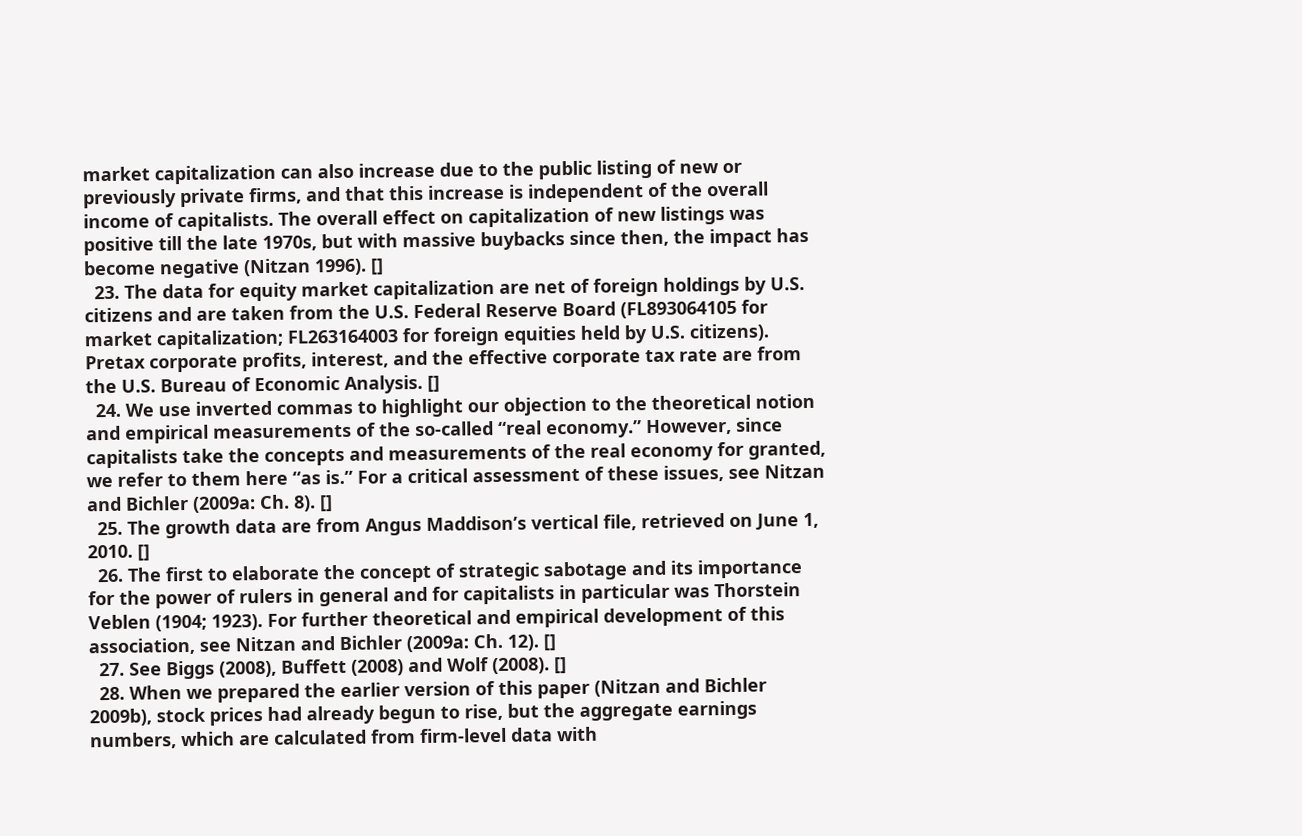market capitalization can also increase due to the public listing of new or previously private firms, and that this increase is independent of the overall income of capitalists. The overall effect on capitalization of new listings was positive till the late 1970s, but with massive buybacks since then, the impact has become negative (Nitzan 1996). []
  23. The data for equity market capitalization are net of foreign holdings by U.S. citizens and are taken from the U.S. Federal Reserve Board (FL893064105 for market capitalization; FL263164003 for foreign equities held by U.S. citizens). Pretax corporate profits, interest, and the effective corporate tax rate are from the U.S. Bureau of Economic Analysis. []
  24. We use inverted commas to highlight our objection to the theoretical notion and empirical measurements of the so-called “real economy.” However, since capitalists take the concepts and measurements of the real economy for granted, we refer to them here “as is.” For a critical assessment of these issues, see Nitzan and Bichler (2009a: Ch. 8). []
  25. The growth data are from Angus Maddison’s vertical file, retrieved on June 1, 2010. []
  26. The first to elaborate the concept of strategic sabotage and its importance for the power of rulers in general and for capitalists in particular was Thorstein Veblen (1904; 1923). For further theoretical and empirical development of this association, see Nitzan and Bichler (2009a: Ch. 12). []
  27. See Biggs (2008), Buffett (2008) and Wolf (2008). []
  28. When we prepared the earlier version of this paper (Nitzan and Bichler 2009b), stock prices had already begun to rise, but the aggregate earnings numbers, which are calculated from firm-level data with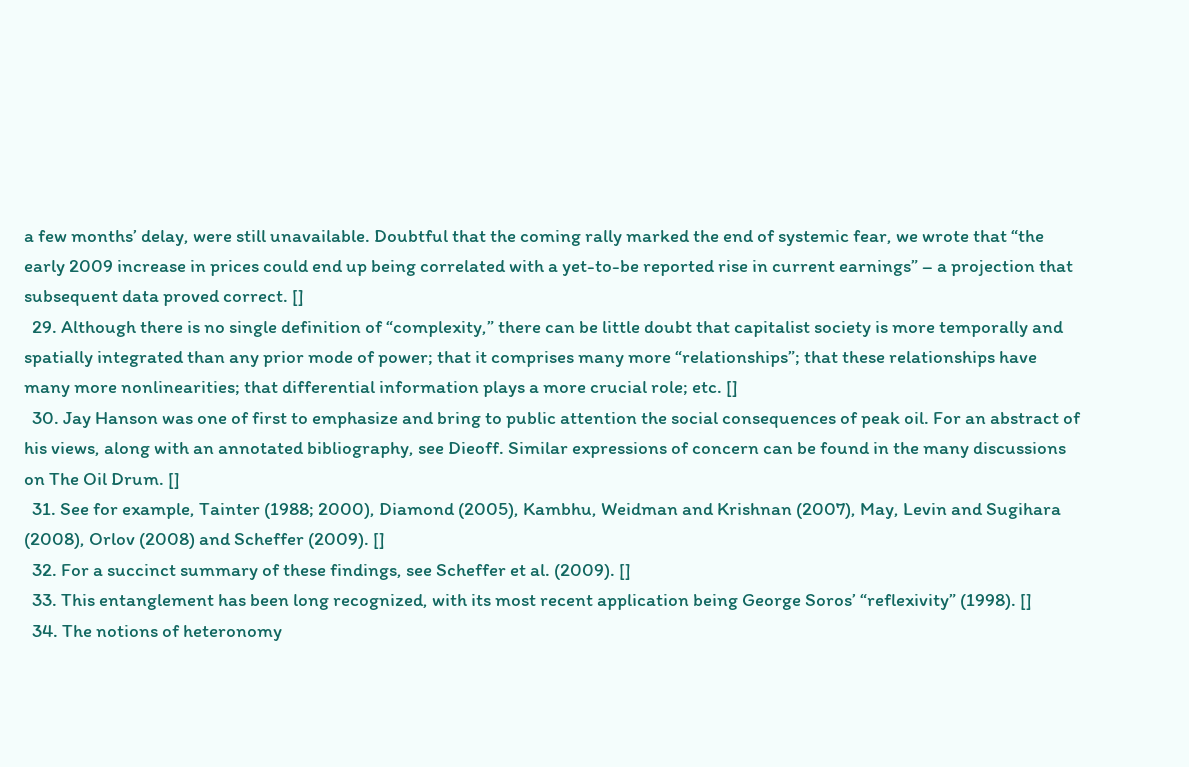a few months’ delay, were still unavailable. Doubtful that the coming rally marked the end of systemic fear, we wrote that “the early 2009 increase in prices could end up being correlated with a yet-to-be reported rise in current earnings” – a projection that subsequent data proved correct. []
  29. Although there is no single definition of “complexity,” there can be little doubt that capitalist society is more temporally and spatially integrated than any prior mode of power; that it comprises many more “relationships”; that these relationships have many more nonlinearities; that differential information plays a more crucial role; etc. []
  30. Jay Hanson was one of first to emphasize and bring to public attention the social consequences of peak oil. For an abstract of his views, along with an annotated bibliography, see Dieoff. Similar expressions of concern can be found in the many discussions on The Oil Drum. []
  31. See for example, Tainter (1988; 2000), Diamond (2005), Kambhu, Weidman and Krishnan (2007), May, Levin and Sugihara (2008), Orlov (2008) and Scheffer (2009). []
  32. For a succinct summary of these findings, see Scheffer et al. (2009). []
  33. This entanglement has been long recognized, with its most recent application being George Soros’ “reflexivity” (1998). []
  34. The notions of heteronomy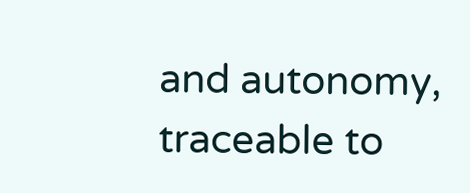and autonomy, traceable to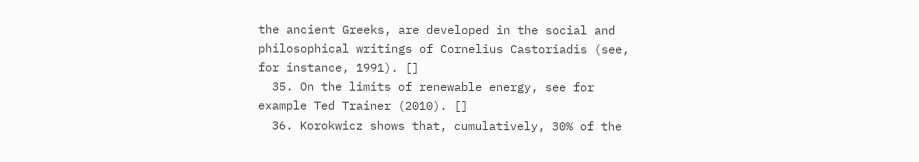the ancient Greeks, are developed in the social and philosophical writings of Cornelius Castoriadis (see, for instance, 1991). []
  35. On the limits of renewable energy, see for example Ted Trainer (2010). []
  36. Korokwicz shows that, cumulatively, 30% of the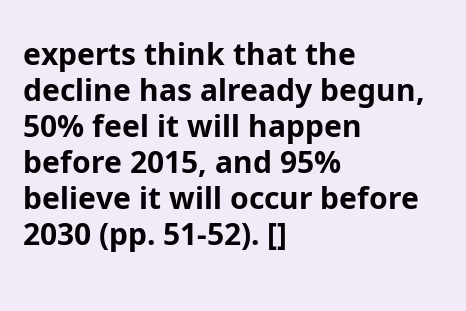experts think that the decline has already begun, 50% feel it will happen before 2015, and 95% believe it will occur before 2030 (pp. 51-52). []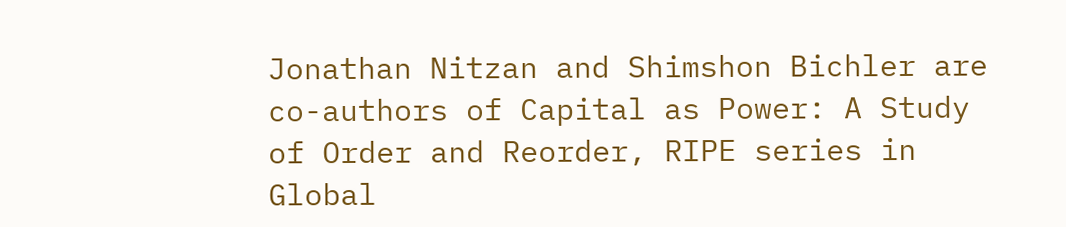Jonathan Nitzan and Shimshon Bichler are co-authors of Capital as Power: A Study of Order and Reorder, RIPE series in Global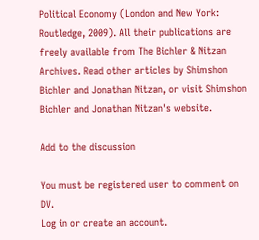Political Economy (London and New York: Routledge, 2009). All their publications are freely available from The Bichler & Nitzan Archives. Read other articles by Shimshon Bichler and Jonathan Nitzan, or visit Shimshon Bichler and Jonathan Nitzan's website.

Add to the discussion

You must be registered user to comment on DV.
Log in or create an account.